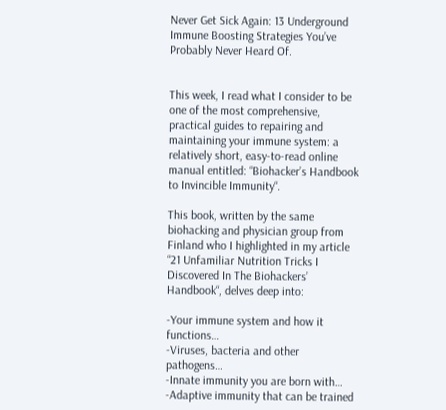Never Get Sick Again: 13 Underground Immune Boosting Strategies You’ve Probably Never Heard Of.


This week, I read what I consider to be one of the most comprehensive, practical guides to repairing and maintaining your immune system: a relatively short, easy-to-read online manual entitled: “Biohacker’s Handbook to Invincible Immunity“.

This book, written by the same biohacking and physician group from Finland who I highlighted in my article “21 Unfamiliar Nutrition Tricks I Discovered In The Biohackers’ Handbook“, delves deep into:

-Your immune system and how it functions…
-Viruses, bacteria and other pathogens…
-Innate immunity you are born with…
-Adaptive immunity that can be trained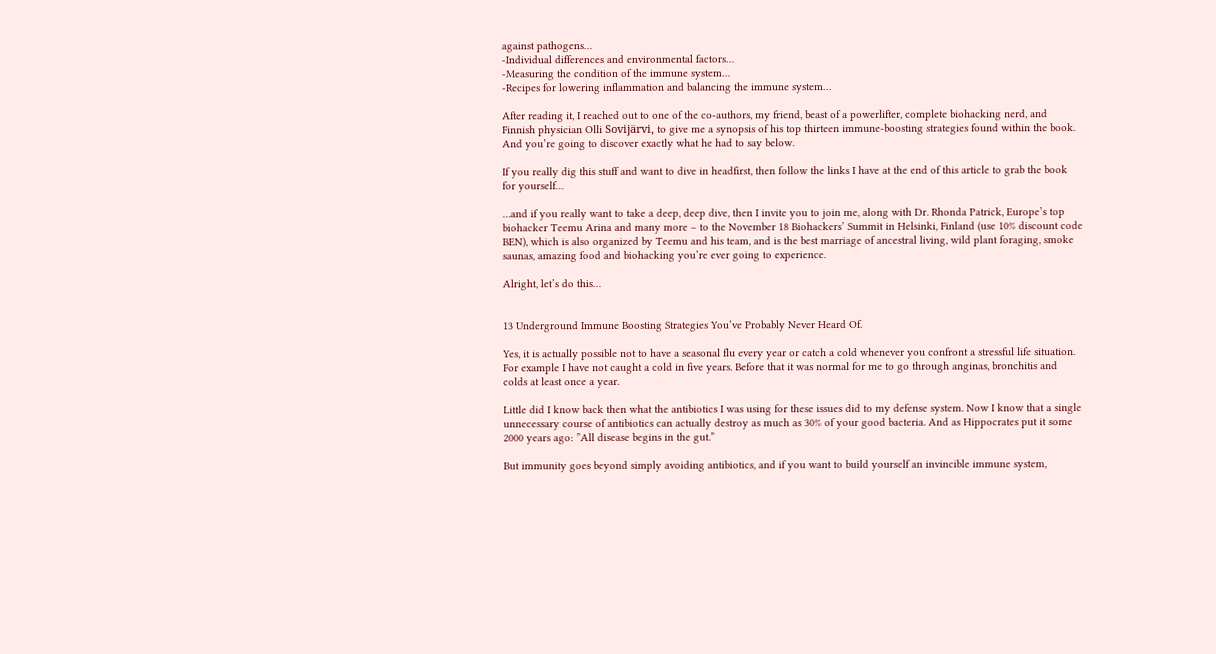against pathogens…
-Individual differences and environmental factors…
-Measuring the condition of the immune system…
-Recipes for lowering inflammation and balancing the immune system…

After reading it, I reached out to one of the co-authors, my friend, beast of a powerlifter, complete biohacking nerd, and Finnish physician Olli Sovijärvi, to give me a synopsis of his top thirteen immune-boosting strategies found within the book. And you’re going to discover exactly what he had to say below.

If you really dig this stuff and want to dive in headfirst, then follow the links I have at the end of this article to grab the book for yourself…

…and if you really want to take a deep, deep dive, then I invite you to join me, along with Dr. Rhonda Patrick, Europe’s top biohacker Teemu Arina and many more – to the November 18 Biohackers’ Summit in Helsinki, Finland (use 10% discount code BEN), which is also organized by Teemu and his team, and is the best marriage of ancestral living, wild plant foraging, smoke saunas, amazing food and biohacking you’re ever going to experience.

Alright, let’s do this…


13 Underground Immune Boosting Strategies You’ve Probably Never Heard Of.

Yes, it is actually possible not to have a seasonal flu every year or catch a cold whenever you confront a stressful life situation. For example I have not caught a cold in five years. Before that it was normal for me to go through anginas, bronchitis and colds at least once a year.

Little did I know back then what the antibiotics I was using for these issues did to my defense system. Now I know that a single unnecessary course of antibiotics can actually destroy as much as 30% of your good bacteria. And as Hippocrates put it some 2000 years ago: ”All disease begins in the gut.”

But immunity goes beyond simply avoiding antibiotics, and if you want to build yourself an invincible immune system,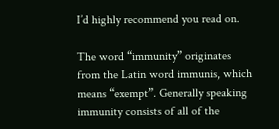I’d highly recommend you read on.

The word “immunity” originates from the Latin word immunis, which means “exempt”. Generally speaking immunity consists of all of the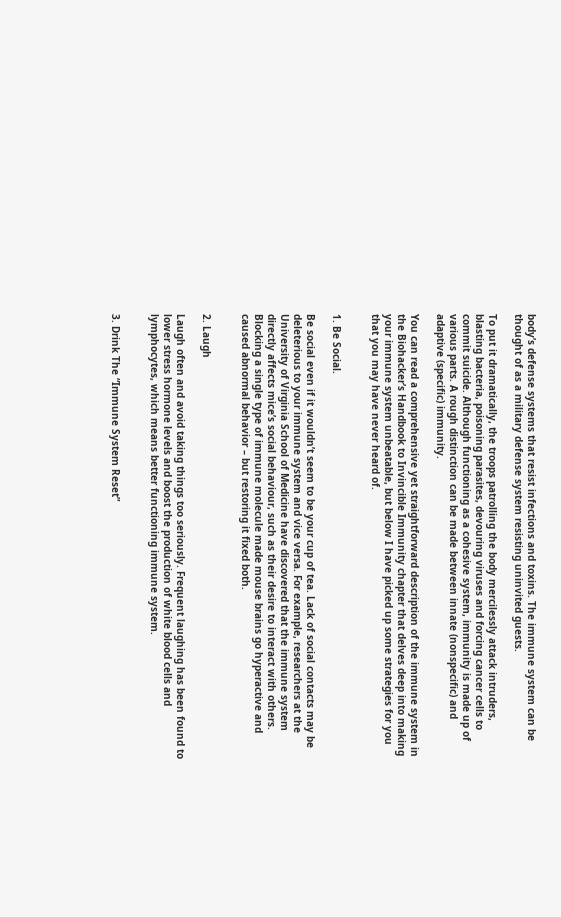body’s defense systems that resist infections and toxins. The immune system can be thought of as a military defense system resisting uninvited guests.

To put it dramatically, the troops patrolling the body mercilessly attack intruders, blasting bacteria, poisoning parasites, devouring viruses and forcing cancer cells to commit suicide. Although functioning as a cohesive system, immunity is made up of various parts. A rough distinction can be made between innate (nonspecific) and adaptive (specific) immunity.

You can read a comprehensive yet straightforward description of the immune system in the Biohacker’s Handbook to Invincible Immunity chapter that delves deep into making your immune system unbeatable, but below I have picked up some strategies for you that you may have never heard of.


1. Be Social.

Be social even if it wouldn’t seem to be your cup of tea. Lack of social contacts may be deleterious to your immune system and vice versa. For example, researchers at the University of Virginia School of Medicine have discovered that the immune system directly affects mice’s social behaviour, such as their desire to interact with others. Blocking a single type of immune molecule made mouse brains go hyperactive and caused abnormal behavior – but restoring it fixed both.


2. Laugh

Laugh often and avoid taking things too seriously. Frequent laughing has been found to lower stress hormone levels and boost the production of white blood cells and lymphocytes, which means better functioning immune system.


3. Drink The “Immune System Reset”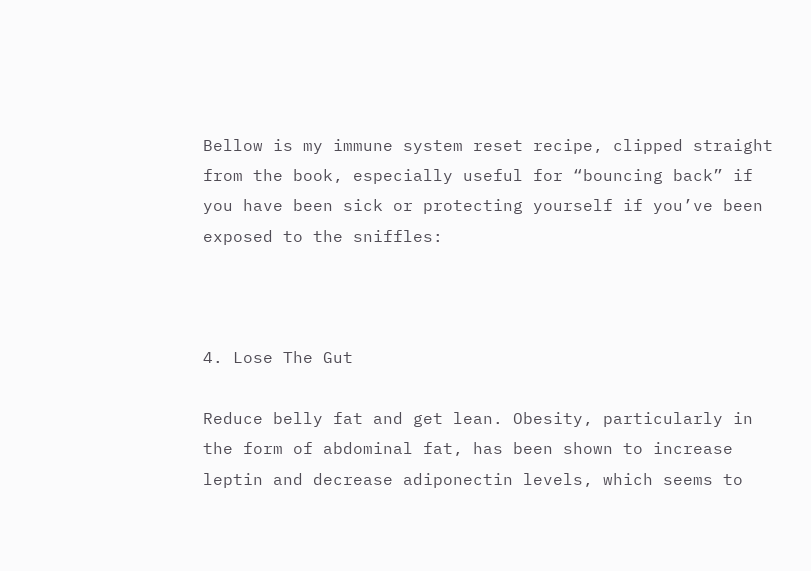Bellow is my immune system reset recipe, clipped straight from the book, especially useful for “bouncing back” if you have been sick or protecting yourself if you’ve been exposed to the sniffles:



4. Lose The Gut

Reduce belly fat and get lean. Obesity, particularly in the form of abdominal fat, has been shown to increase leptin and decrease adiponectin levels, which seems to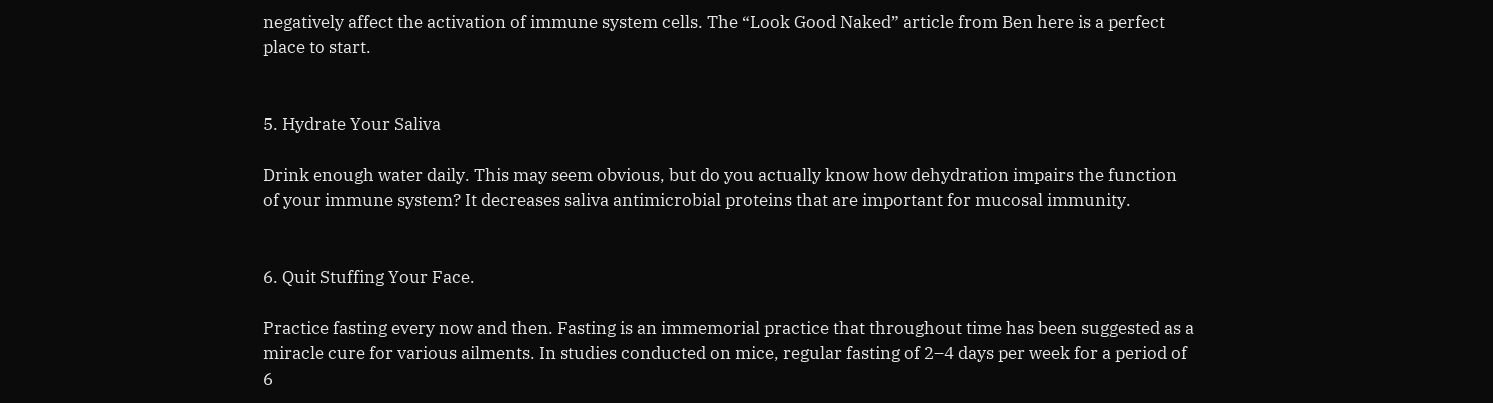negatively affect the activation of immune system cells. The “Look Good Naked” article from Ben here is a perfect place to start.


5. Hydrate Your Saliva

Drink enough water daily. This may seem obvious, but do you actually know how dehydration impairs the function of your immune system? It decreases saliva antimicrobial proteins that are important for mucosal immunity.


6. Quit Stuffing Your Face.

Practice fasting every now and then. Fasting is an immemorial practice that throughout time has been suggested as a miracle cure for various ailments. In studies conducted on mice, regular fasting of 2–4 days per week for a period of 6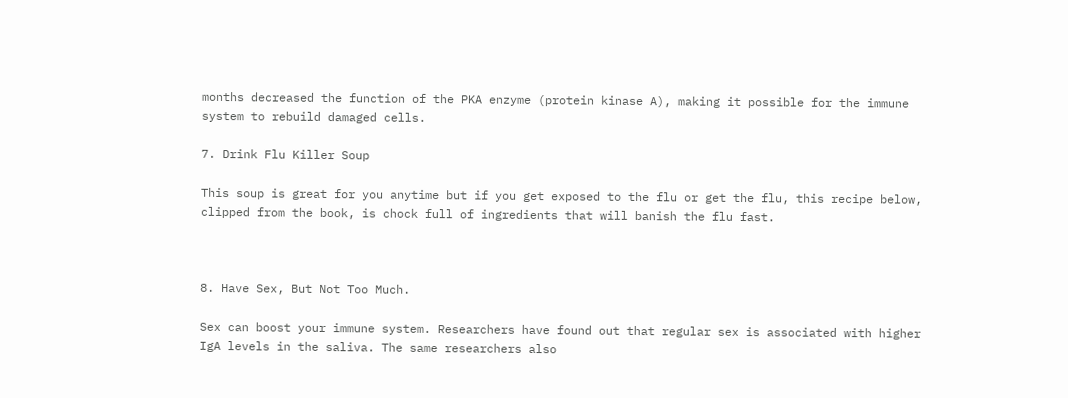months decreased the function of the PKA enzyme (protein kinase A), making it possible for the immune system to rebuild damaged cells.

7. Drink Flu Killer Soup

This soup is great for you anytime but if you get exposed to the flu or get the flu, this recipe below, clipped from the book, is chock full of ingredients that will banish the flu fast.



8. Have Sex, But Not Too Much.

Sex can boost your immune system. Researchers have found out that regular sex is associated with higher IgA levels in the saliva. The same researchers also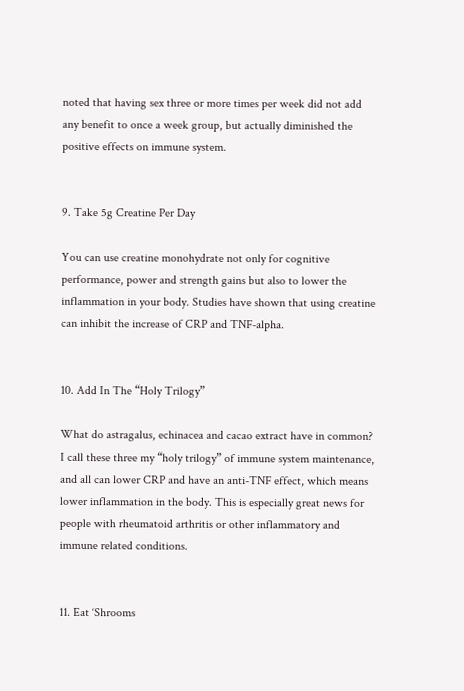noted that having sex three or more times per week did not add any benefit to once a week group, but actually diminished the positive effects on immune system.


9. Take 5g Creatine Per Day

You can use creatine monohydrate not only for cognitive performance, power and strength gains but also to lower the inflammation in your body. Studies have shown that using creatine can inhibit the increase of CRP and TNF-alpha.


10. Add In The “Holy Trilogy”

What do astragalus, echinacea and cacao extract have in common? I call these three my “holy trilogy” of immune system maintenance, and all can lower CRP and have an anti-TNF effect, which means lower inflammation in the body. This is especially great news for people with rheumatoid arthritis or other inflammatory and immune related conditions.


11. Eat ‘Shrooms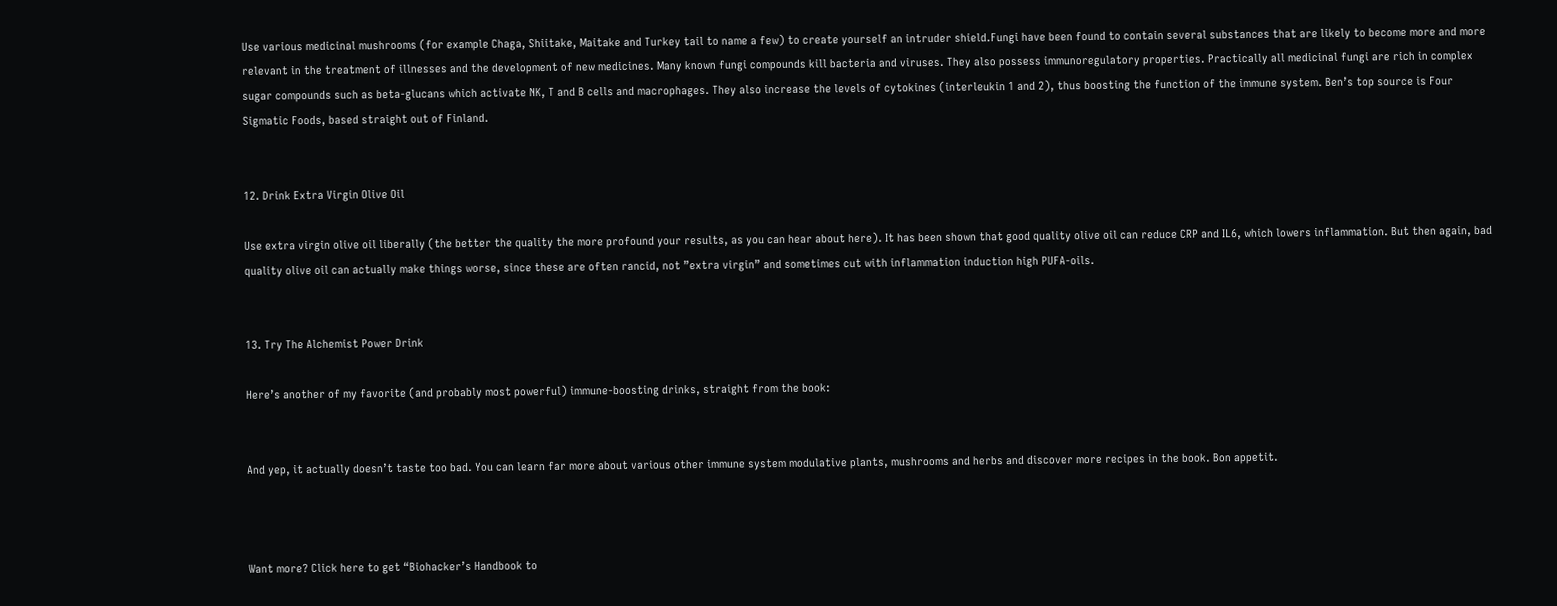Use various medicinal mushrooms (for example Chaga, Shiitake, Maitake and Turkey tail to name a few) to create yourself an intruder shield.Fungi have been found to contain several substances that are likely to become more and more relevant in the treatment of illnesses and the development of new medicines. Many known fungi compounds kill bacteria and viruses. They also possess immunoregulatory properties. Practically all medicinal fungi are rich in complex sugar compounds such as beta-glucans which activate NK, T and B cells and macrophages. They also increase the levels of cytokines (interleukin 1 and 2), thus boosting the function of the immune system. Ben’s top source is Four Sigmatic Foods, based straight out of Finland.


12. Drink Extra Virgin Olive Oil

Use extra virgin olive oil liberally (the better the quality the more profound your results, as you can hear about here). It has been shown that good quality olive oil can reduce CRP and IL6, which lowers inflammation. But then again, bad quality olive oil can actually make things worse, since these are often rancid, not ”extra virgin” and sometimes cut with inflammation induction high PUFA-oils.


13. Try The Alchemist Power Drink

Here’s another of my favorite (and probably most powerful) immune-boosting drinks, straight from the book:


And yep, it actually doesn’t taste too bad. You can learn far more about various other immune system modulative plants, mushrooms and herbs and discover more recipes in the book. Bon appetit.



Want more? Click here to get “Biohacker’s Handbook to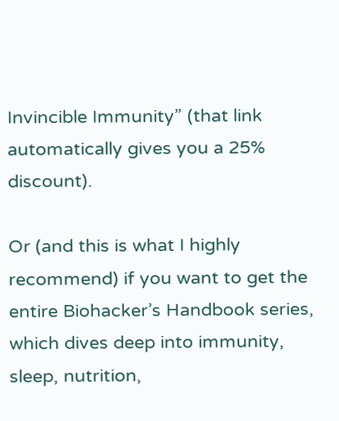Invincible Immunity” (that link automatically gives you a 25% discount).

Or (and this is what I highly recommend) if you want to get the entire Biohacker’s Handbook series, which dives deep into immunity, sleep, nutrition,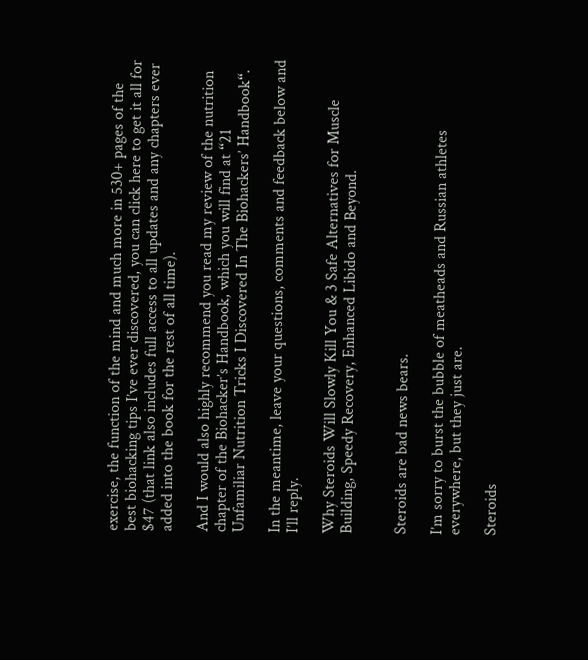exercise, the function of the mind and much more in 530+ pages of the best biohacking tips I’ve ever discovered, you can click here to get it all for $47 (that link also includes full access to all updates and any chapters ever added into the book for the rest of all time).

And I would also highly recommend you read my review of the nutrition chapter of the Biohacker’s Handbook, which you will find at “21 Unfamiliar Nutrition Tricks I Discovered In The Biohackers’ Handbook“.

In the meantime, leave your questions, comments and feedback below and I’ll reply.

Why Steroids Will Slowly Kill You & 3 Safe Alternatives for Muscle Building, Speedy Recovery, Enhanced Libido and Beyond.


Steroids are bad news bears.

I’m sorry to burst the bubble of meatheads and Russian athletes everywhere, but they just are.

Steroids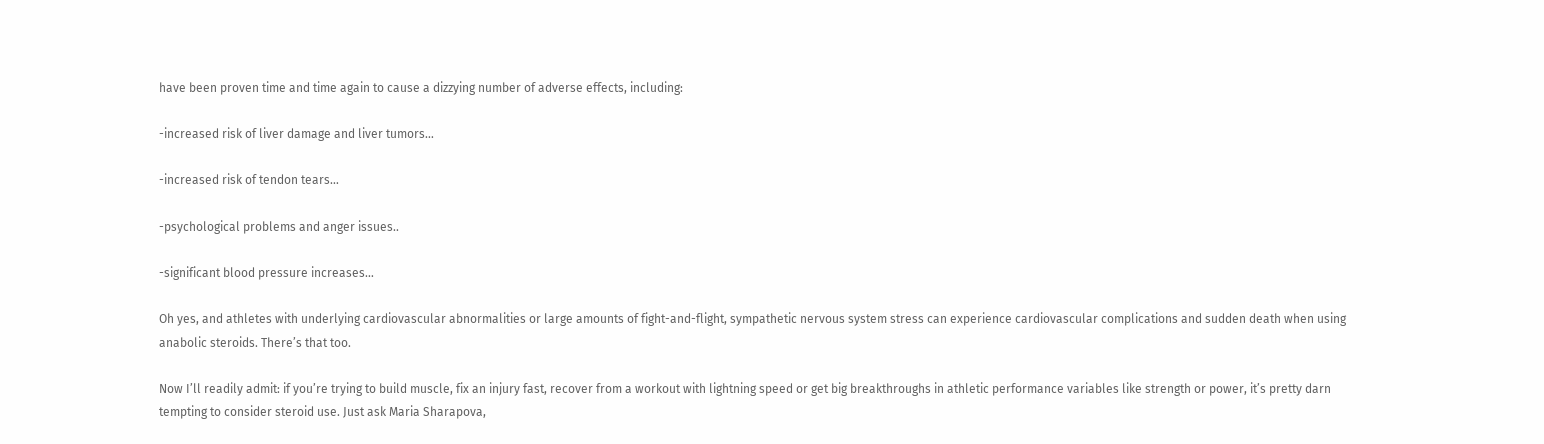have been proven time and time again to cause a dizzying number of adverse effects, including:

-increased risk of liver damage and liver tumors…

-increased risk of tendon tears…

-psychological problems and anger issues..

-significant blood pressure increases…

Oh yes, and athletes with underlying cardiovascular abnormalities or large amounts of fight-and-flight, sympathetic nervous system stress can experience cardiovascular complications and sudden death when using anabolic steroids. There’s that too.

Now I’ll readily admit: if you’re trying to build muscle, fix an injury fast, recover from a workout with lightning speed or get big breakthroughs in athletic performance variables like strength or power, it’s pretty darn tempting to consider steroid use. Just ask Maria Sharapova,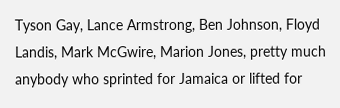Tyson Gay, Lance Armstrong, Ben Johnson, Floyd Landis, Mark McGwire, Marion Jones, pretty much anybody who sprinted for Jamaica or lifted for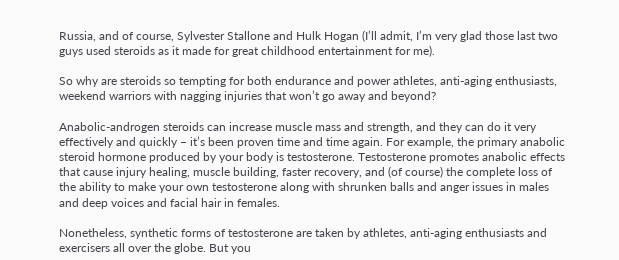Russia, and of course, Sylvester Stallone and Hulk Hogan (I’ll admit, I’m very glad those last two guys used steroids as it made for great childhood entertainment for me).

So why are steroids so tempting for both endurance and power athletes, anti-aging enthusiasts, weekend warriors with nagging injuries that won’t go away and beyond?

Anabolic-androgen steroids can increase muscle mass and strength, and they can do it very effectively and quickly – it’s been proven time and time again. For example, the primary anabolic steroid hormone produced by your body is testosterone. Testosterone promotes anabolic effects that cause injury healing, muscle building, faster recovery, and (of course) the complete loss of the ability to make your own testosterone along with shrunken balls and anger issues in males and deep voices and facial hair in females.

Nonetheless, synthetic forms of testosterone are taken by athletes, anti-aging enthusiasts and exercisers all over the globe. But you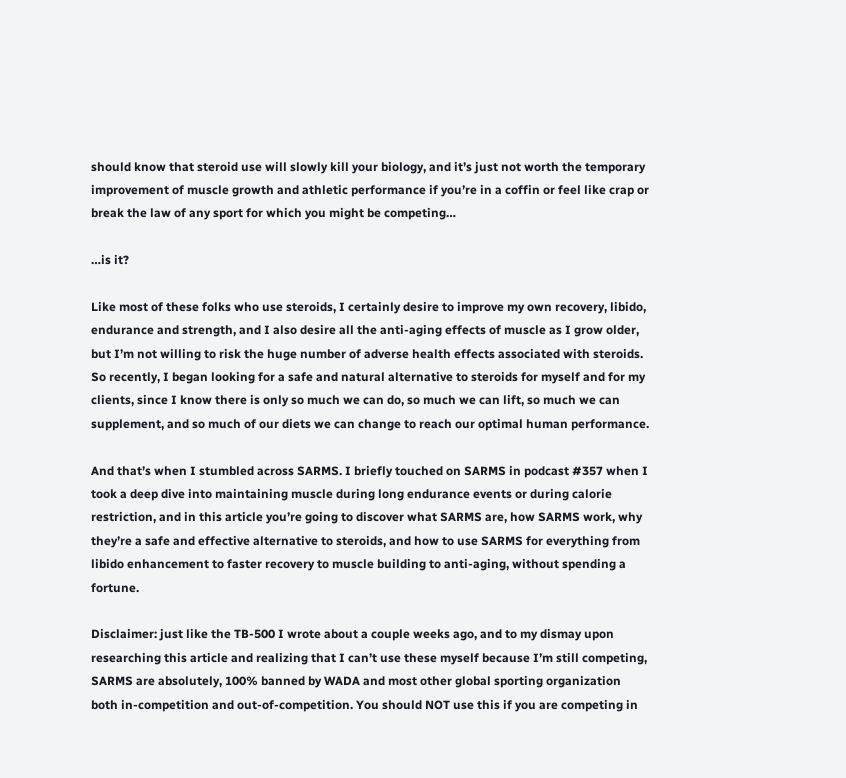should know that steroid use will slowly kill your biology, and it’s just not worth the temporary improvement of muscle growth and athletic performance if you’re in a coffin or feel like crap or break the law of any sport for which you might be competing…

…is it?

Like most of these folks who use steroids, I certainly desire to improve my own recovery, libido, endurance and strength, and I also desire all the anti-aging effects of muscle as I grow older, but I’m not willing to risk the huge number of adverse health effects associated with steroids. So recently, I began looking for a safe and natural alternative to steroids for myself and for my clients, since I know there is only so much we can do, so much we can lift, so much we can supplement, and so much of our diets we can change to reach our optimal human performance.

And that’s when I stumbled across SARMS. I briefly touched on SARMS in podcast #357 when I took a deep dive into maintaining muscle during long endurance events or during calorie restriction, and in this article you’re going to discover what SARMS are, how SARMS work, why they’re a safe and effective alternative to steroids, and how to use SARMS for everything from libido enhancement to faster recovery to muscle building to anti-aging, without spending a fortune.

Disclaimer: just like the TB-500 I wrote about a couple weeks ago, and to my dismay upon researching this article and realizing that I can’t use these myself because I’m still competing, SARMS are absolutely, 100% banned by WADA and most other global sporting organization both in-competition and out-of-competition. You should NOT use this if you are competing in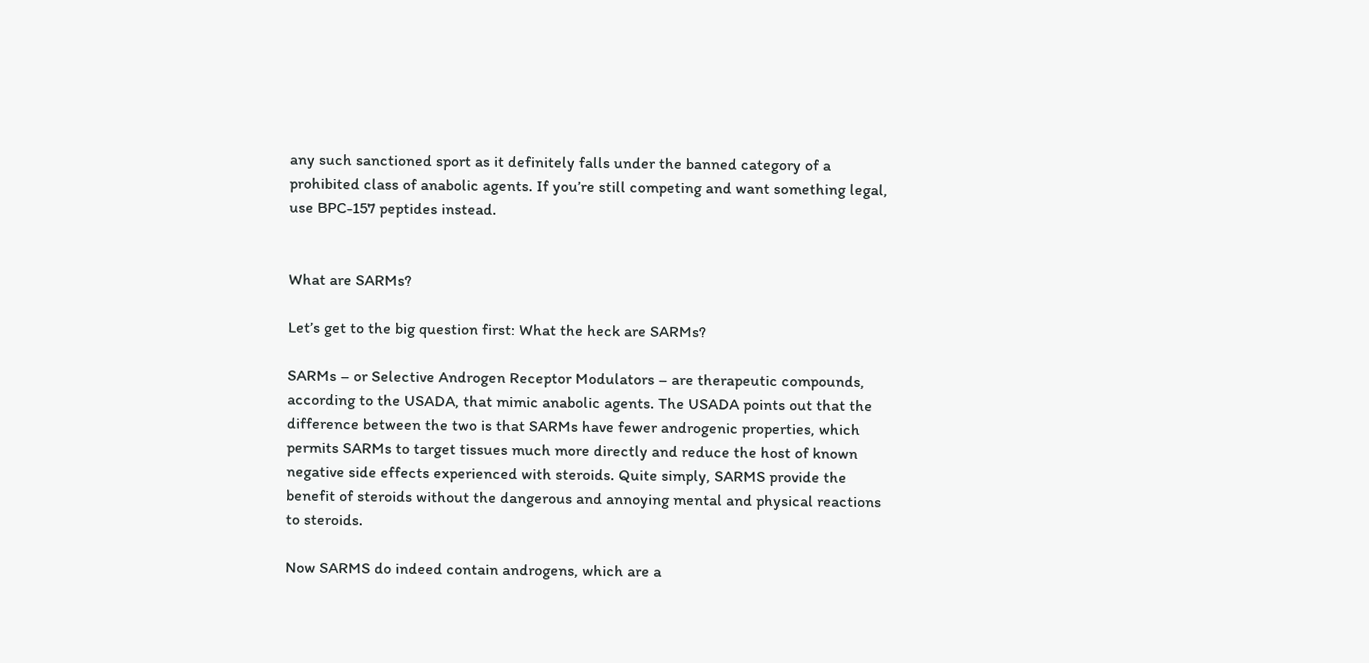any such sanctioned sport as it definitely falls under the banned category of a prohibited class of anabolic agents. If you’re still competing and want something legal, use BPC-157 peptides instead.


What are SARMs?

Let’s get to the big question first: What the heck are SARMs?

SARMs – or Selective Androgen Receptor Modulators – are therapeutic compounds, according to the USADA, that mimic anabolic agents. The USADA points out that the difference between the two is that SARMs have fewer androgenic properties, which permits SARMs to target tissues much more directly and reduce the host of known negative side effects experienced with steroids. Quite simply, SARMS provide the benefit of steroids without the dangerous and annoying mental and physical reactions to steroids.

Now SARMS do indeed contain androgens, which are a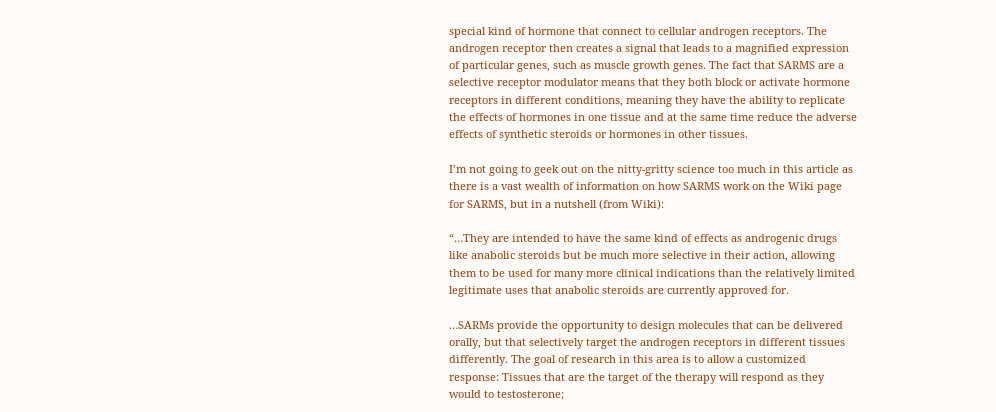special kind of hormone that connect to cellular androgen receptors. The androgen receptor then creates a signal that leads to a magnified expression of particular genes, such as muscle growth genes. The fact that SARMS are a selective receptor modulator means that they both block or activate hormone receptors in different conditions, meaning they have the ability to replicate the effects of hormones in one tissue and at the same time reduce the adverse effects of synthetic steroids or hormones in other tissues.

I’m not going to geek out on the nitty-gritty science too much in this article as there is a vast wealth of information on how SARMS work on the Wiki page for SARMS, but in a nutshell (from Wiki):

“…They are intended to have the same kind of effects as androgenic drugs like anabolic steroids but be much more selective in their action, allowing them to be used for many more clinical indications than the relatively limited legitimate uses that anabolic steroids are currently approved for.

…SARMs provide the opportunity to design molecules that can be delivered orally, but that selectively target the androgen receptors in different tissues differently. The goal of research in this area is to allow a customized response: Tissues that are the target of the therapy will respond as they would to testosterone;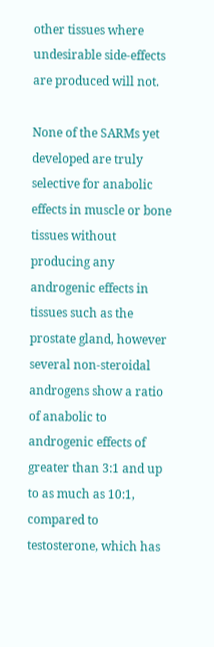other tissues where undesirable side-effects are produced will not.

None of the SARMs yet developed are truly selective for anabolic effects in muscle or bone tissues without producing any androgenic effects in tissues such as the prostate gland, however several non-steroidal androgens show a ratio of anabolic to androgenic effects of greater than 3:1 and up to as much as 10:1, compared to testosterone, which has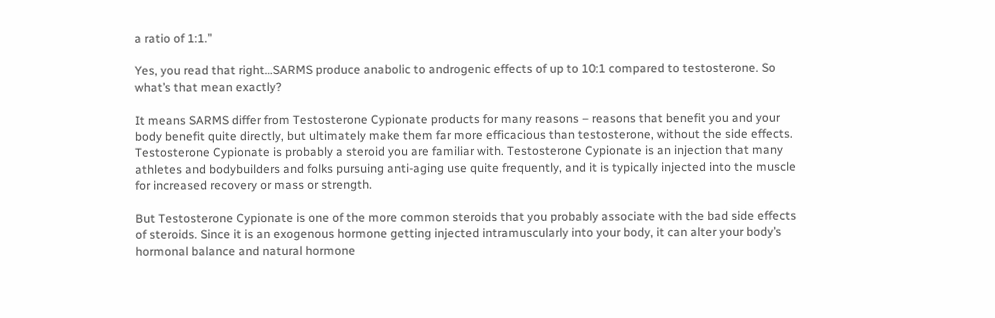a ratio of 1:1.”

Yes, you read that right…SARMS produce anabolic to androgenic effects of up to 10:1 compared to testosterone. So what’s that mean exactly?

It means SARMS differ from Testosterone Cypionate products for many reasons – reasons that benefit you and your body benefit quite directly, but ultimately make them far more efficacious than testosterone, without the side effects. Testosterone Cypionate is probably a steroid you are familiar with. Testosterone Cypionate is an injection that many athletes and bodybuilders and folks pursuing anti-aging use quite frequently, and it is typically injected into the muscle for increased recovery or mass or strength.

But Testosterone Cypionate is one of the more common steroids that you probably associate with the bad side effects of steroids. Since it is an exogenous hormone getting injected intramuscularly into your body, it can alter your body’s hormonal balance and natural hormone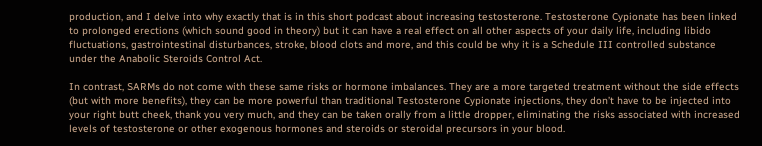production, and I delve into why exactly that is in this short podcast about increasing testosterone. Testosterone Cypionate has been linked to prolonged erections (which sound good in theory) but it can have a real effect on all other aspects of your daily life, including libido fluctuations, gastrointestinal disturbances, stroke, blood clots and more, and this could be why it is a Schedule III controlled substance under the Anabolic Steroids Control Act.

In contrast, SARMs do not come with these same risks or hormone imbalances. They are a more targeted treatment without the side effects (but with more benefits), they can be more powerful than traditional Testosterone Cypionate injections, they don’t have to be injected into your right butt cheek, thank you very much, and they can be taken orally from a little dropper, eliminating the risks associated with increased levels of testosterone or other exogenous hormones and steroids or steroidal precursors in your blood.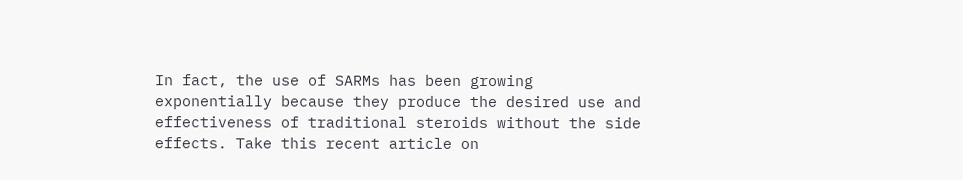In fact, the use of SARMs has been growing exponentially because they produce the desired use and effectiveness of traditional steroids without the side effects. Take this recent article on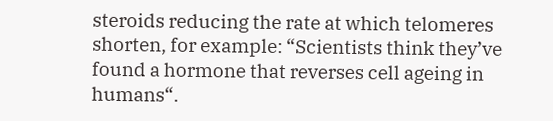steroids reducing the rate at which telomeres shorten, for example: “Scientists think they’ve found a hormone that reverses cell ageing in humans“.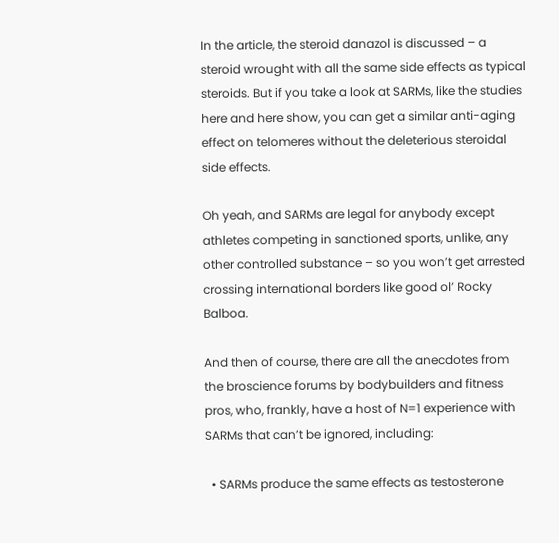In the article, the steroid danazol is discussed – a steroid wrought with all the same side effects as typical steroids. But if you take a look at SARMs, like the studies here and here show, you can get a similar anti-aging effect on telomeres without the deleterious steroidal side effects.

Oh yeah, and SARMs are legal for anybody except athletes competing in sanctioned sports, unlike, any other controlled substance – so you won’t get arrested crossing international borders like good ol’ Rocky Balboa.

And then of course, there are all the anecdotes from the broscience forums by bodybuilders and fitness pros, who, frankly, have a host of N=1 experience with SARMs that can’t be ignored, including:

  • SARMs produce the same effects as testosterone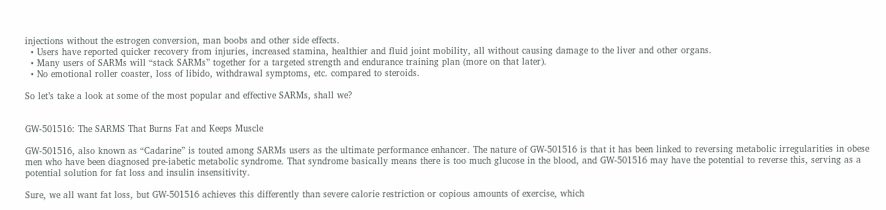injections without the estrogen conversion, man boobs and other side effects.
  • Users have reported quicker recovery from injuries, increased stamina, healthier and fluid joint mobility, all without causing damage to the liver and other organs.
  • Many users of SARMs will “stack SARMs” together for a targeted strength and endurance training plan (more on that later).
  • No emotional roller coaster, loss of libido, withdrawal symptoms, etc. compared to steroids.

So let’s take a look at some of the most popular and effective SARMs, shall we?


GW-501516: The SARMS That Burns Fat and Keeps Muscle

GW-501516, also known as “Cadarine” is touted among SARMs users as the ultimate performance enhancer. The nature of GW-501516 is that it has been linked to reversing metabolic irregularities in obese men who have been diagnosed pre-iabetic metabolic syndrome. That syndrome basically means there is too much glucose in the blood, and GW-501516 may have the potential to reverse this, serving as a potential solution for fat loss and insulin insensitivity.

Sure, we all want fat loss, but GW-501516 achieves this differently than severe calorie restriction or copious amounts of exercise, which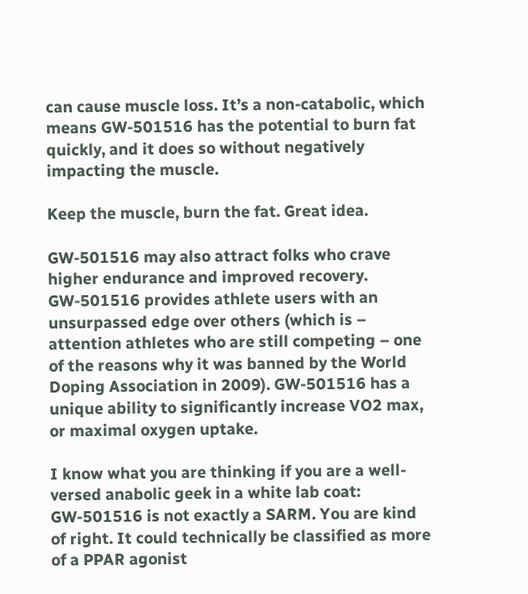can cause muscle loss. It’s a non-catabolic, which means GW-501516 has the potential to burn fat quickly, and it does so without negatively impacting the muscle.

Keep the muscle, burn the fat. Great idea.

GW-501516 may also attract folks who crave higher endurance and improved recovery. GW-501516 provides athlete users with an unsurpassed edge over others (which is – attention athletes who are still competing – one of the reasons why it was banned by the World Doping Association in 2009). GW-501516 has a unique ability to significantly increase VO2 max, or maximal oxygen uptake.

I know what you are thinking if you are a well-versed anabolic geek in a white lab coat: GW-501516 is not exactly a SARM. You are kind of right. It could technically be classified as more of a PPAR agonist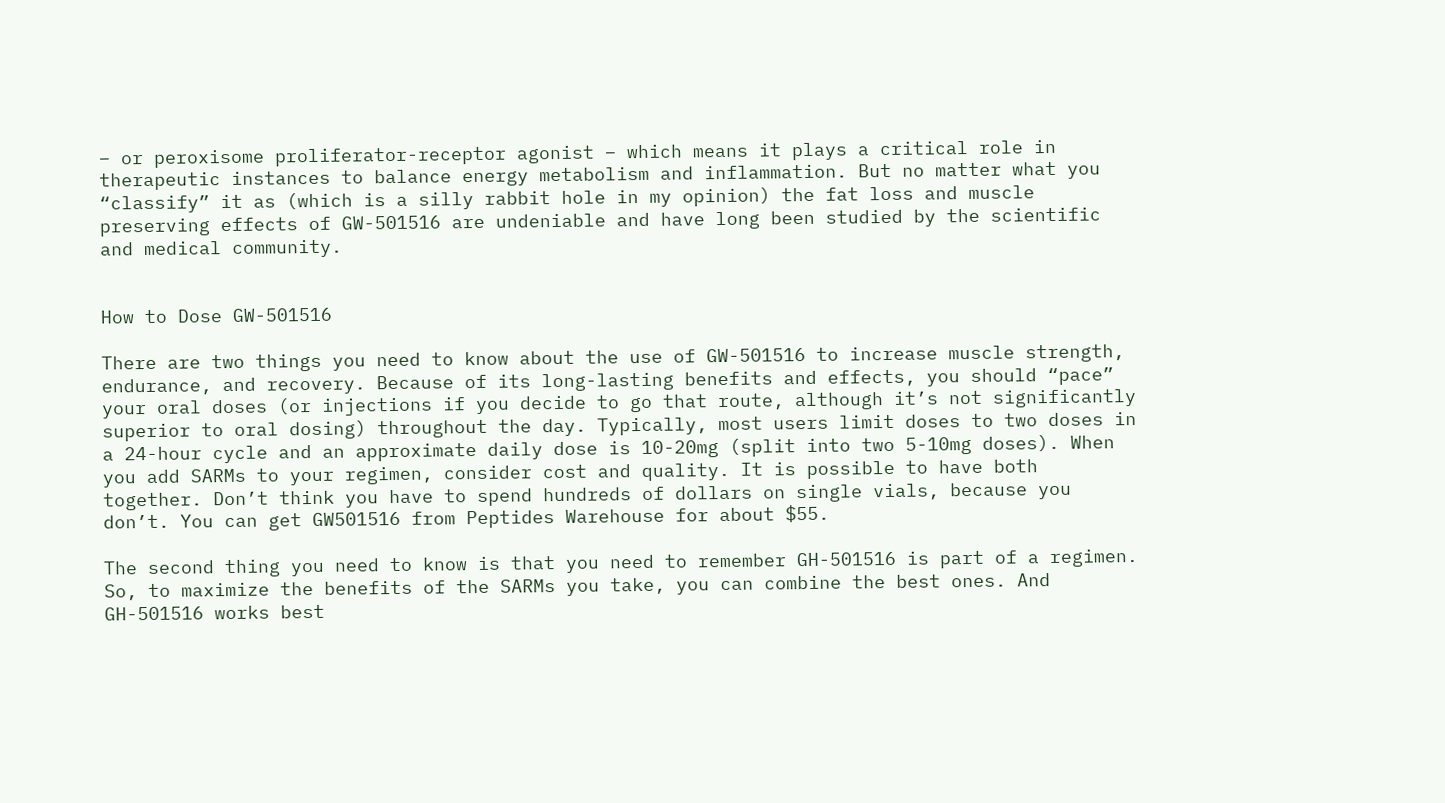– or peroxisome proliferator-receptor agonist – which means it plays a critical role in therapeutic instances to balance energy metabolism and inflammation. But no matter what you “classify” it as (which is a silly rabbit hole in my opinion) the fat loss and muscle preserving effects of GW-501516 are undeniable and have long been studied by the scientific and medical community.


How to Dose GW-501516

There are two things you need to know about the use of GW-501516 to increase muscle strength, endurance, and recovery. Because of its long-lasting benefits and effects, you should “pace” your oral doses (or injections if you decide to go that route, although it’s not significantly superior to oral dosing) throughout the day. Typically, most users limit doses to two doses in a 24-hour cycle and an approximate daily dose is 10-20mg (split into two 5-10mg doses). When you add SARMs to your regimen, consider cost and quality. It is possible to have both together. Don’t think you have to spend hundreds of dollars on single vials, because you don’t. You can get GW501516 from Peptides Warehouse for about $55.

The second thing you need to know is that you need to remember GH-501516 is part of a regimen. So, to maximize the benefits of the SARMs you take, you can combine the best ones. And GH-501516 works best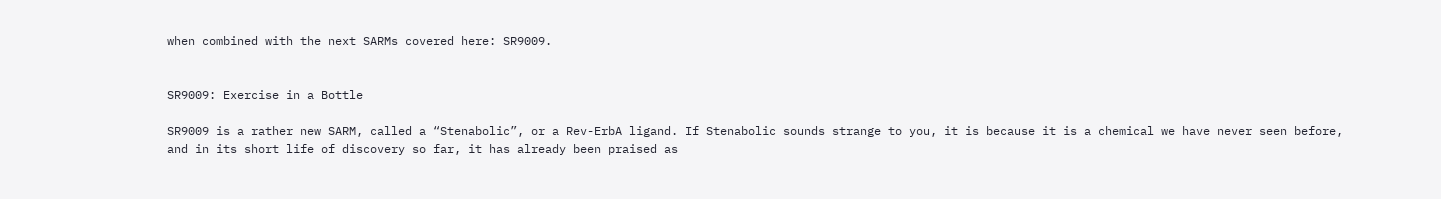when combined with the next SARMs covered here: SR9009.


SR9009: Exercise in a Bottle

SR9009 is a rather new SARM, called a “Stenabolic”, or a Rev-ErbA ligand. If Stenabolic sounds strange to you, it is because it is a chemical we have never seen before, and in its short life of discovery so far, it has already been praised as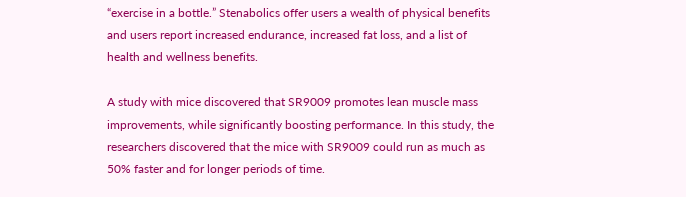“exercise in a bottle.” Stenabolics offer users a wealth of physical benefits and users report increased endurance, increased fat loss, and a list of health and wellness benefits.

A study with mice discovered that SR9009 promotes lean muscle mass improvements, while significantly boosting performance. In this study, the researchers discovered that the mice with SR9009 could run as much as 50% faster and for longer periods of time.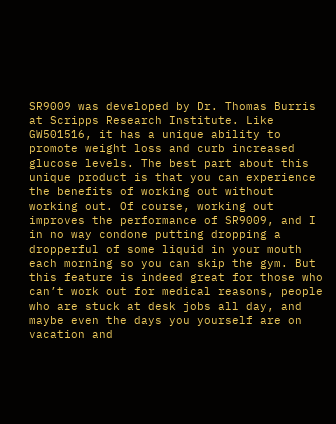SR9009 was developed by Dr. Thomas Burris at Scripps Research Institute. Like GW501516, it has a unique ability to promote weight loss and curb increased glucose levels. The best part about this unique product is that you can experience the benefits of working out without working out. Of course, working out improves the performance of SR9009, and I in no way condone putting dropping a dropperful of some liquid in your mouth each morning so you can skip the gym. But this feature is indeed great for those who can’t work out for medical reasons, people who are stuck at desk jobs all day, and maybe even the days you yourself are on vacation and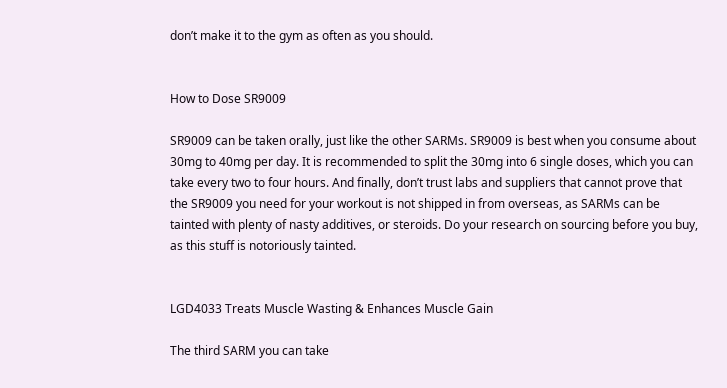don’t make it to the gym as often as you should.


How to Dose SR9009

SR9009 can be taken orally, just like the other SARMs. SR9009 is best when you consume about 30mg to 40mg per day. It is recommended to split the 30mg into 6 single doses, which you can take every two to four hours. And finally, don’t trust labs and suppliers that cannot prove that the SR9009 you need for your workout is not shipped in from overseas, as SARMs can be tainted with plenty of nasty additives, or steroids. Do your research on sourcing before you buy, as this stuff is notoriously tainted.


LGD4033 Treats Muscle Wasting & Enhances Muscle Gain

The third SARM you can take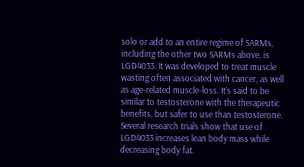solo or add to an entire regime of SARMs, including the other two SARMs above, is LGD4033. It was developed to treat muscle wasting often associated with cancer, as well as age-related muscle-loss. It’s said to be similar to testosterone with the therapeutic benefits, but safer to use than testosterone. Several research trials show that use of LGD4033 increases lean body mass while decreasing body fat.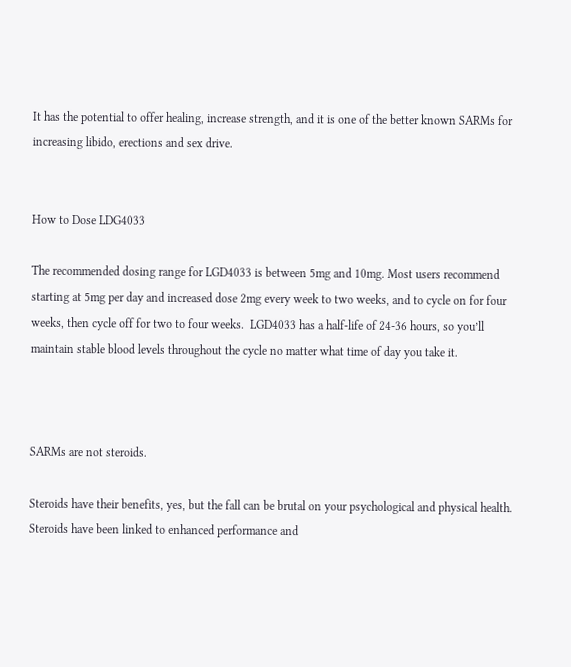It has the potential to offer healing, increase strength, and it is one of the better known SARMs for increasing libido, erections and sex drive.


How to Dose LDG4033

The recommended dosing range for LGD4033 is between 5mg and 10mg. Most users recommend starting at 5mg per day and increased dose 2mg every week to two weeks, and to cycle on for four weeks, then cycle off for two to four weeks.  LGD4033 has a half-life of 24-36 hours, so you’ll maintain stable blood levels throughout the cycle no matter what time of day you take it.



SARMs are not steroids.

Steroids have their benefits, yes, but the fall can be brutal on your psychological and physical health. Steroids have been linked to enhanced performance and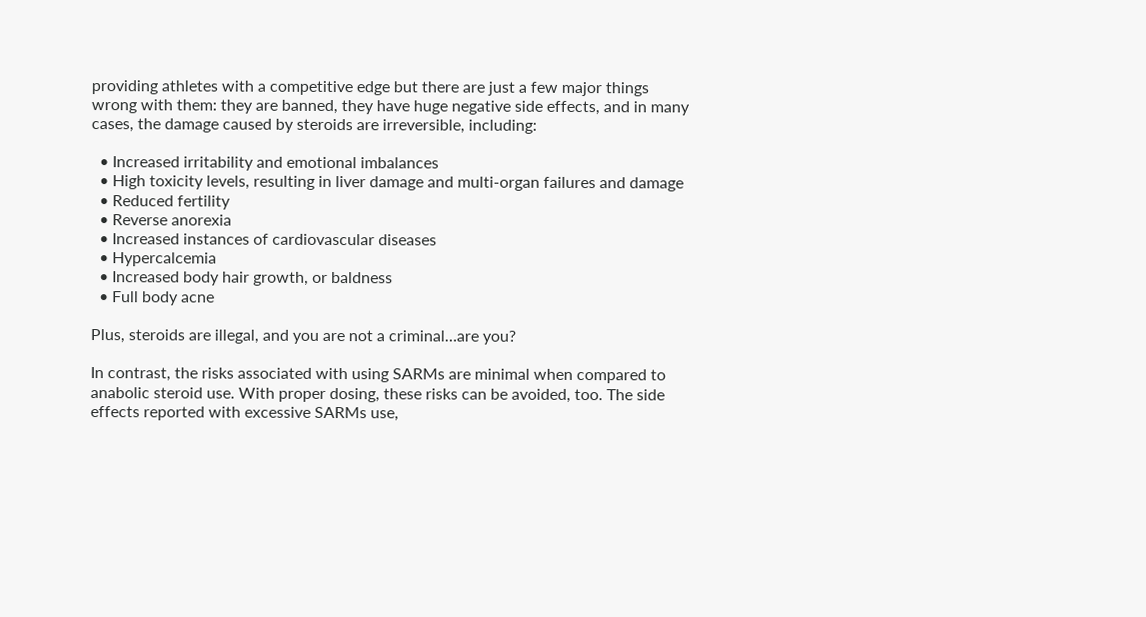providing athletes with a competitive edge but there are just a few major things wrong with them: they are banned, they have huge negative side effects, and in many cases, the damage caused by steroids are irreversible, including:

  • Increased irritability and emotional imbalances
  • High toxicity levels, resulting in liver damage and multi-organ failures and damage
  • Reduced fertility
  • Reverse anorexia
  • Increased instances of cardiovascular diseases
  • Hypercalcemia
  • Increased body hair growth, or baldness
  • Full body acne

Plus, steroids are illegal, and you are not a criminal…are you?

In contrast, the risks associated with using SARMs are minimal when compared to anabolic steroid use. With proper dosing, these risks can be avoided, too. The side effects reported with excessive SARMs use,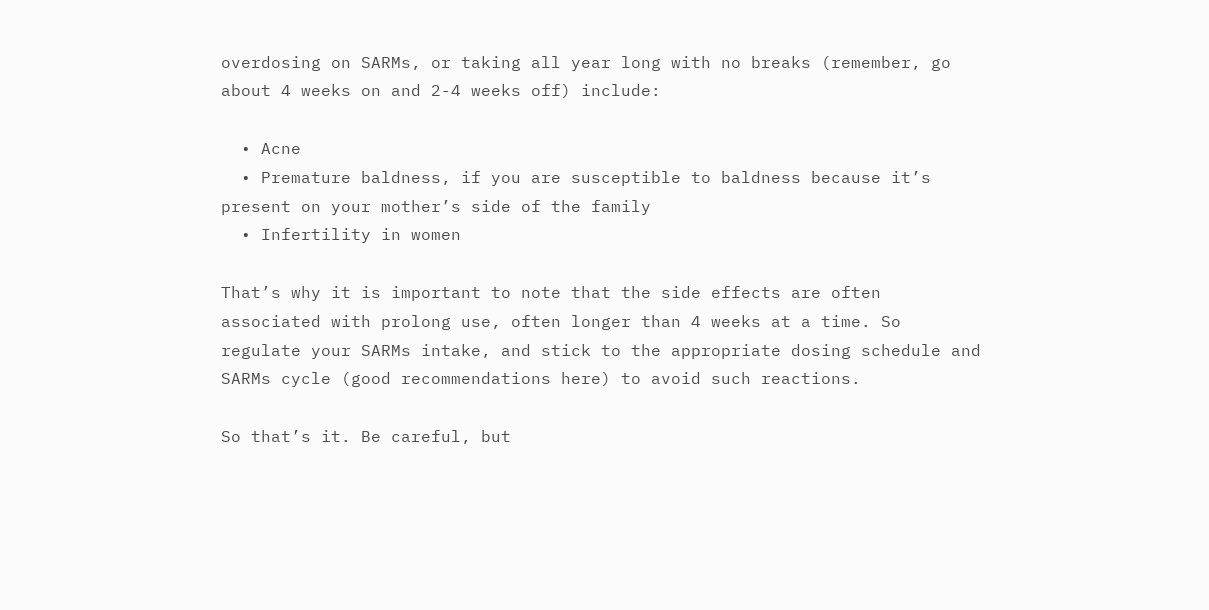overdosing on SARMs, or taking all year long with no breaks (remember, go about 4 weeks on and 2-4 weeks off) include:

  • Acne
  • Premature baldness, if you are susceptible to baldness because it’s present on your mother’s side of the family
  • Infertility in women

That’s why it is important to note that the side effects are often associated with prolong use, often longer than 4 weeks at a time. So regulate your SARMs intake, and stick to the appropriate dosing schedule and SARMs cycle (good recommendations here) to avoid such reactions.

So that’s it. Be careful, but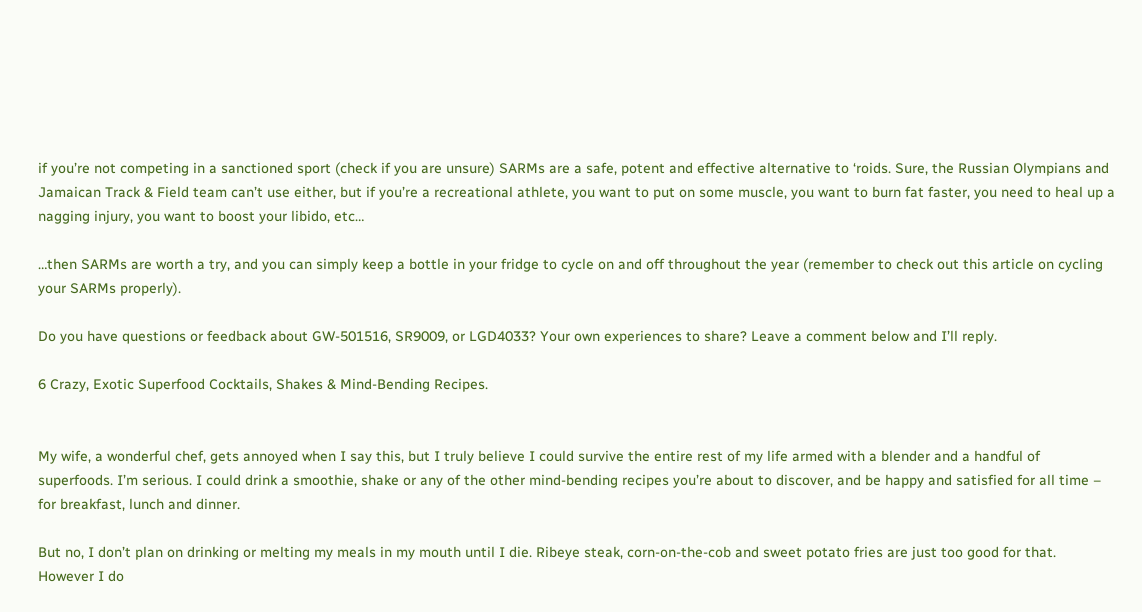if you’re not competing in a sanctioned sport (check if you are unsure) SARMs are a safe, potent and effective alternative to ‘roids. Sure, the Russian Olympians and Jamaican Track & Field team can’t use either, but if you’re a recreational athlete, you want to put on some muscle, you want to burn fat faster, you need to heal up a nagging injury, you want to boost your libido, etc…

…then SARMs are worth a try, and you can simply keep a bottle in your fridge to cycle on and off throughout the year (remember to check out this article on cycling your SARMs properly).

Do you have questions or feedback about GW-501516, SR9009, or LGD4033? Your own experiences to share? Leave a comment below and I’ll reply.

6 Crazy, Exotic Superfood Cocktails, Shakes & Mind-Bending Recipes.


My wife, a wonderful chef, gets annoyed when I say this, but I truly believe I could survive the entire rest of my life armed with a blender and a handful of superfoods. I’m serious. I could drink a smoothie, shake or any of the other mind-bending recipes you’re about to discover, and be happy and satisfied for all time – for breakfast, lunch and dinner.

But no, I don’t plan on drinking or melting my meals in my mouth until I die. Ribeye steak, corn-on-the-cob and sweet potato fries are just too good for that. However I do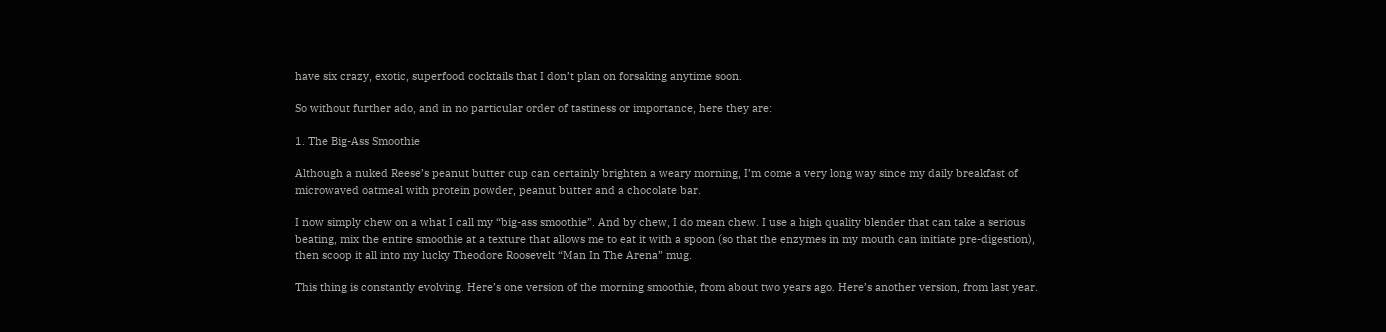have six crazy, exotic, superfood cocktails that I don’t plan on forsaking anytime soon.

So without further ado, and in no particular order of tastiness or importance, here they are:

1. The Big-Ass Smoothie

Although a nuked Reese’s peanut butter cup can certainly brighten a weary morning, I’m come a very long way since my daily breakfast of microwaved oatmeal with protein powder, peanut butter and a chocolate bar.

I now simply chew on a what I call my “big-ass smoothie”. And by chew, I do mean chew. I use a high quality blender that can take a serious beating, mix the entire smoothie at a texture that allows me to eat it with a spoon (so that the enzymes in my mouth can initiate pre-digestion), then scoop it all into my lucky Theodore Roosevelt “Man In The Arena” mug.

This thing is constantly evolving. Here’s one version of the morning smoothie, from about two years ago. Here’s another version, from last year.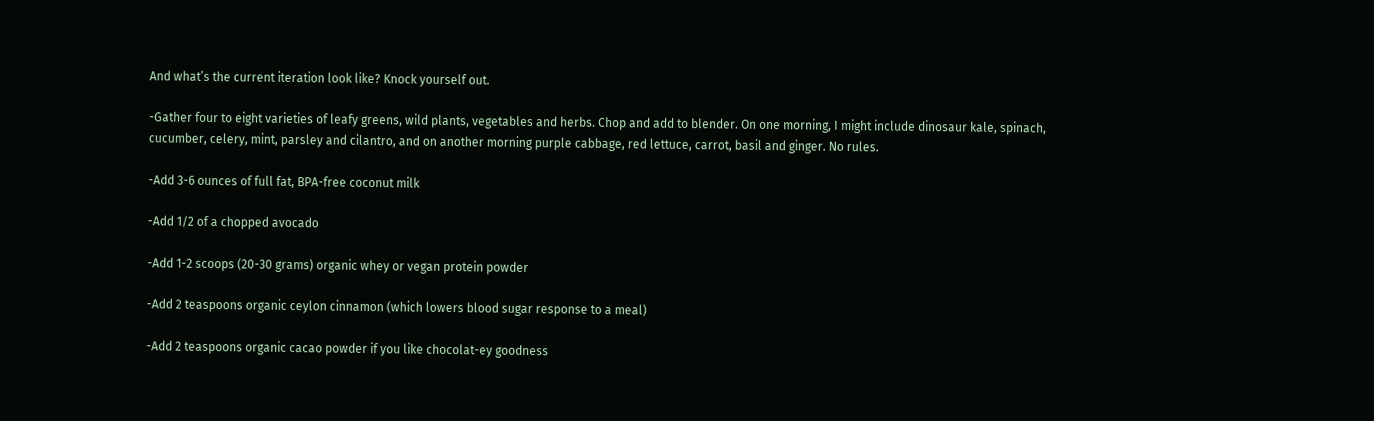And what’s the current iteration look like? Knock yourself out.

-Gather four to eight varieties of leafy greens, wild plants, vegetables and herbs. Chop and add to blender. On one morning, I might include dinosaur kale, spinach, cucumber, celery, mint, parsley and cilantro, and on another morning purple cabbage, red lettuce, carrot, basil and ginger. No rules.

-Add 3-6 ounces of full fat, BPA-free coconut milk

-Add 1/2 of a chopped avocado

-Add 1-2 scoops (20-30 grams) organic whey or vegan protein powder

-Add 2 teaspoons organic ceylon cinnamon (which lowers blood sugar response to a meal)

-Add 2 teaspoons organic cacao powder if you like chocolat-ey goodness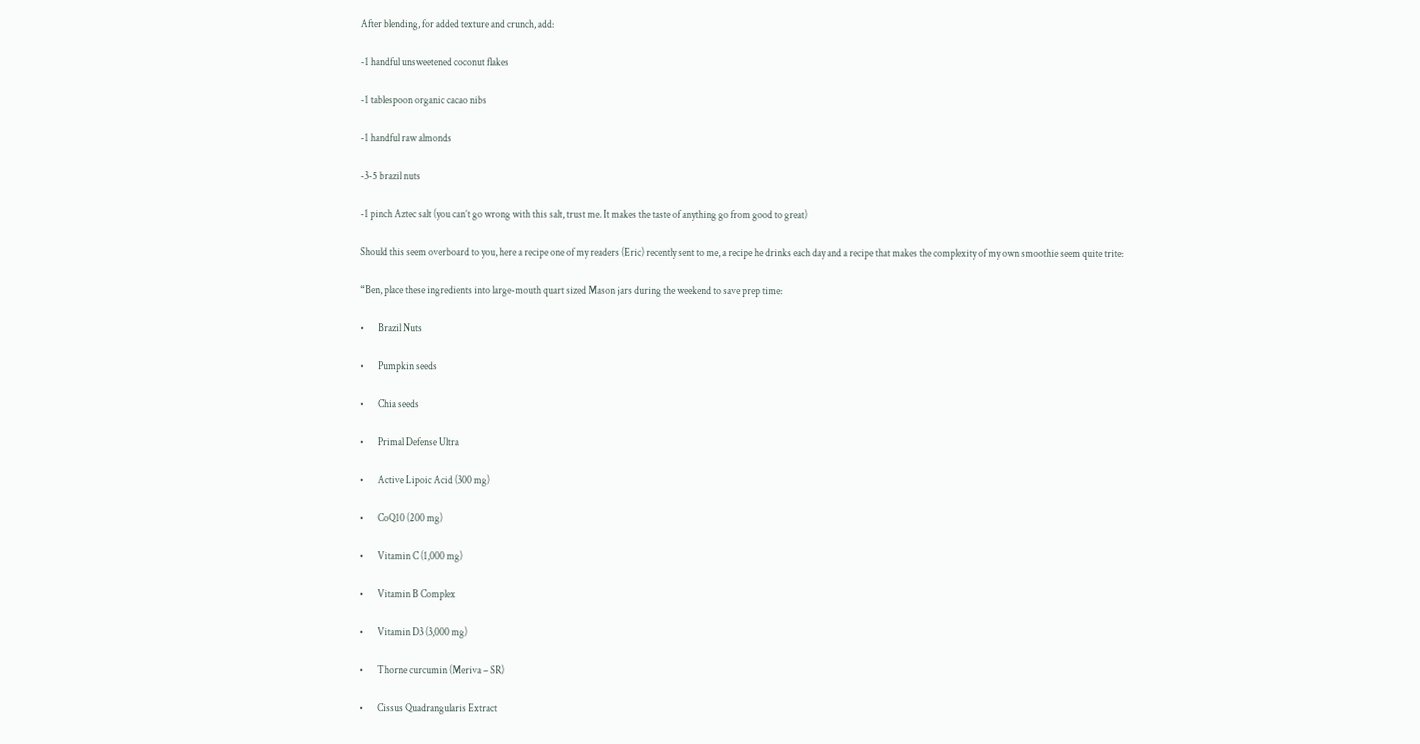After blending, for added texture and crunch, add:

-1 handful unsweetened coconut flakes

-1 tablespoon organic cacao nibs

-1 handful raw almonds

-3-5 brazil nuts

-1 pinch Aztec salt (you can’t go wrong with this salt, trust me. It makes the taste of anything go from good to great)

Should this seem overboard to you, here a recipe one of my readers (Eric) recently sent to me, a recipe he drinks each day and a recipe that makes the complexity of my own smoothie seem quite trite:

“Ben, place these ingredients into large-mouth quart sized Mason jars during the weekend to save prep time:

•       Brazil Nuts

•       Pumpkin seeds

•       Chia seeds

•       Primal Defense Ultra

•       Active Lipoic Acid (300 mg)

•       CoQ10 (200 mg)

•       Vitamin C (1,000 mg)

•       Vitamin B Complex

•       Vitamin D3 (3,000 mg)

•       Thorne curcumin (Meriva – SR)

•       Cissus Quadrangularis Extract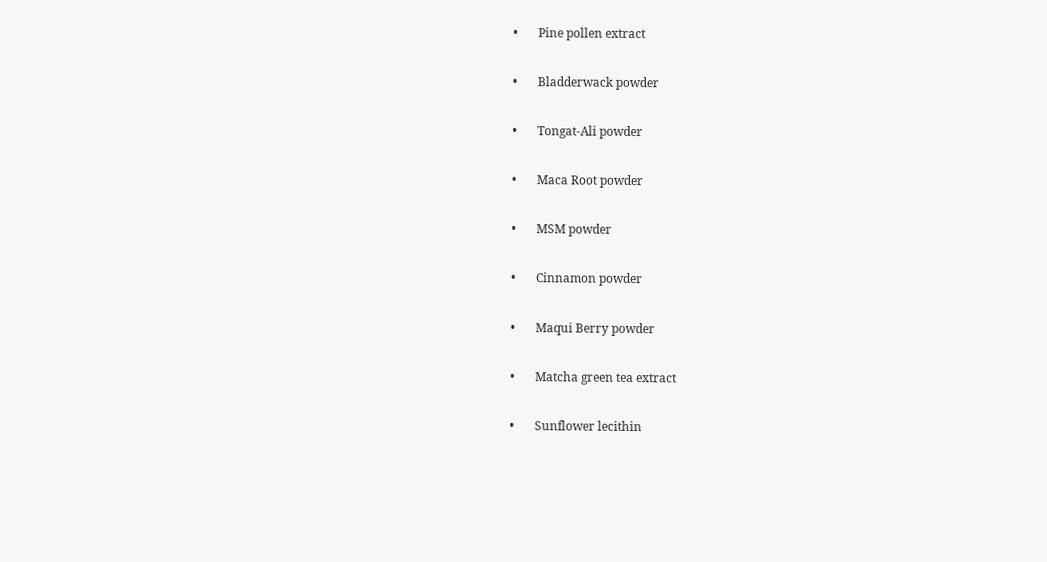•       Pine pollen extract

•       Bladderwack powder

•       Tongat-Ali powder

•       Maca Root powder

•       MSM powder

•       Cinnamon powder

•       Maqui Berry powder

•       Matcha green tea extract

•       Sunflower lecithin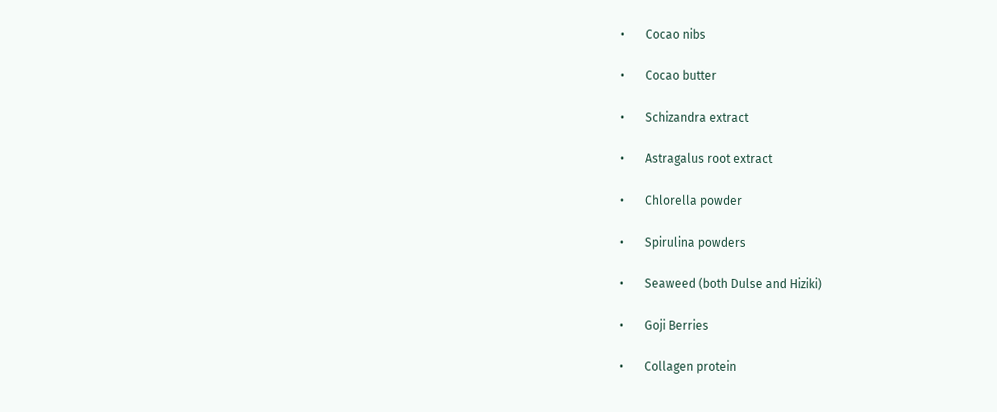•       Cocao nibs

•       Cocao butter

•       Schizandra extract

•       Astragalus root extract

•       Chlorella powder

•       Spirulina powders

•       Seaweed (both Dulse and Hiziki)

•       Goji Berries

•       Collagen protein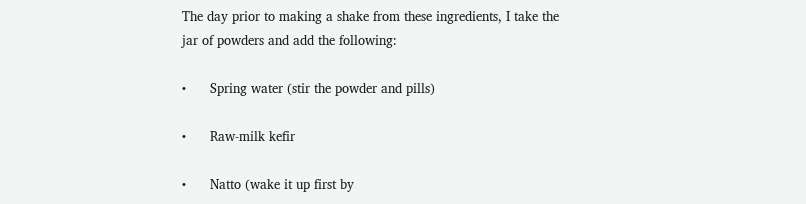The day prior to making a shake from these ingredients, I take the jar of powders and add the following:

•      Spring water (stir the powder and pills)

•      Raw-milk kefir

•      Natto (wake it up first by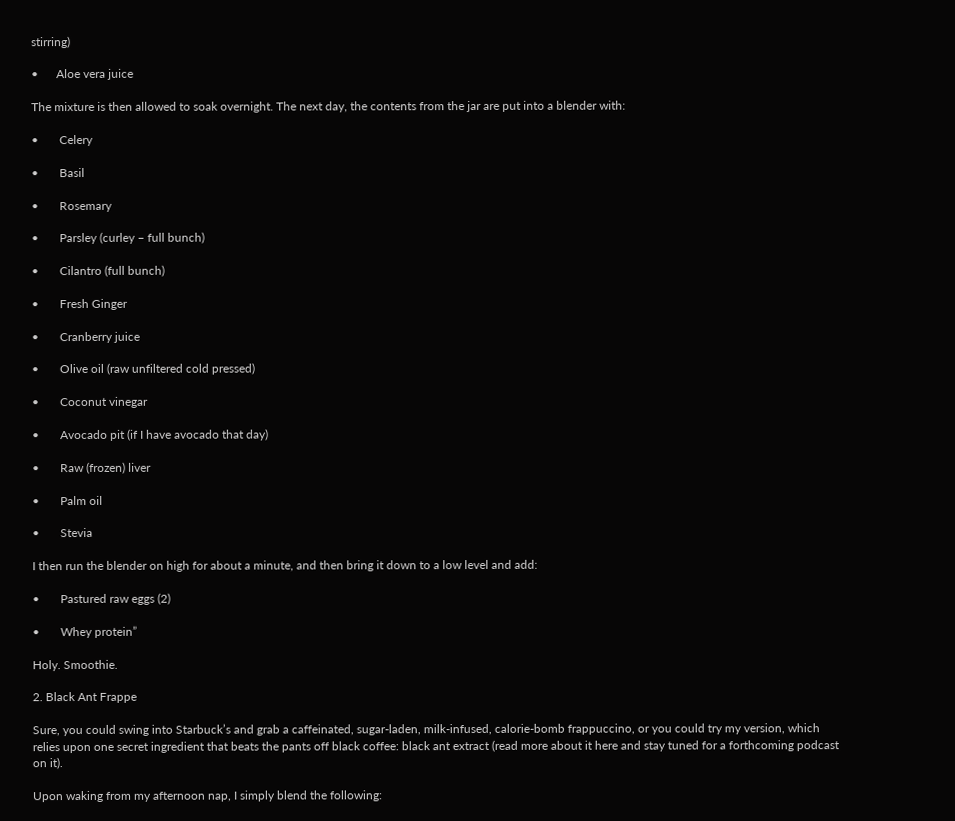stirring)

•      Aloe vera juice

The mixture is then allowed to soak overnight. The next day, the contents from the jar are put into a blender with:

•       Celery

•       Basil

•       Rosemary

•       Parsley (curley – full bunch)

•       Cilantro (full bunch)

•       Fresh Ginger

•       Cranberry juice

•       Olive oil (raw unfiltered cold pressed)

•       Coconut vinegar

•       Avocado pit (if I have avocado that day)

•       Raw (frozen) liver

•       Palm oil

•       Stevia

I then run the blender on high for about a minute, and then bring it down to a low level and add:

•       Pastured raw eggs (2)

•       Whey protein”

Holy. Smoothie.

2. Black Ant Frappe

Sure, you could swing into Starbuck’s and grab a caffeinated, sugar-laden, milk-infused, calorie-bomb frappuccino, or you could try my version, which relies upon one secret ingredient that beats the pants off black coffee: black ant extract (read more about it here and stay tuned for a forthcoming podcast on it).

Upon waking from my afternoon nap, I simply blend the following: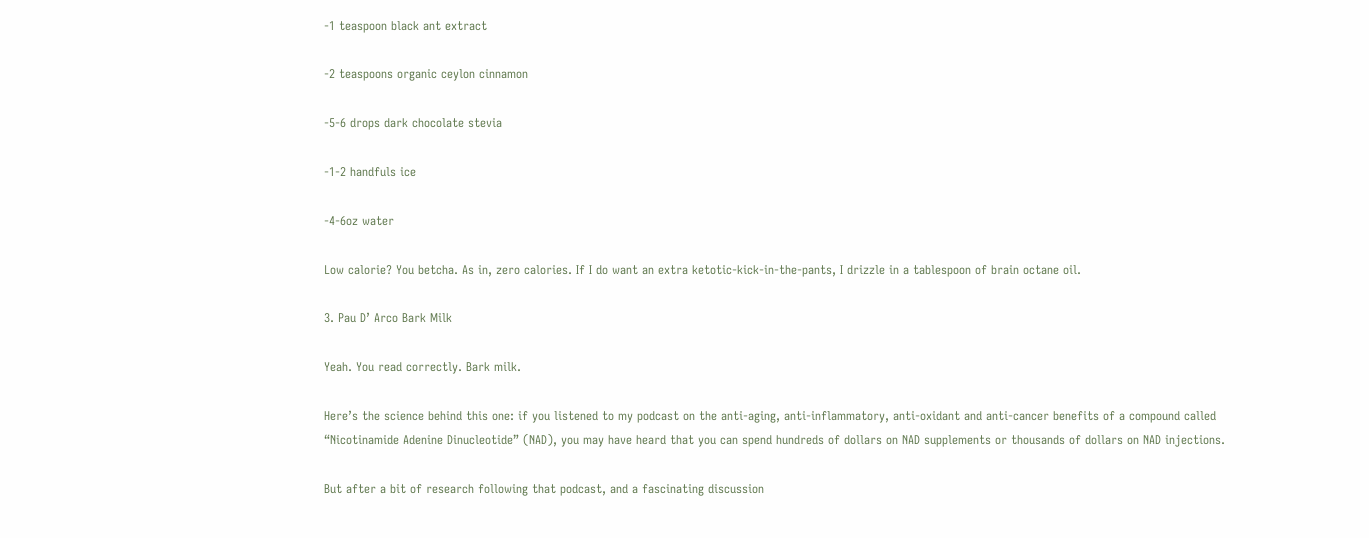-1 teaspoon black ant extract

-2 teaspoons organic ceylon cinnamon

-5-6 drops dark chocolate stevia

-1-2 handfuls ice

-4-6oz water

Low calorie? You betcha. As in, zero calories. If I do want an extra ketotic-kick-in-the-pants, I drizzle in a tablespoon of brain octane oil.

3. Pau D’ Arco Bark Milk

Yeah. You read correctly. Bark milk.

Here’s the science behind this one: if you listened to my podcast on the anti-aging, anti-inflammatory, anti-oxidant and anti-cancer benefits of a compound called “Nicotinamide Adenine Dinucleotide” (NAD), you may have heard that you can spend hundreds of dollars on NAD supplements or thousands of dollars on NAD injections.

But after a bit of research following that podcast, and a fascinating discussion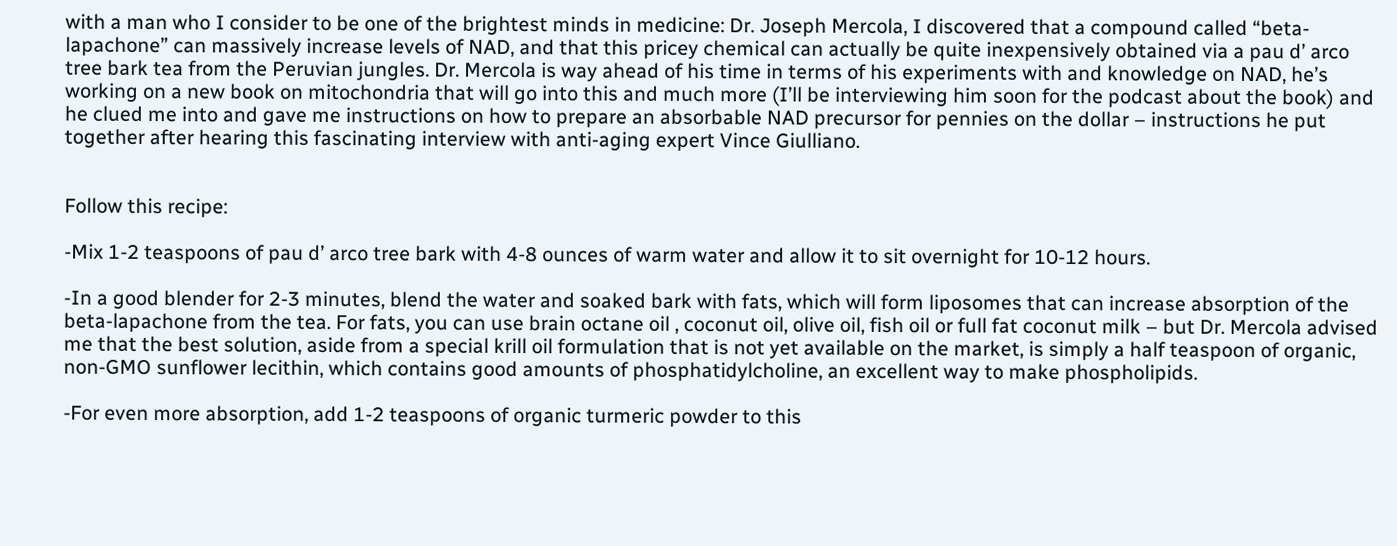with a man who I consider to be one of the brightest minds in medicine: Dr. Joseph Mercola, I discovered that a compound called “beta-lapachone” can massively increase levels of NAD, and that this pricey chemical can actually be quite inexpensively obtained via a pau d’ arco tree bark tea from the Peruvian jungles. Dr. Mercola is way ahead of his time in terms of his experiments with and knowledge on NAD, he’s working on a new book on mitochondria that will go into this and much more (I’ll be interviewing him soon for the podcast about the book) and he clued me into and gave me instructions on how to prepare an absorbable NAD precursor for pennies on the dollar – instructions he put together after hearing this fascinating interview with anti-aging expert Vince Giulliano.


Follow this recipe:

-Mix 1-2 teaspoons of pau d’ arco tree bark with 4-8 ounces of warm water and allow it to sit overnight for 10-12 hours.

-In a good blender for 2-3 minutes, blend the water and soaked bark with fats, which will form liposomes that can increase absorption of the beta-lapachone from the tea. For fats, you can use brain octane oil , coconut oil, olive oil, fish oil or full fat coconut milk – but Dr. Mercola advised me that the best solution, aside from a special krill oil formulation that is not yet available on the market, is simply a half teaspoon of organic, non-GMO sunflower lecithin, which contains good amounts of phosphatidylcholine, an excellent way to make phospholipids.

-For even more absorption, add 1-2 teaspoons of organic turmeric powder to this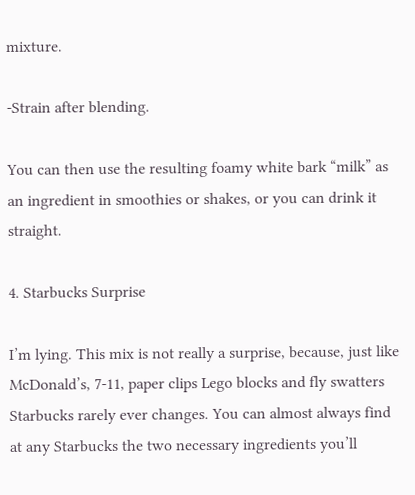mixture.

-Strain after blending.

You can then use the resulting foamy white bark “milk” as an ingredient in smoothies or shakes, or you can drink it straight.

4. Starbucks Surprise

I’m lying. This mix is not really a surprise, because, just like McDonald’s, 7-11, paper clips Lego blocks and fly swatters Starbucks rarely ever changes. You can almost always find at any Starbucks the two necessary ingredients you’ll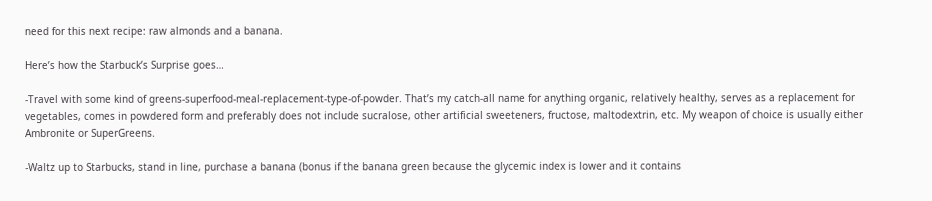need for this next recipe: raw almonds and a banana.

Here’s how the Starbuck’s Surprise goes…

-Travel with some kind of greens-superfood-meal-replacement-type-of-powder. That’s my catch-all name for anything organic, relatively healthy, serves as a replacement for vegetables, comes in powdered form and preferably does not include sucralose, other artificial sweeteners, fructose, maltodextrin, etc. My weapon of choice is usually either Ambronite or SuperGreens.

-Waltz up to Starbucks, stand in line, purchase a banana (bonus if the banana green because the glycemic index is lower and it contains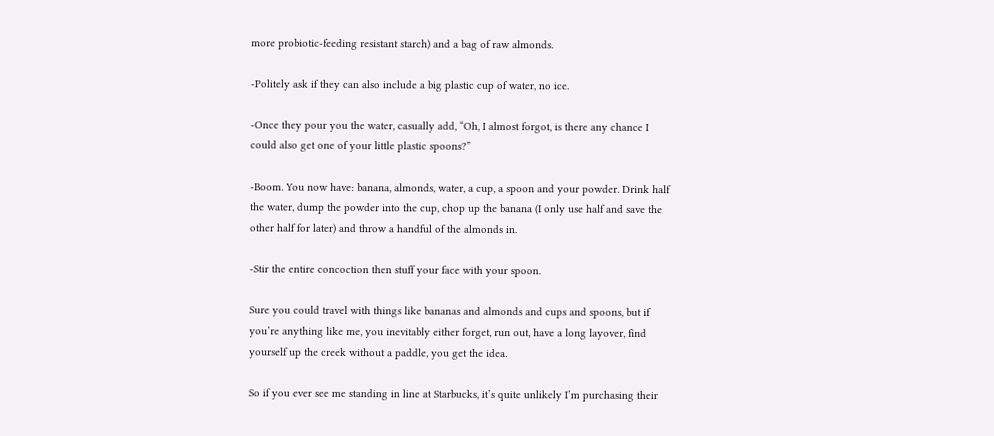more probiotic-feeding resistant starch) and a bag of raw almonds.

-Politely ask if they can also include a big plastic cup of water, no ice.

-Once they pour you the water, casually add, “Oh, I almost forgot, is there any chance I could also get one of your little plastic spoons?”

-Boom. You now have: banana, almonds, water, a cup, a spoon and your powder. Drink half the water, dump the powder into the cup, chop up the banana (I only use half and save the other half for later) and throw a handful of the almonds in.

-Stir the entire concoction then stuff your face with your spoon.

Sure you could travel with things like bananas and almonds and cups and spoons, but if you’re anything like me, you inevitably either forget, run out, have a long layover, find yourself up the creek without a paddle, you get the idea.

So if you ever see me standing in line at Starbucks, it’s quite unlikely I’m purchasing their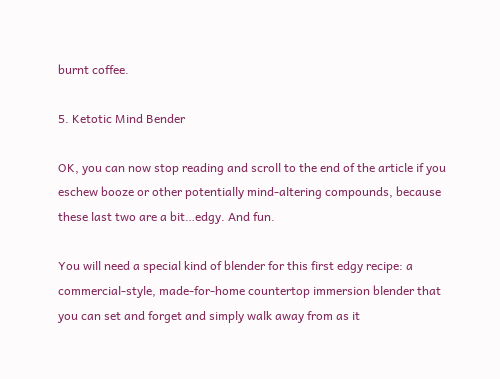burnt coffee.

5. Ketotic Mind Bender

OK, you can now stop reading and scroll to the end of the article if you eschew booze or other potentially mind-altering compounds, because these last two are a bit…edgy. And fun.

You will need a special kind of blender for this first edgy recipe: a commercial-style, made-for-home countertop immersion blender that you can set and forget and simply walk away from as it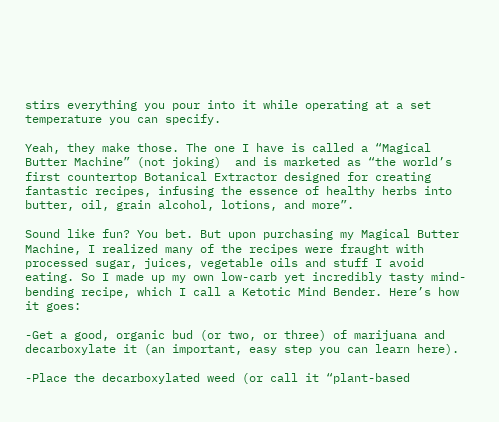stirs everything you pour into it while operating at a set temperature you can specify.

Yeah, they make those. The one I have is called a “Magical Butter Machine” (not joking)  and is marketed as “the world’s first countertop Botanical Extractor designed for creating fantastic recipes, infusing the essence of healthy herbs into butter, oil, grain alcohol, lotions, and more”.

Sound like fun? You bet. But upon purchasing my Magical Butter Machine, I realized many of the recipes were fraught with processed sugar, juices, vegetable oils and stuff I avoid eating. So I made up my own low-carb yet incredibly tasty mind-bending recipe, which I call a Ketotic Mind Bender. Here’s how it goes:

-Get a good, organic bud (or two, or three) of marijuana and decarboxylate it (an important, easy step you can learn here).

-Place the decarboxylated weed (or call it “plant-based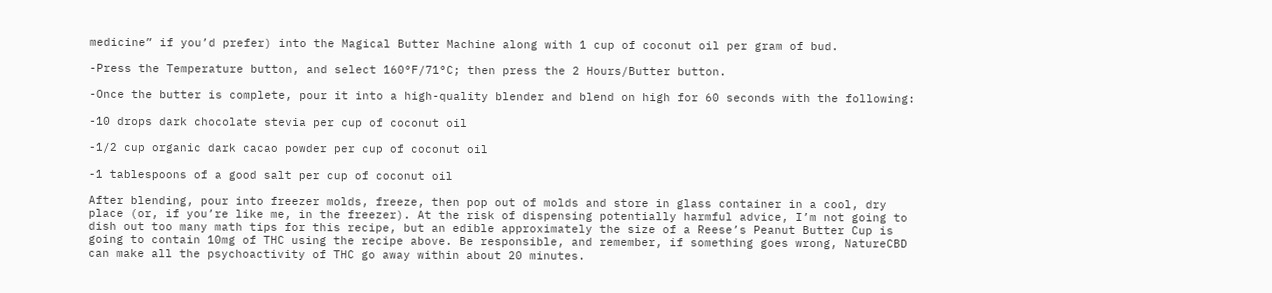medicine” if you’d prefer) into the Magical Butter Machine along with 1 cup of coconut oil per gram of bud.

-Press the Temperature button, and select 160°F/71°C; then press the 2 Hours/Butter button.

-Once the butter is complete, pour it into a high-quality blender and blend on high for 60 seconds with the following:

-10 drops dark chocolate stevia per cup of coconut oil

-1/2 cup organic dark cacao powder per cup of coconut oil

-1 tablespoons of a good salt per cup of coconut oil

After blending, pour into freezer molds, freeze, then pop out of molds and store in glass container in a cool, dry place (or, if you’re like me, in the freezer). At the risk of dispensing potentially harmful advice, I’m not going to dish out too many math tips for this recipe, but an edible approximately the size of a Reese’s Peanut Butter Cup is going to contain 10mg of THC using the recipe above. Be responsible, and remember, if something goes wrong, NatureCBD can make all the psychoactivity of THC go away within about 20 minutes.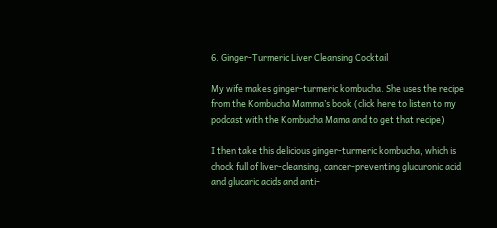6. Ginger-Turmeric Liver Cleansing Cocktail

My wife makes ginger-turmeric kombucha. She uses the recipe from the Kombucha Mamma’s book (click here to listen to my podcast with the Kombucha Mama and to get that recipe)

I then take this delicious ginger-turmeric kombucha, which is chock full of liver-cleansing, cancer-preventing glucuronic acid and glucaric acids and anti-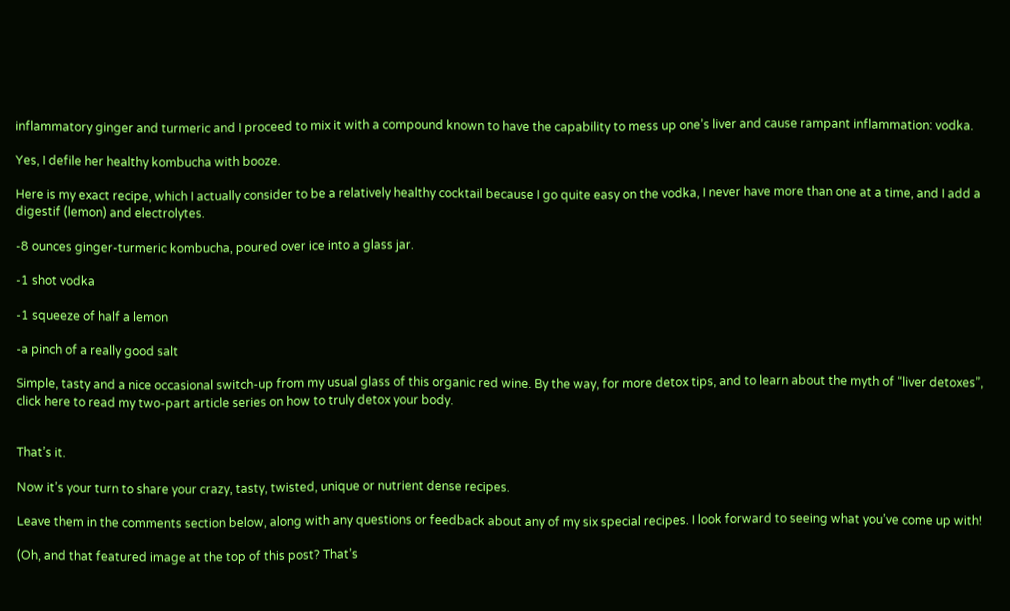inflammatory ginger and turmeric and I proceed to mix it with a compound known to have the capability to mess up one’s liver and cause rampant inflammation: vodka.

Yes, I defile her healthy kombucha with booze.

Here is my exact recipe, which I actually consider to be a relatively healthy cocktail because I go quite easy on the vodka, I never have more than one at a time, and I add a digestif (lemon) and electrolytes.

-8 ounces ginger-turmeric kombucha, poured over ice into a glass jar.

-1 shot vodka

-1 squeeze of half a lemon

-a pinch of a really good salt

Simple, tasty and a nice occasional switch-up from my usual glass of this organic red wine. By the way, for more detox tips, and to learn about the myth of “liver detoxes”, click here to read my two-part article series on how to truly detox your body.


That’s it.

Now it’s your turn to share your crazy, tasty, twisted, unique or nutrient dense recipes.

Leave them in the comments section below, along with any questions or feedback about any of my six special recipes. I look forward to seeing what you’ve come up with!

(Oh, and that featured image at the top of this post? That’s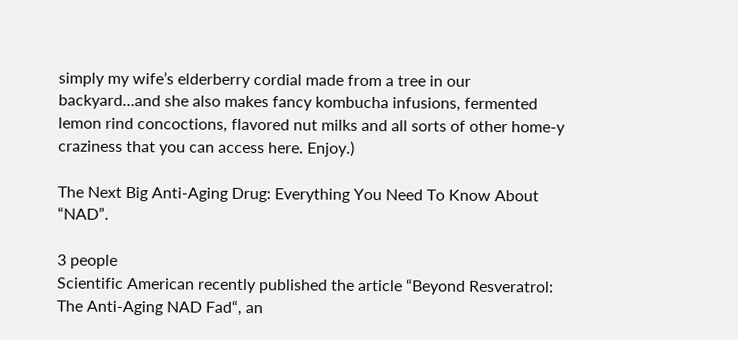simply my wife’s elderberry cordial made from a tree in our backyard…and she also makes fancy kombucha infusions, fermented lemon rind concoctions, flavored nut milks and all sorts of other home-y craziness that you can access here. Enjoy.)

The Next Big Anti-Aging Drug: Everything You Need To Know About “NAD”.

3 people
Scientific American recently published the article “Beyond Resveratrol: The Anti-Aging NAD Fad“, an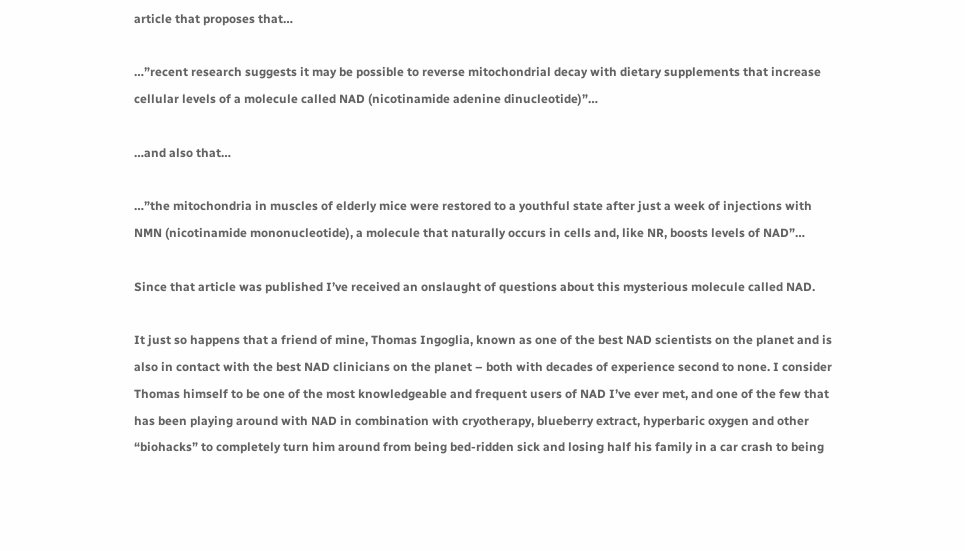article that proposes that…

…”recent research suggests it may be possible to reverse mitochondrial decay with dietary supplements that increase cellular levels of a molecule called NAD (nicotinamide adenine dinucleotide)”…

…and also that…

…”the mitochondria in muscles of elderly mice were restored to a youthful state after just a week of injections with NMN (nicotinamide mononucleotide), a molecule that naturally occurs in cells and, like NR, boosts levels of NAD”…

Since that article was published I’ve received an onslaught of questions about this mysterious molecule called NAD.

It just so happens that a friend of mine, Thomas Ingoglia, known as one of the best NAD scientists on the planet and is also in contact with the best NAD clinicians on the planet – both with decades of experience second to none. I consider Thomas himself to be one of the most knowledgeable and frequent users of NAD I’ve ever met, and one of the few that has been playing around with NAD in combination with cryotherapy, blueberry extract, hyperbaric oxygen and other “biohacks” to completely turn him around from being bed-ridden sick and losing half his family in a car crash to being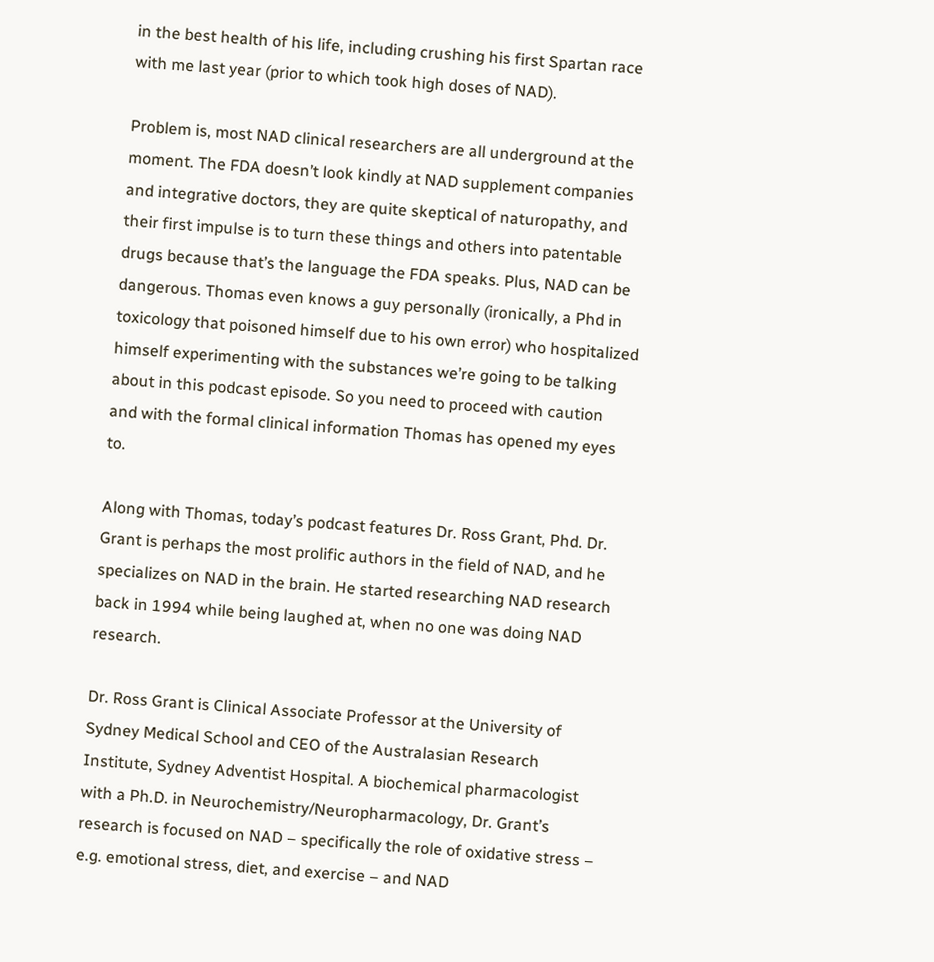in the best health of his life, including crushing his first Spartan race with me last year (prior to which took high doses of NAD).

Problem is, most NAD clinical researchers are all underground at the moment. The FDA doesn’t look kindly at NAD supplement companies and integrative doctors, they are quite skeptical of naturopathy, and their first impulse is to turn these things and others into patentable drugs because that’s the language the FDA speaks. Plus, NAD can be dangerous. Thomas even knows a guy personally (ironically, a Phd in toxicology that poisoned himself due to his own error) who hospitalized himself experimenting with the substances we’re going to be talking about in this podcast episode. So you need to proceed with caution and with the formal clinical information Thomas has opened my eyes to.

Along with Thomas, today’s podcast features Dr. Ross Grant, Phd. Dr. Grant is perhaps the most prolific authors in the field of NAD, and he specializes on NAD in the brain. He started researching NAD research back in 1994 while being laughed at, when no one was doing NAD research.

Dr. Ross Grant is Clinical Associate Professor at the University of Sydney Medical School and CEO of the Australasian Research Institute, Sydney Adventist Hospital. A biochemical pharmacologist with a Ph.D. in Neurochemistry/Neuropharmacology, Dr. Grant’s research is focused on NAD – specifically the role of oxidative stress – e.g. emotional stress, diet, and exercise – and NAD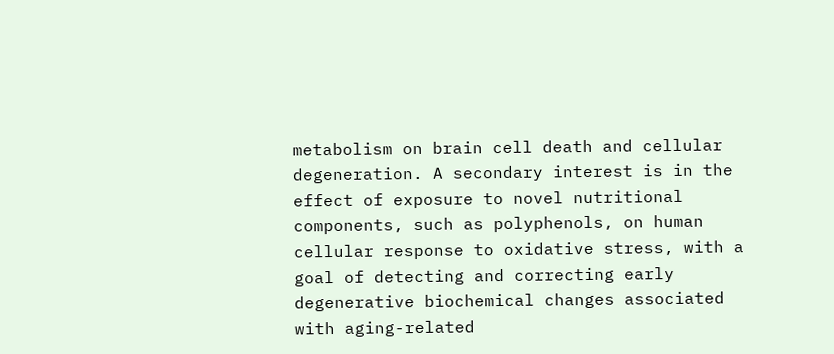metabolism on brain cell death and cellular degeneration. A secondary interest is in the effect of exposure to novel nutritional components, such as polyphenols, on human cellular response to oxidative stress, with a goal of detecting and correcting early degenerative biochemical changes associated with aging-related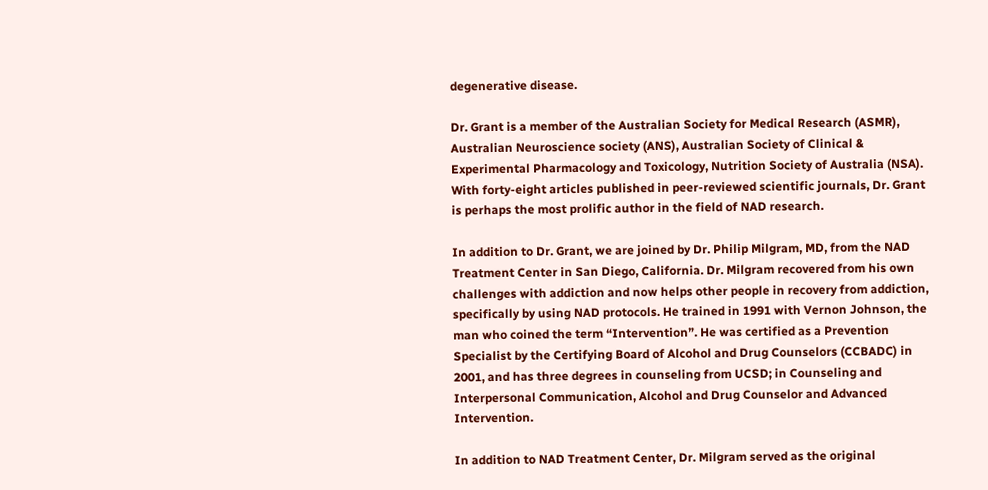degenerative disease.

Dr. Grant is a member of the Australian Society for Medical Research (ASMR), Australian Neuroscience society (ANS), Australian Society of Clinical & Experimental Pharmacology and Toxicology, Nutrition Society of Australia (NSA). With forty-eight articles published in peer-reviewed scientific journals, Dr. Grant is perhaps the most prolific author in the field of NAD research.

In addition to Dr. Grant, we are joined by Dr. Philip Milgram, MD, from the NAD Treatment Center in San Diego, California. Dr. Milgram recovered from his own challenges with addiction and now helps other people in recovery from addiction, specifically by using NAD protocols. He trained in 1991 with Vernon Johnson, the man who coined the term “Intervention”. He was certified as a Prevention Specialist by the Certifying Board of Alcohol and Drug Counselors (CCBADC) in 2001, and has three degrees in counseling from UCSD; in Counseling and Interpersonal Communication, Alcohol and Drug Counselor and Advanced Intervention.

In addition to NAD Treatment Center, Dr. Milgram served as the original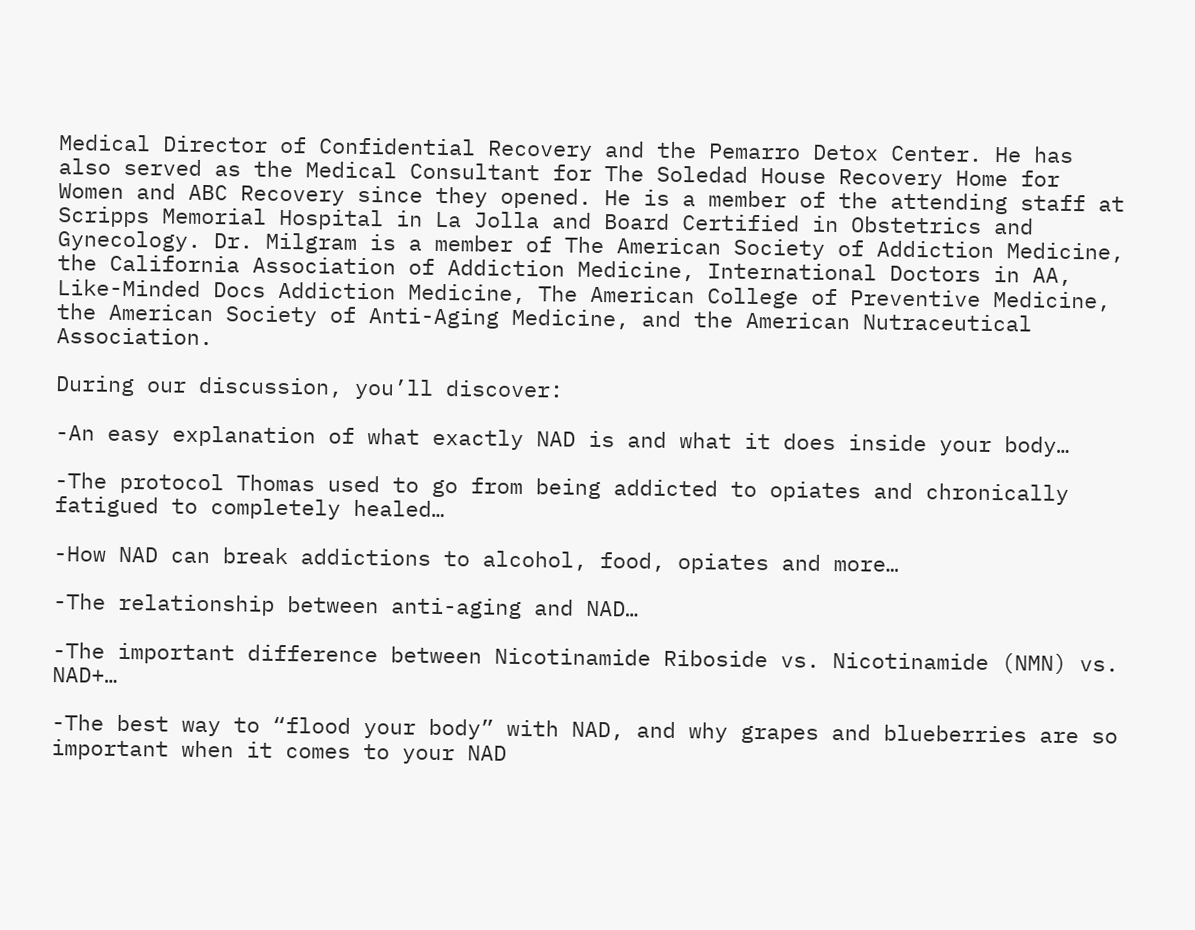Medical Director of Confidential Recovery and the Pemarro Detox Center. He has also served as the Medical Consultant for The Soledad House Recovery Home for Women and ABC Recovery since they opened. He is a member of the attending staff at Scripps Memorial Hospital in La Jolla and Board Certified in Obstetrics and Gynecology. Dr. Milgram is a member of The American Society of Addiction Medicine, the California Association of Addiction Medicine, International Doctors in AA, Like-Minded Docs Addiction Medicine, The American College of Preventive Medicine, the American Society of Anti-Aging Medicine, and the American Nutraceutical Association.

During our discussion, you’ll discover:

-An easy explanation of what exactly NAD is and what it does inside your body…

-The protocol Thomas used to go from being addicted to opiates and chronically fatigued to completely healed…

-How NAD can break addictions to alcohol, food, opiates and more…

-The relationship between anti-aging and NAD…

-The important difference between Nicotinamide Riboside vs. Nicotinamide (NMN) vs. NAD+…

-The best way to “flood your body” with NAD, and why grapes and blueberries are so important when it comes to your NAD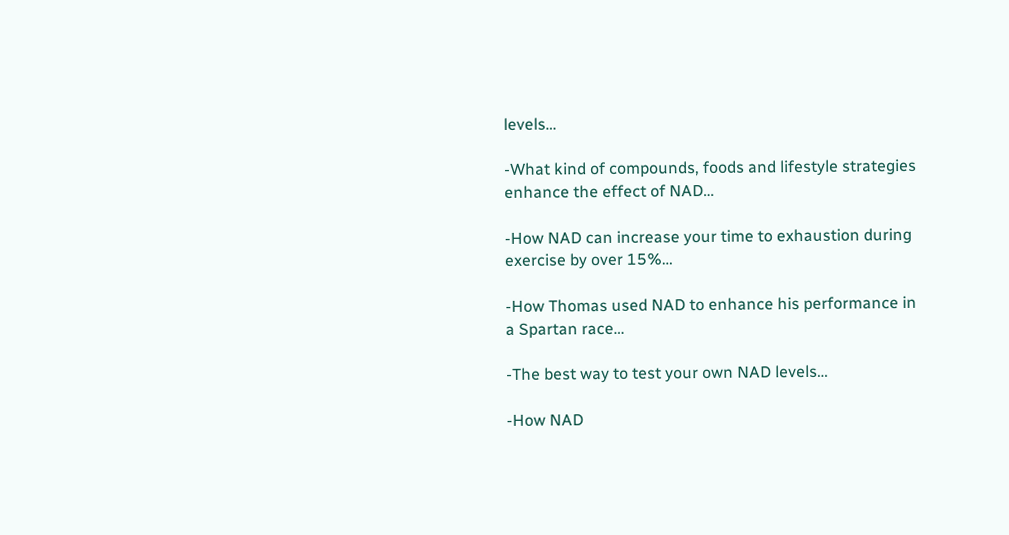levels…

-What kind of compounds, foods and lifestyle strategies enhance the effect of NAD…

-How NAD can increase your time to exhaustion during exercise by over 15%…

-How Thomas used NAD to enhance his performance in a Spartan race…

-The best way to test your own NAD levels…

-How NAD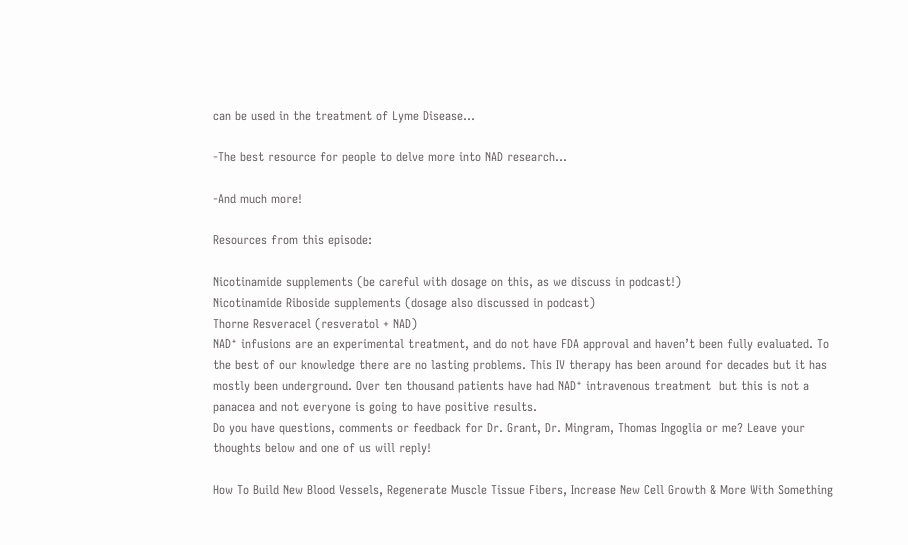can be used in the treatment of Lyme Disease…

-The best resource for people to delve more into NAD research…

-And much more!

Resources from this episode:

Nicotinamide supplements (be careful with dosage on this, as we discuss in podcast!)
Nicotinamide Riboside supplements (dosage also discussed in podcast)
Thorne Resveracel (resveratol + NAD)
NAD⁺ infusions are an experimental treatment, and do not have FDA approval and haven’t been fully evaluated. To the best of our knowledge there are no lasting problems. This IV therapy has been around for decades but it has mostly been underground. Over ten thousand patients have had NAD⁺ intravenous treatment  but this is not a panacea and not everyone is going to have positive results.
Do you have questions, comments or feedback for Dr. Grant, Dr. Mingram, Thomas Ingoglia or me? Leave your thoughts below and one of us will reply!

How To Build New Blood Vessels, Regenerate Muscle Tissue Fibers, Increase New Cell Growth & More With Something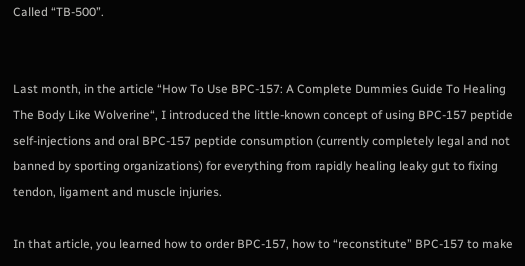Called “TB-500”.


Last month, in the article “How To Use BPC-157: A Complete Dummies Guide To Healing The Body Like Wolverine“, I introduced the little-known concept of using BPC-157 peptide self-injections and oral BPC-157 peptide consumption (currently completely legal and not banned by sporting organizations) for everything from rapidly healing leaky gut to fixing tendon, ligament and muscle injuries.

In that article, you learned how to order BPC-157, how to “reconstitute” BPC-157 to make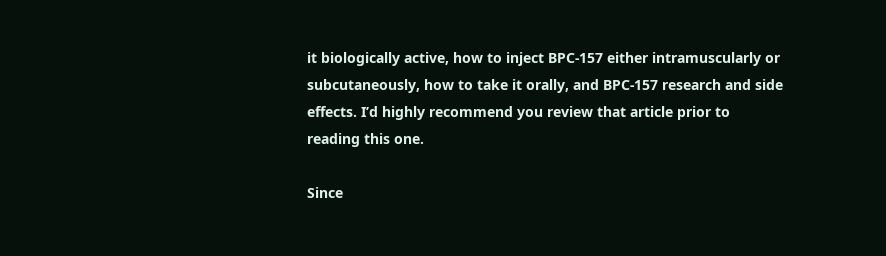it biologically active, how to inject BPC-157 either intramuscularly or subcutaneously, how to take it orally, and BPC-157 research and side effects. I’d highly recommend you review that article prior to reading this one.

Since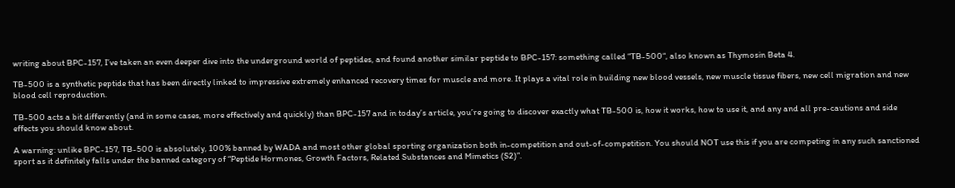writing about BPC-157, I’ve taken an even deeper dive into the underground world of peptides, and found another similar peptide to BPC-157: something called “TB-500“, also known as Thymosin Beta 4.

TB-500 is a synthetic peptide that has been directly linked to impressive extremely enhanced recovery times for muscle and more. It plays a vital role in building new blood vessels, new muscle tissue fibers, new cell migration and new blood cell reproduction.

TB-500 acts a bit differently (and in some cases, more effectively and quickly) than BPC-157 and in today’s article, you’re going to discover exactly what TB-500 is, how it works, how to use it, and any and all pre-cautions and side effects you should know about.

A warning: unlike BPC-157, TB-500 is absolutely, 100% banned by WADA and most other global sporting organization both in-competition and out-of-competition. You should NOT use this if you are competing in any such sanctioned sport as it definitely falls under the banned category of “Peptide Hormones, Growth Factors, Related Substances and Mimetics (S2)”.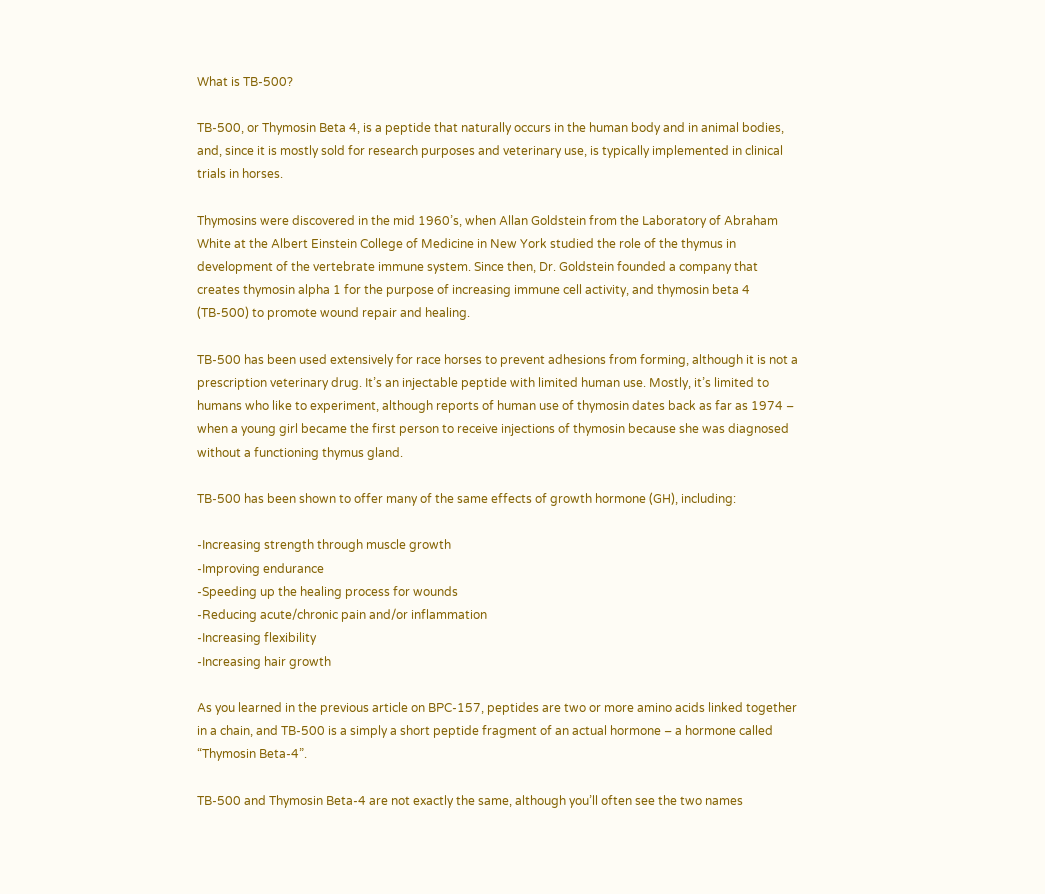What is TB-500?

TB-500, or Thymosin Beta 4, is a peptide that naturally occurs in the human body and in animal bodies, and, since it is mostly sold for research purposes and veterinary use, is typically implemented in clinical trials in horses.

Thymosins were discovered in the mid 1960’s, when Allan Goldstein from the Laboratory of Abraham White at the Albert Einstein College of Medicine in New York studied the role of the thymus in development of the vertebrate immune system. Since then, Dr. Goldstein founded a company that creates thymosin alpha 1 for the purpose of increasing immune cell activity, and thymosin beta 4 (TB-500) to promote wound repair and healing.

TB-500 has been used extensively for race horses to prevent adhesions from forming, although it is not a prescription veterinary drug. It’s an injectable peptide with limited human use. Mostly, it’s limited to humans who like to experiment, although reports of human use of thymosin dates back as far as 1974 – when a young girl became the first person to receive injections of thymosin because she was diagnosed without a functioning thymus gland.

TB-500 has been shown to offer many of the same effects of growth hormone (GH), including:

-Increasing strength through muscle growth
-Improving endurance
-Speeding up the healing process for wounds
-Reducing acute/chronic pain and/or inflammation
-Increasing flexibility
-Increasing hair growth

As you learned in the previous article on BPC-157, peptides are two or more amino acids linked together in a chain, and TB-500 is a simply a short peptide fragment of an actual hormone – a hormone called “Thymosin Beta-4”.

TB-500 and Thymosin Beta-4 are not exactly the same, although you’ll often see the two names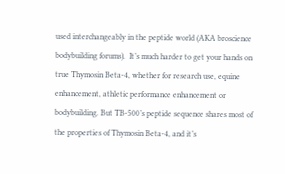used interchangeably in the peptide world (AKA broscience bodybuilding forums).  It’s much harder to get your hands on true Thymosin Beta-4, whether for research use, equine enhancement, athletic performance enhancement or bodybuilding. But TB-500’s peptide sequence shares most of the properties of Thymosin Beta-4, and it’s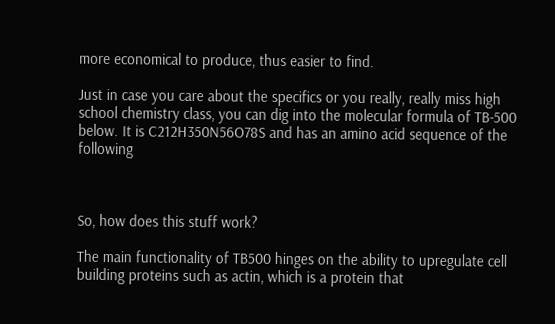more economical to produce, thus easier to find.

Just in case you care about the specifics or you really, really miss high school chemistry class, you can dig into the molecular formula of TB-500 below. It is C212H350N56O78S and has an amino acid sequence of the following



So, how does this stuff work?

The main functionality of TB500 hinges on the ability to upregulate cell building proteins such as actin, which is a protein that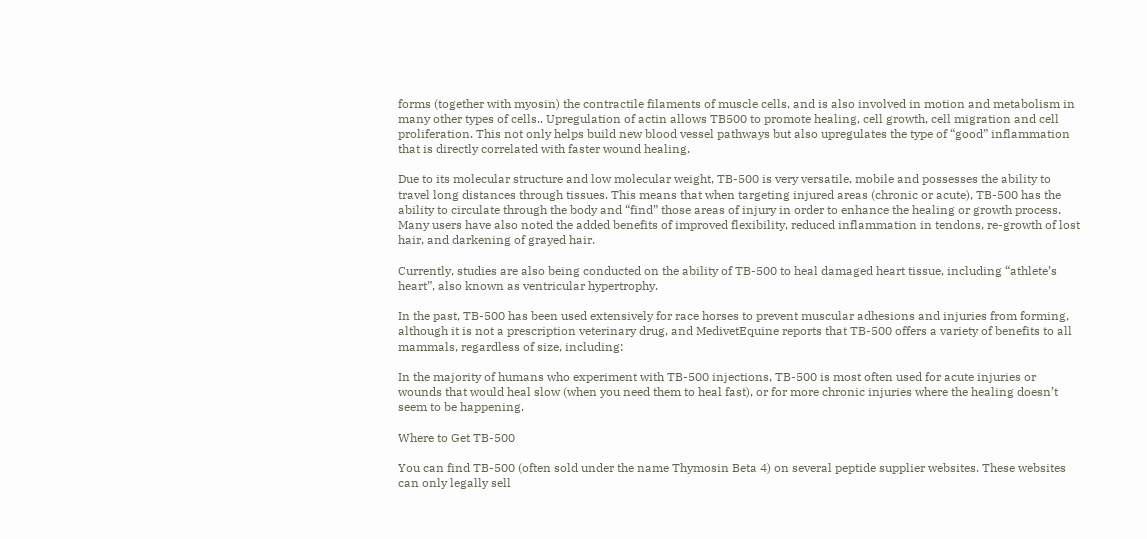forms (together with myosin) the contractile filaments of muscle cells, and is also involved in motion and metabolism in many other types of cells.. Upregulation of actin allows TB500 to promote healing, cell growth, cell migration and cell proliferation. This not only helps build new blood vessel pathways but also upregulates the type of “good” inflammation that is directly correlated with faster wound healing.

Due to its molecular structure and low molecular weight, TB-500 is very versatile, mobile and possesses the ability to travel long distances through tissues. This means that when targeting injured areas (chronic or acute), TB-500 has the ability to circulate through the body and “find” those areas of injury in order to enhance the healing or growth process. Many users have also noted the added benefits of improved flexibility, reduced inflammation in tendons, re-growth of lost hair, and darkening of grayed hair.

Currently, studies are also being conducted on the ability of TB-500 to heal damaged heart tissue, including “athlete’s heart”, also known as ventricular hypertrophy.

In the past, TB-500 has been used extensively for race horses to prevent muscular adhesions and injuries from forming, although it is not a prescription veterinary drug, and MedivetEquine reports that TB-500 offers a variety of benefits to all mammals, regardless of size, including:

In the majority of humans who experiment with TB-500 injections, TB-500 is most often used for acute injuries or wounds that would heal slow (when you need them to heal fast), or for more chronic injuries where the healing doesn’t seem to be happening.

Where to Get TB-500

You can find TB-500 (often sold under the name Thymosin Beta 4) on several peptide supplier websites. These websites can only legally sell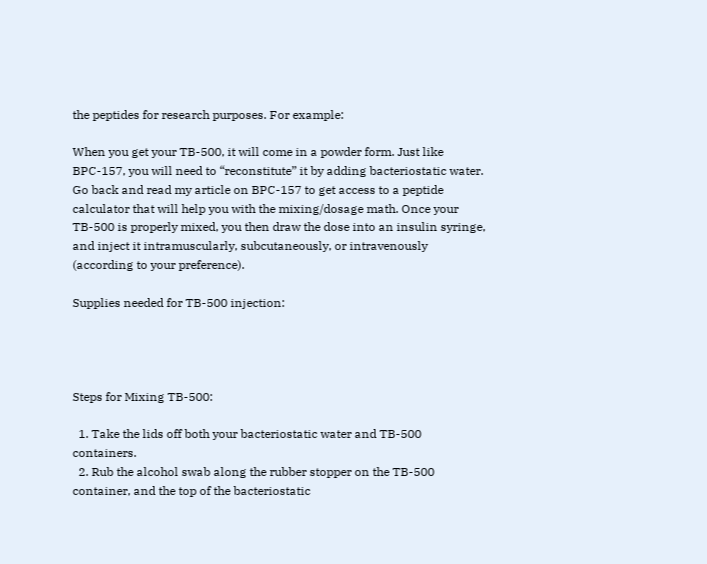the peptides for research purposes. For example:

When you get your TB-500, it will come in a powder form. Just like BPC-157, you will need to “reconstitute” it by adding bacteriostatic water. Go back and read my article on BPC-157 to get access to a peptide calculator that will help you with the mixing/dosage math. Once your TB-500 is properly mixed, you then draw the dose into an insulin syringe, and inject it intramuscularly, subcutaneously, or intravenously (according to your preference).

Supplies needed for TB-500 injection:




Steps for Mixing TB-500:

  1. Take the lids off both your bacteriostatic water and TB-500 containers.
  2. Rub the alcohol swab along the rubber stopper on the TB-500 container, and the top of the bacteriostatic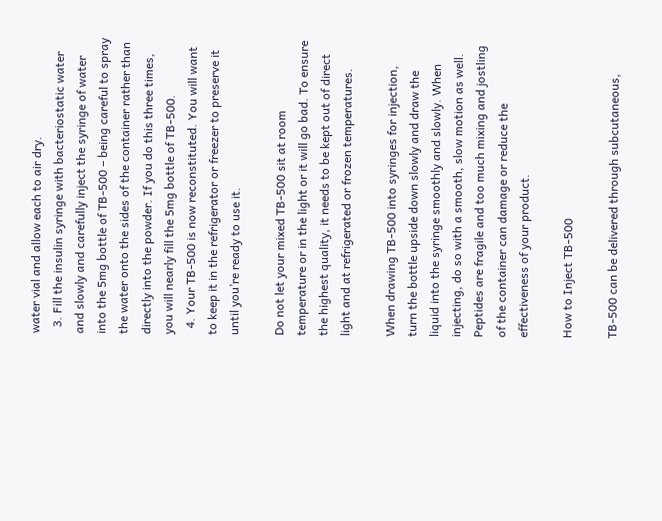water vial and allow each to air dry.
  3. Fill the insulin syringe with bacteriostatic water and slowly and carefully inject the syringe of water into the 5mg bottle of TB-500 – being careful to spray the water onto the sides of the container rather than directly into the powder. If you do this three times, you will nearly fill the 5mg bottle of TB-500.
  4. Your TB-500 is now reconstituted. You will want to keep it in the refrigerator or freezer to preserve it until you’re ready to use it.

Do not let your mixed TB-500 sit at room temperature or in the light or it will go bad. To ensure the highest quality, it needs to be kept out of direct light and at refrigerated or frozen temperatures.

When drawing TB-500 into syringes for injection, turn the bottle upside down slowly and draw the liquid into the syringe smoothly and slowly. When injecting, do so with a smooth, slow motion as well. Peptides are fragile and too much mixing and jostling of the container can damage or reduce the effectiveness of your product.

How to Inject TB-500

TB-500 can be delivered through subcutaneous,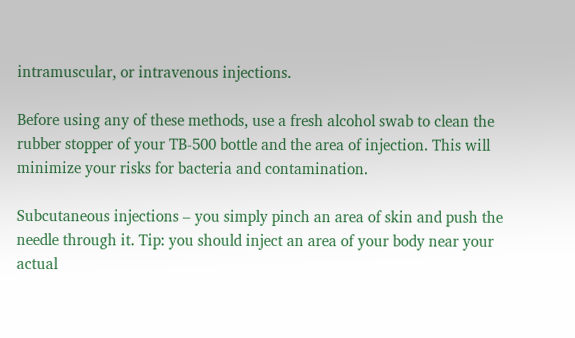intramuscular, or intravenous injections.

Before using any of these methods, use a fresh alcohol swab to clean the rubber stopper of your TB-500 bottle and the area of injection. This will minimize your risks for bacteria and contamination.

Subcutaneous injections – you simply pinch an area of skin and push the needle through it. Tip: you should inject an area of your body near your actual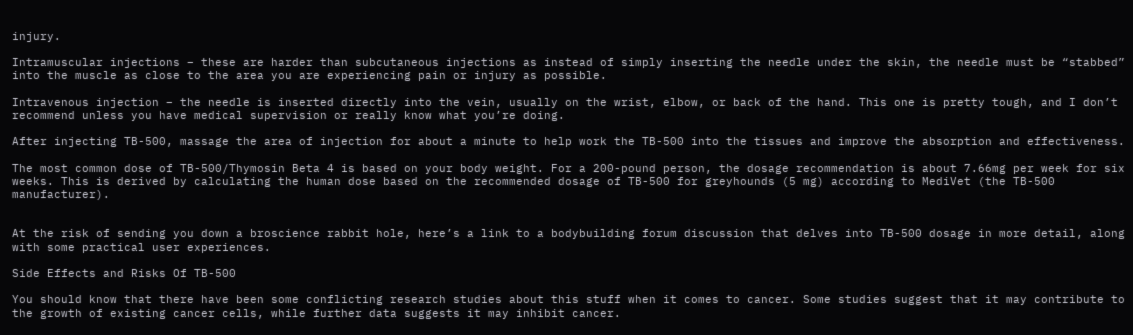injury.

Intramuscular injections – these are harder than subcutaneous injections as instead of simply inserting the needle under the skin, the needle must be “stabbed” into the muscle as close to the area you are experiencing pain or injury as possible.

Intravenous injection – the needle is inserted directly into the vein, usually on the wrist, elbow, or back of the hand. This one is pretty tough, and I don’t recommend unless you have medical supervision or really know what you’re doing.

After injecting TB-500, massage the area of injection for about a minute to help work the TB-500 into the tissues and improve the absorption and effectiveness.

The most common dose of TB-500/Thymosin Beta 4 is based on your body weight. For a 200-pound person, the dosage recommendation is about 7.66mg per week for six weeks. This is derived by calculating the human dose based on the recommended dosage of TB-500 for greyhounds (5 mg) according to MediVet (the TB-500 manufacturer).


At the risk of sending you down a broscience rabbit hole, here’s a link to a bodybuilding forum discussion that delves into TB-500 dosage in more detail, along with some practical user experiences.

Side Effects and Risks Of TB-500

You should know that there have been some conflicting research studies about this stuff when it comes to cancer. Some studies suggest that it may contribute to the growth of existing cancer cells, while further data suggests it may inhibit cancer.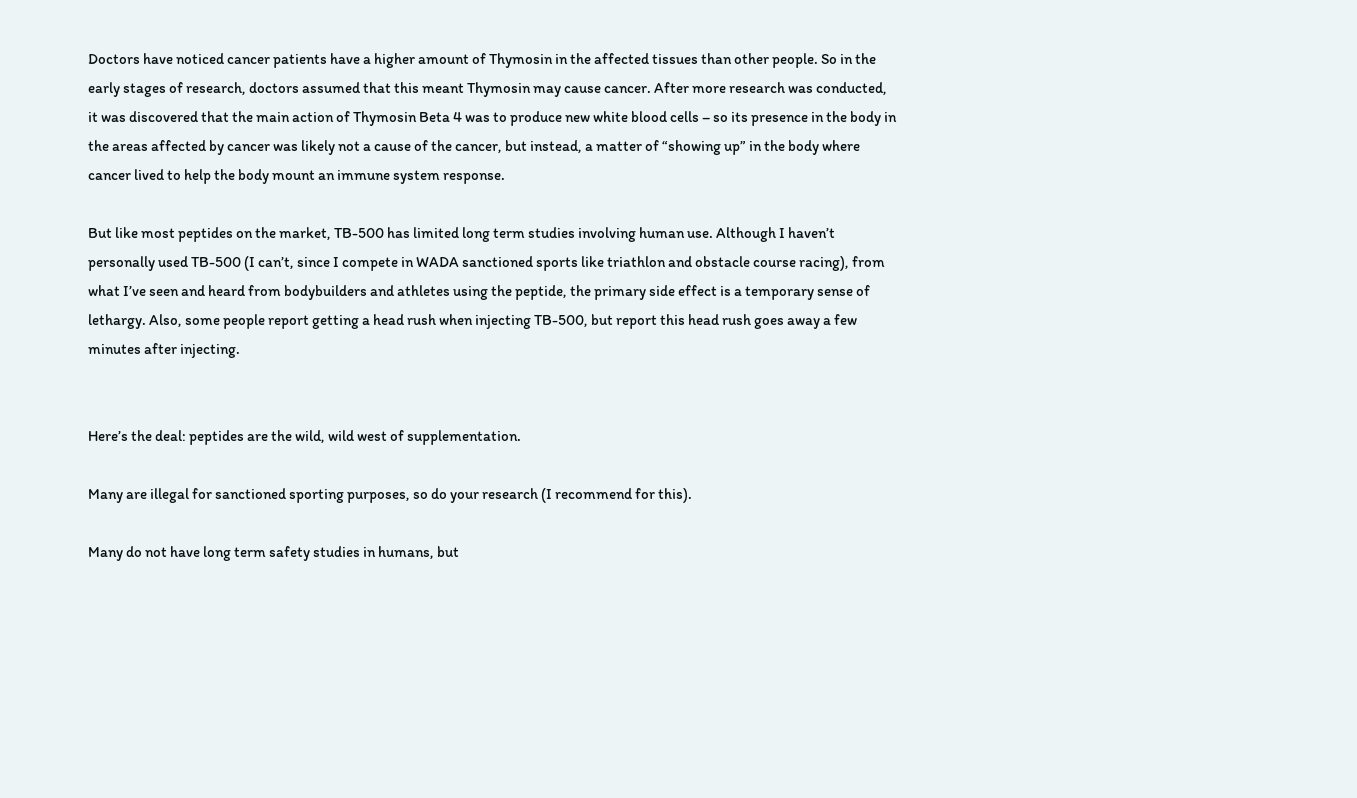Doctors have noticed cancer patients have a higher amount of Thymosin in the affected tissues than other people. So in the early stages of research, doctors assumed that this meant Thymosin may cause cancer. After more research was conducted, it was discovered that the main action of Thymosin Beta 4 was to produce new white blood cells – so its presence in the body in the areas affected by cancer was likely not a cause of the cancer, but instead, a matter of “showing up” in the body where cancer lived to help the body mount an immune system response.

But like most peptides on the market, TB-500 has limited long term studies involving human use. Although I haven’t personally used TB-500 (I can’t, since I compete in WADA sanctioned sports like triathlon and obstacle course racing), from what I’ve seen and heard from bodybuilders and athletes using the peptide, the primary side effect is a temporary sense of lethargy. Also, some people report getting a head rush when injecting TB-500, but report this head rush goes away a few minutes after injecting.


Here’s the deal: peptides are the wild, wild west of supplementation.

Many are illegal for sanctioned sporting purposes, so do your research (I recommend for this).

Many do not have long term safety studies in humans, but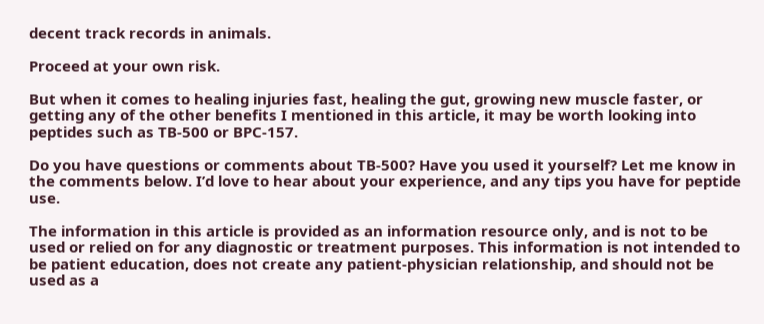decent track records in animals.

Proceed at your own risk.

But when it comes to healing injuries fast, healing the gut, growing new muscle faster, or getting any of the other benefits I mentioned in this article, it may be worth looking into peptides such as TB-500 or BPC-157.

Do you have questions or comments about TB-500? Have you used it yourself? Let me know in the comments below. I’d love to hear about your experience, and any tips you have for peptide use.

The information in this article is provided as an information resource only, and is not to be used or relied on for any diagnostic or treatment purposes. This information is not intended to be patient education, does not create any patient-physician relationship, and should not be used as a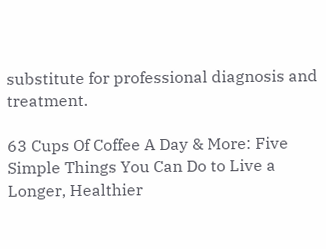substitute for professional diagnosis and treatment.

63 Cups Of Coffee A Day & More: Five Simple Things You Can Do to Live a Longer, Healthier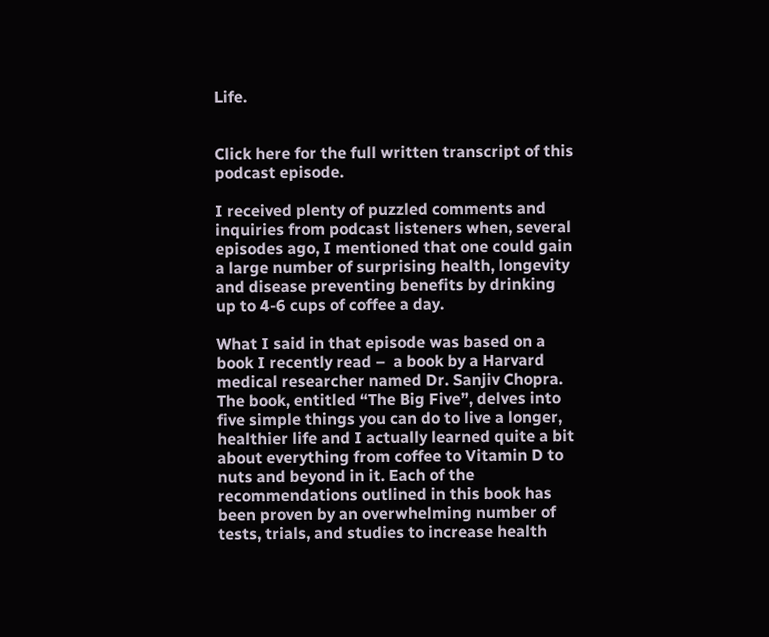Life.


Click here for the full written transcript of this podcast episode.

I received plenty of puzzled comments and inquiries from podcast listeners when, several episodes ago, I mentioned that one could gain a large number of surprising health, longevity and disease preventing benefits by drinking up to 4-6 cups of coffee a day.

What I said in that episode was based on a book I recently read –  a book by a Harvard medical researcher named Dr. Sanjiv Chopra. The book, entitled “The Big Five”, delves into five simple things you can do to live a longer, healthier life and I actually learned quite a bit about everything from coffee to Vitamin D to nuts and beyond in it. Each of the recommendations outlined in this book has been proven by an overwhelming number of tests, trials, and studies to increase health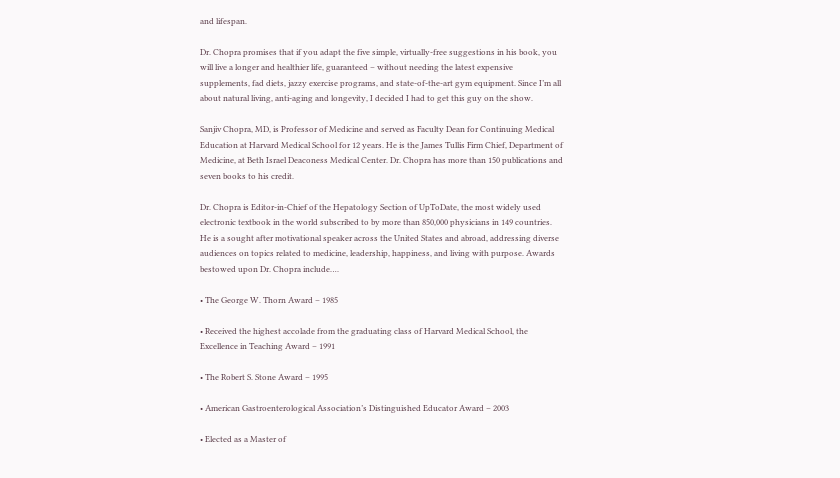and lifespan.

Dr. Chopra promises that if you adapt the five simple, virtually-free suggestions in his book, you will live a longer and healthier life, guaranteed – without needing the latest expensive supplements, fad diets, jazzy exercise programs, and state-of-the-art gym equipment. Since I’m all about natural living, anti-aging and longevity, I decided I had to get this guy on the show.

Sanjiv Chopra, MD, is Professor of Medicine and served as Faculty Dean for Continuing Medical Education at Harvard Medical School for 12 years. He is the James Tullis Firm Chief, Department of Medicine, at Beth Israel Deaconess Medical Center. Dr. Chopra has more than 150 publications and seven books to his credit.

Dr. Chopra is Editor-in-Chief of the Hepatology Section of UpToDate, the most widely used electronic textbook in the world subscribed to by more than 850,000 physicians in 149 countries. He is a sought after motivational speaker across the United States and abroad, addressing diverse audiences on topics related to medicine, leadership, happiness, and living with purpose. Awards bestowed upon Dr. Chopra include….

• The George W. Thorn Award – 1985

• Received the highest accolade from the graduating class of Harvard Medical School, the Excellence in Teaching Award – 1991

• The Robert S. Stone Award – 1995

• American Gastroenterological Association’s Distinguished Educator Award – 2003

• Elected as a Master of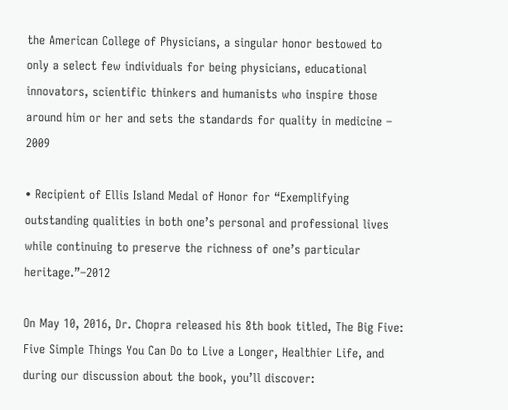the American College of Physicians, a singular honor bestowed to only a select few individuals for being physicians, educational innovators, scientific thinkers and humanists who inspire those around him or her and sets the standards for quality in medicine – 2009

• Recipient of Ellis Island Medal of Honor for “Exemplifying outstanding qualities in both one’s personal and professional lives while continuing to preserve the richness of one’s particular heritage.”–2012

On May 10, 2016, Dr. Chopra released his 8th book titled, The Big Five: Five Simple Things You Can Do to Live a Longer, Healthier Life, and during our discussion about the book, you’ll discover: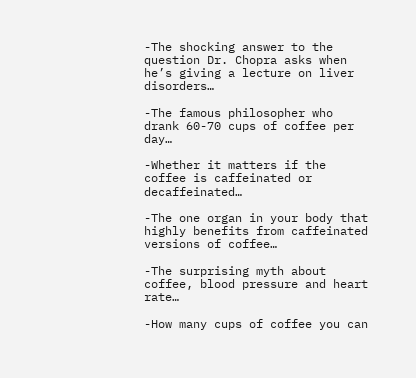-The shocking answer to the question Dr. Chopra asks when he’s giving a lecture on liver disorders…

-The famous philosopher who drank 60-70 cups of coffee per day…

-Whether it matters if the coffee is caffeinated or decaffeinated…

-The one organ in your body that highly benefits from caffeinated versions of coffee…

-The surprising myth about coffee, blood pressure and heart rate…

-How many cups of coffee you can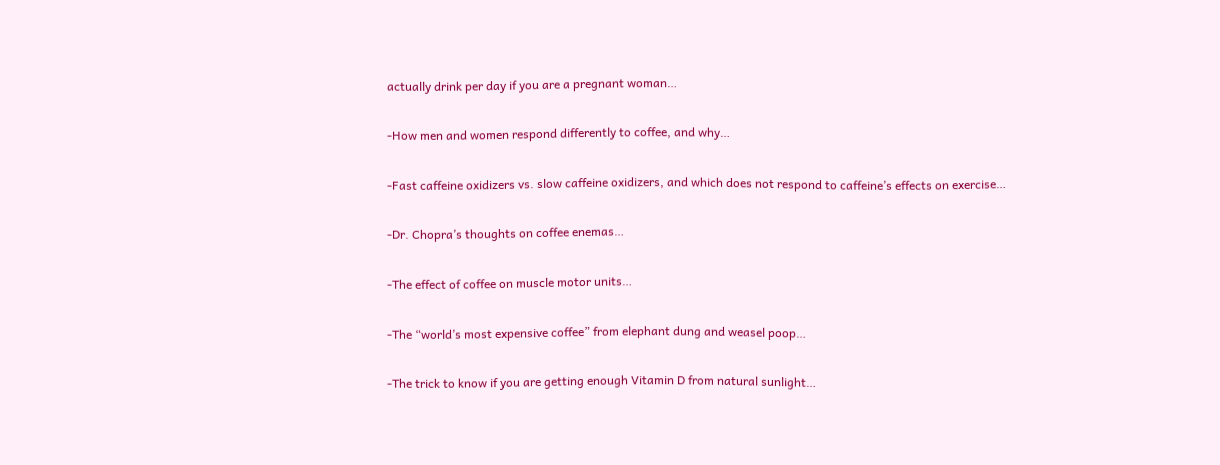actually drink per day if you are a pregnant woman…

-How men and women respond differently to coffee, and why…

-Fast caffeine oxidizers vs. slow caffeine oxidizers, and which does not respond to caffeine’s effects on exercise…

-Dr. Chopra’s thoughts on coffee enemas…

-The effect of coffee on muscle motor units…

-The “world’s most expensive coffee” from elephant dung and weasel poop…

-The trick to know if you are getting enough Vitamin D from natural sunlight…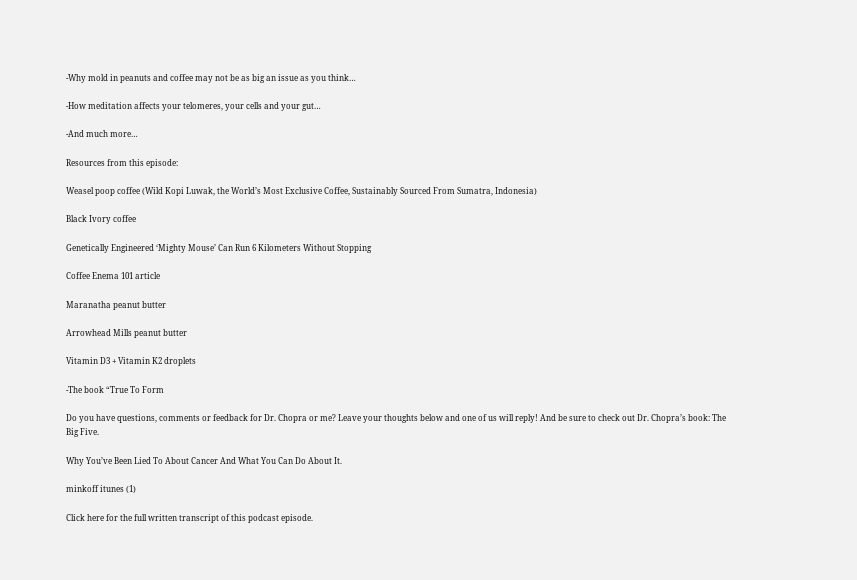-Why mold in peanuts and coffee may not be as big an issue as you think…

-How meditation affects your telomeres, your cells and your gut…

-And much more…

Resources from this episode:

Weasel poop coffee (Wild Kopi Luwak, the World’s Most Exclusive Coffee, Sustainably Sourced From Sumatra, Indonesia)

Black Ivory coffee

Genetically Engineered ‘Mighty Mouse’ Can Run 6 Kilometers Without Stopping

Coffee Enema 101 article

Maranatha peanut butter

Arrowhead Mills peanut butter

Vitamin D3 + Vitamin K2 droplets

-The book “True To Form

Do you have questions, comments or feedback for Dr. Chopra or me? Leave your thoughts below and one of us will reply! And be sure to check out Dr. Chopra’s book: The Big Five.

Why You’ve Been Lied To About Cancer And What You Can Do About It.

minkoff itunes (1)

Click here for the full written transcript of this podcast episode.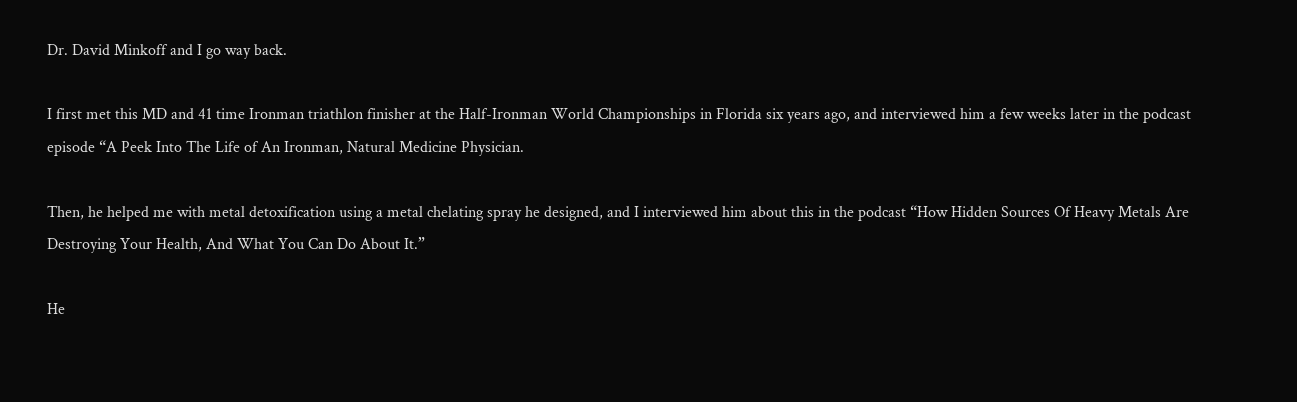Dr. David Minkoff and I go way back.

I first met this MD and 41 time Ironman triathlon finisher at the Half-Ironman World Championships in Florida six years ago, and interviewed him a few weeks later in the podcast episode “A Peek Into The Life of An Ironman, Natural Medicine Physician.

Then, he helped me with metal detoxification using a metal chelating spray he designed, and I interviewed him about this in the podcast “How Hidden Sources Of Heavy Metals Are Destroying Your Health, And What You Can Do About It.”

He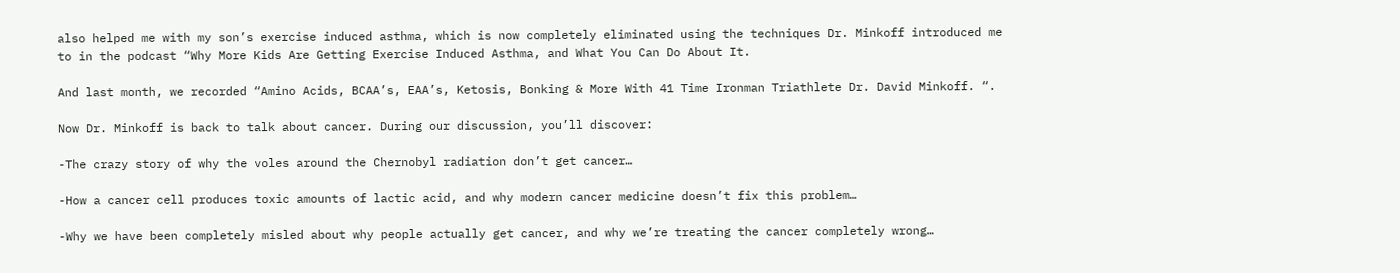also helped me with my son’s exercise induced asthma, which is now completely eliminated using the techniques Dr. Minkoff introduced me to in the podcast “Why More Kids Are Getting Exercise Induced Asthma, and What You Can Do About It.

And last month, we recorded “Amino Acids, BCAA’s, EAA’s, Ketosis, Bonking & More With 41 Time Ironman Triathlete Dr. David Minkoff. “.

Now Dr. Minkoff is back to talk about cancer. During our discussion, you’ll discover:

-The crazy story of why the voles around the Chernobyl radiation don’t get cancer…

-How a cancer cell produces toxic amounts of lactic acid, and why modern cancer medicine doesn’t fix this problem…

-Why we have been completely misled about why people actually get cancer, and why we’re treating the cancer completely wrong…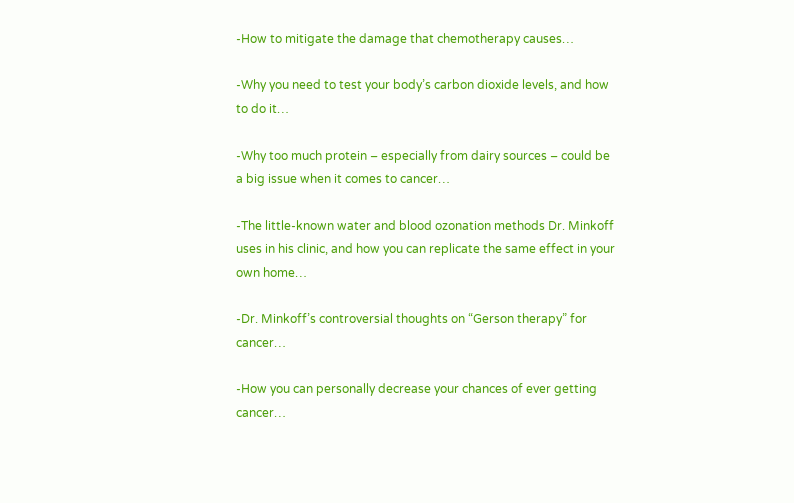-How to mitigate the damage that chemotherapy causes…

-Why you need to test your body’s carbon dioxide levels, and how to do it…

-Why too much protein – especially from dairy sources – could be a big issue when it comes to cancer…

-The little-known water and blood ozonation methods Dr. Minkoff uses in his clinic, and how you can replicate the same effect in your own home…

-Dr. Minkoff’s controversial thoughts on “Gerson therapy” for cancer…

-How you can personally decrease your chances of ever getting cancer…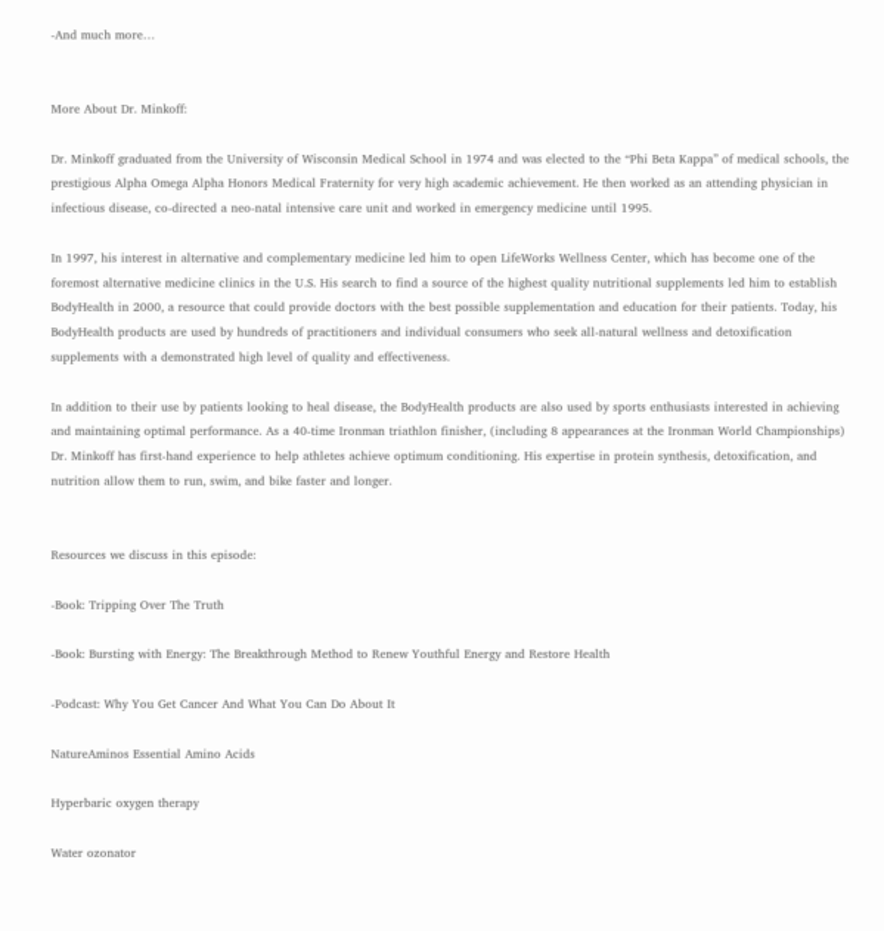-And much more…


More About Dr. Minkoff:

Dr. Minkoff graduated from the University of Wisconsin Medical School in 1974 and was elected to the “Phi Beta Kappa” of medical schools, the prestigious Alpha Omega Alpha Honors Medical Fraternity for very high academic achievement. He then worked as an attending physician in infectious disease, co-directed a neo-natal intensive care unit and worked in emergency medicine until 1995.

In 1997, his interest in alternative and complementary medicine led him to open LifeWorks Wellness Center, which has become one of the foremost alternative medicine clinics in the U.S. His search to find a source of the highest quality nutritional supplements led him to establish BodyHealth in 2000, a resource that could provide doctors with the best possible supplementation and education for their patients. Today, his BodyHealth products are used by hundreds of practitioners and individual consumers who seek all-natural wellness and detoxification supplements with a demonstrated high level of quality and effectiveness.

In addition to their use by patients looking to heal disease, the BodyHealth products are also used by sports enthusiasts interested in achieving and maintaining optimal performance. As a 40-time Ironman triathlon finisher, (including 8 appearances at the Ironman World Championships) Dr. Minkoff has first-hand experience to help athletes achieve optimum conditioning. His expertise in protein synthesis, detoxification, and nutrition allow them to run, swim, and bike faster and longer.


Resources we discuss in this episode:

-Book: Tripping Over The Truth

-Book: Bursting with Energy: The Breakthrough Method to Renew Youthful Energy and Restore Health

-Podcast: Why You Get Cancer And What You Can Do About It

NatureAminos Essential Amino Acids

Hyperbaric oxygen therapy

Water ozonator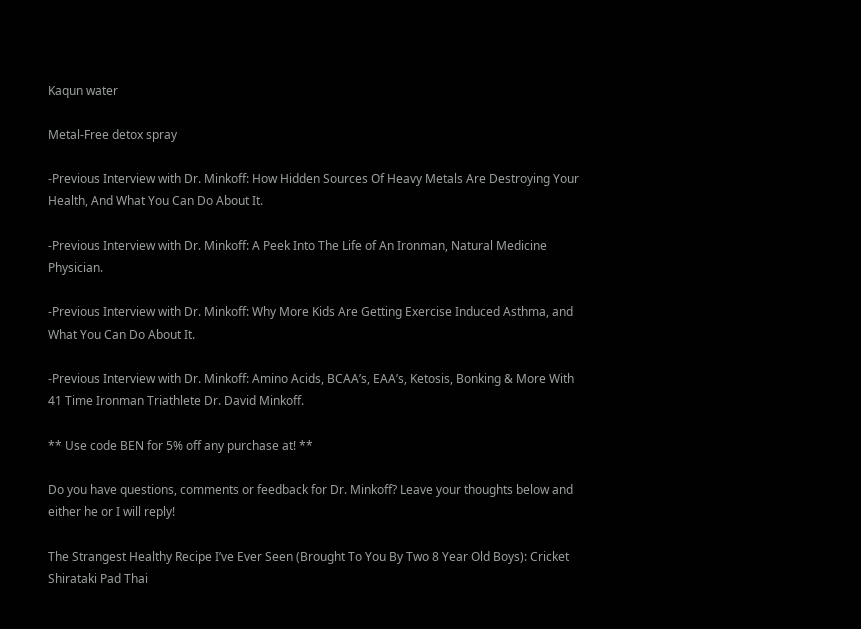Kaqun water

Metal-Free detox spray

-Previous Interview with Dr. Minkoff: How Hidden Sources Of Heavy Metals Are Destroying Your Health, And What You Can Do About It.

-Previous Interview with Dr. Minkoff: A Peek Into The Life of An Ironman, Natural Medicine Physician.

-Previous Interview with Dr. Minkoff: Why More Kids Are Getting Exercise Induced Asthma, and What You Can Do About It.

-Previous Interview with Dr. Minkoff: Amino Acids, BCAA’s, EAA’s, Ketosis, Bonking & More With 41 Time Ironman Triathlete Dr. David Minkoff.

** Use code BEN for 5% off any purchase at! **

Do you have questions, comments or feedback for Dr. Minkoff? Leave your thoughts below and either he or I will reply!

The Strangest Healthy Recipe I’ve Ever Seen (Brought To You By Two 8 Year Old Boys): Cricket Shirataki Pad Thai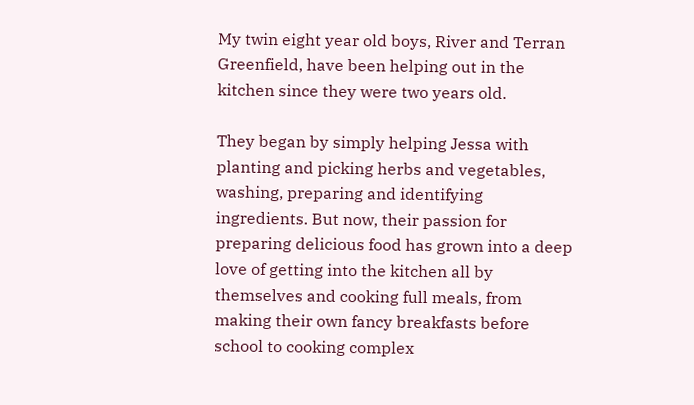My twin eight year old boys, River and Terran Greenfield, have been helping out in the kitchen since they were two years old.

They began by simply helping Jessa with planting and picking herbs and vegetables, washing, preparing and identifying ingredients. But now, their passion for preparing delicious food has grown into a deep love of getting into the kitchen all by themselves and cooking full meals, from making their own fancy breakfasts before school to cooking complex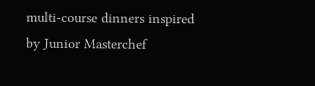multi-course dinners inspired by Junior Masterchef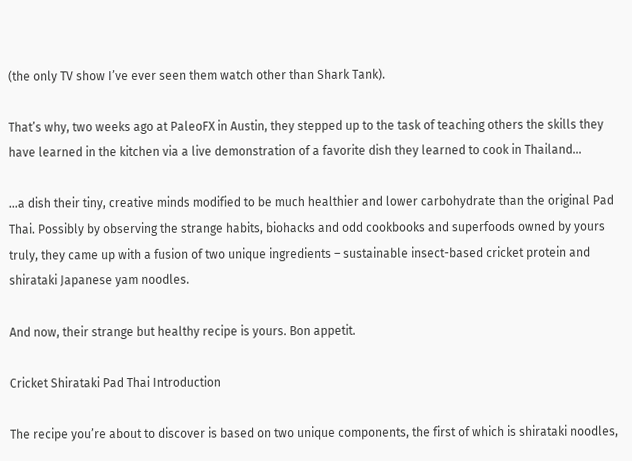(the only TV show I’ve ever seen them watch other than Shark Tank).

That’s why, two weeks ago at PaleoFX in Austin, they stepped up to the task of teaching others the skills they have learned in the kitchen via a live demonstration of a favorite dish they learned to cook in Thailand…

…a dish their tiny, creative minds modified to be much healthier and lower carbohydrate than the original Pad Thai. Possibly by observing the strange habits, biohacks and odd cookbooks and superfoods owned by yours truly, they came up with a fusion of two unique ingredients – sustainable insect-based cricket protein and shirataki Japanese yam noodles.

And now, their strange but healthy recipe is yours. Bon appetit.

Cricket Shirataki Pad Thai Introduction

The recipe you’re about to discover is based on two unique components, the first of which is shirataki noodles,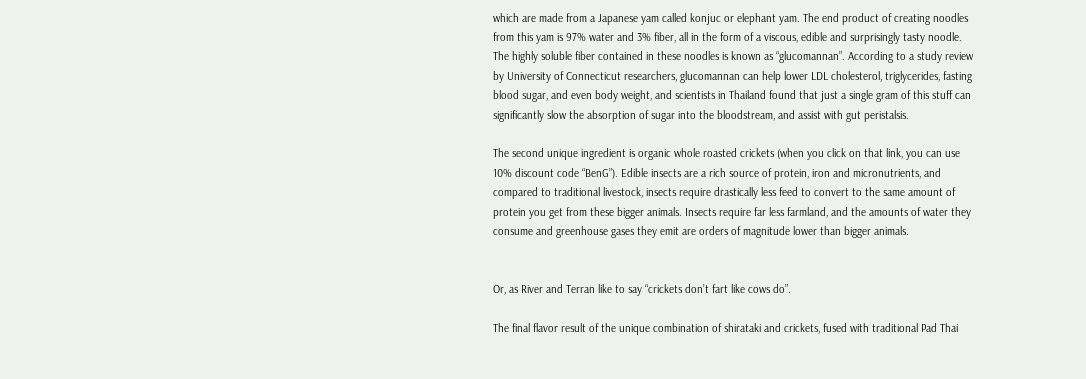which are made from a Japanese yam called konjuc or elephant yam. The end product of creating noodles from this yam is 97% water and 3% fiber, all in the form of a viscous, edible and surprisingly tasty noodle. The highly soluble fiber contained in these noodles is known as “glucomannan”. According to a study review by University of Connecticut researchers, glucomannan can help lower LDL cholesterol, triglycerides, fasting blood sugar, and even body weight, and scientists in Thailand found that just a single gram of this stuff can significantly slow the absorption of sugar into the bloodstream, and assist with gut peristalsis.

The second unique ingredient is organic whole roasted crickets (when you click on that link, you can use 10% discount code “BenG”). Edible insects are a rich source of protein, iron and micronutrients, and compared to traditional livestock, insects require drastically less feed to convert to the same amount of protein you get from these bigger animals. Insects require far less farmland, and the amounts of water they consume and greenhouse gases they emit are orders of magnitude lower than bigger animals.


Or, as River and Terran like to say “crickets don’t fart like cows do”.

The final flavor result of the unique combination of shirataki and crickets, fused with traditional Pad Thai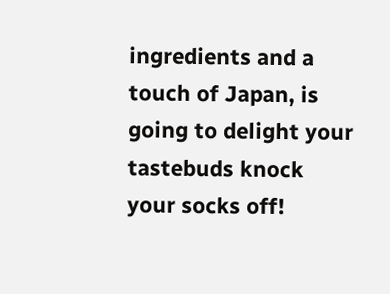ingredients and a touch of Japan, is going to delight your tastebuds knock your socks off!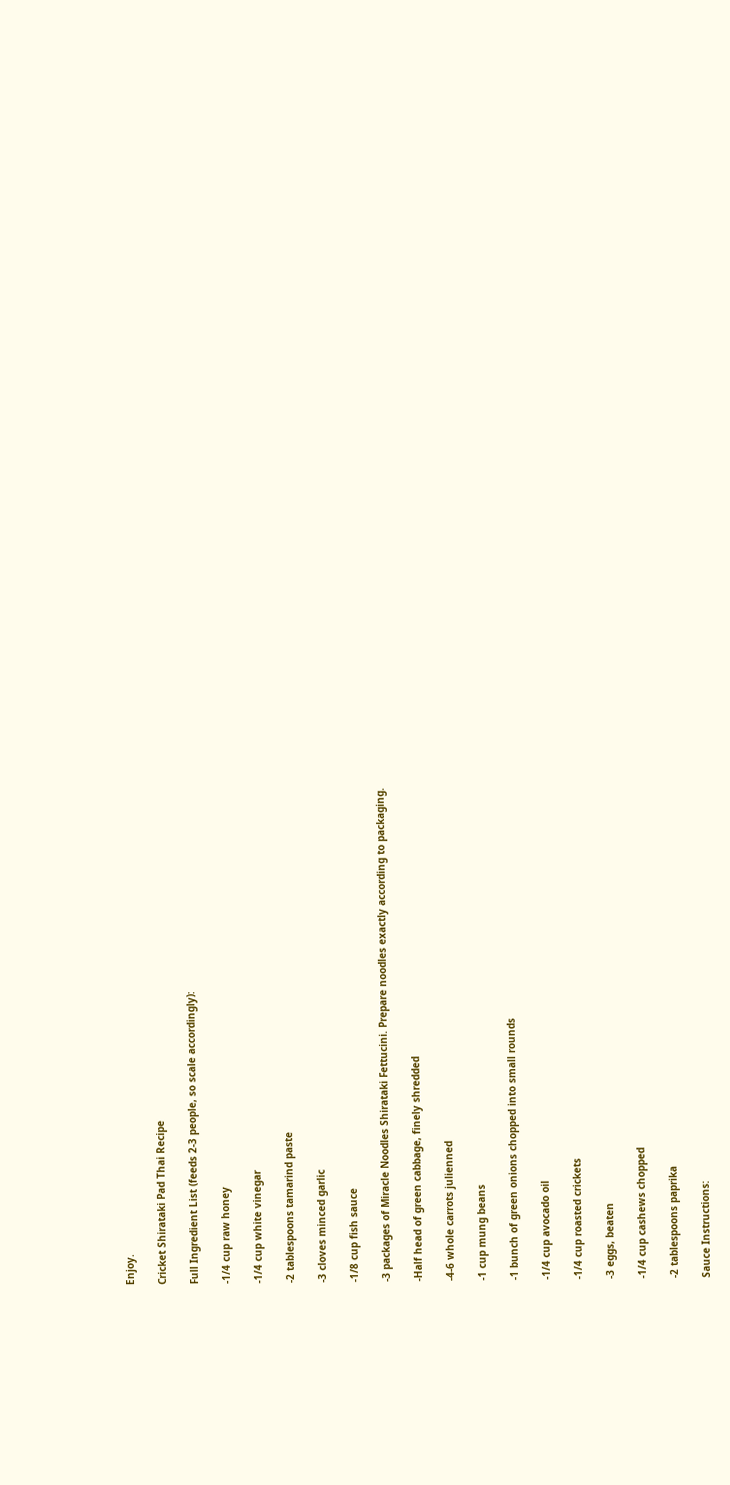Enjoy.

Cricket Shirataki Pad Thai Recipe

Full Ingredient List (feeds 2-3 people, so scale accordingly):

-1/4 cup raw honey

-1/4 cup white vinegar

-2 tablespoons tamarind paste

-3 cloves minced garlic

-1/8 cup fish sauce

-3 packages of Miracle Noodles Shirataki Fettucini. Prepare noodles exactly according to packaging.

-Half head of green cabbage, finely shredded

-4-6 whole carrots julienned

-1 cup mung beans

-1 bunch of green onions chopped into small rounds

-1/4 cup avocado oil

-1/4 cup roasted crickets

-3 eggs, beaten

-1/4 cup cashews chopped

-2 tablespoons paprika

Sauce Instructions: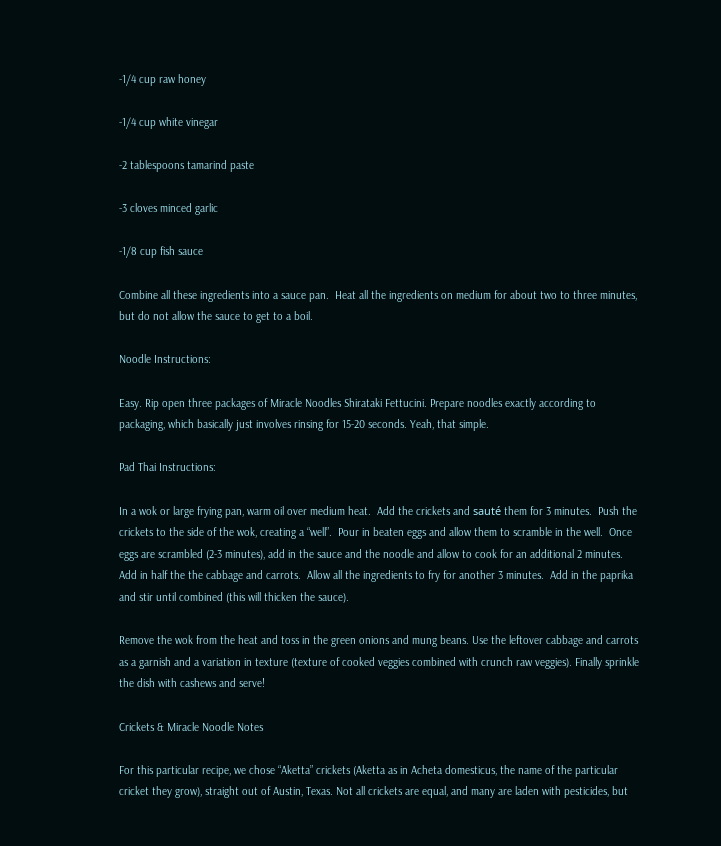-1/4 cup raw honey

-1/4 cup white vinegar

-2 tablespoons tamarind paste

-3 cloves minced garlic

-1/8 cup fish sauce

Combine all these ingredients into a sauce pan.  Heat all the ingredients on medium for about two to three minutes, but do not allow the sauce to get to a boil.

Noodle Instructions:

Easy. Rip open three packages of Miracle Noodles Shirataki Fettucini. Prepare noodles exactly according to packaging, which basically just involves rinsing for 15-20 seconds. Yeah, that simple.

Pad Thai Instructions:

In a wok or large frying pan, warm oil over medium heat.  Add the crickets and sauté them for 3 minutes.  Push the crickets to the side of the wok, creating a “well”.  Pour in beaten eggs and allow them to scramble in the well.  Once eggs are scrambled (2-3 minutes), add in the sauce and the noodle and allow to cook for an additional 2 minutes.  Add in half the the cabbage and carrots.  Allow all the ingredients to fry for another 3 minutes.  Add in the paprika and stir until combined (this will thicken the sauce).

Remove the wok from the heat and toss in the green onions and mung beans. Use the leftover cabbage and carrots as a garnish and a variation in texture (texture of cooked veggies combined with crunch raw veggies). Finally sprinkle the dish with cashews and serve!

Crickets & Miracle Noodle Notes

For this particular recipe, we chose “Aketta” crickets (Aketta as in Acheta domesticus, the name of the particular cricket they grow), straight out of Austin, Texas. Not all crickets are equal, and many are laden with pesticides, but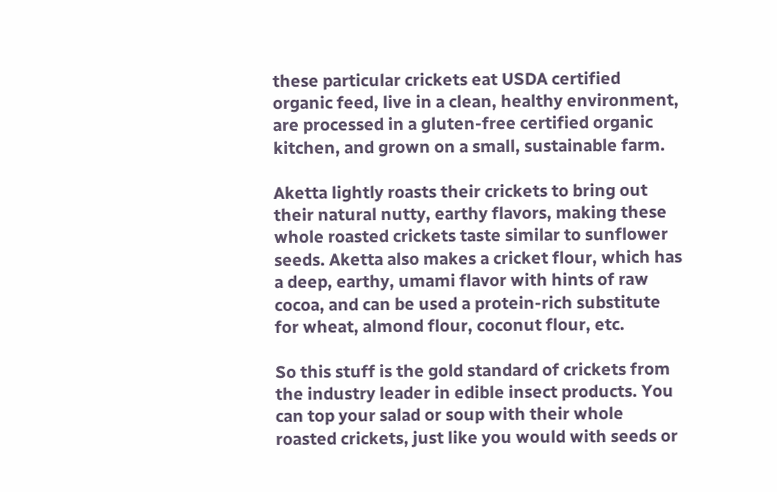these particular crickets eat USDA certified organic feed, live in a clean, healthy environment, are processed in a gluten-free certified organic kitchen, and grown on a small, sustainable farm.

Aketta lightly roasts their crickets to bring out their natural nutty, earthy flavors, making these whole roasted crickets taste similar to sunflower seeds. Aketta also makes a cricket flour, which has a deep, earthy, umami flavor with hints of raw cocoa, and can be used a protein-rich substitute for wheat, almond flour, coconut flour, etc.

So this stuff is the gold standard of crickets from the industry leader in edible insect products. You can top your salad or soup with their whole roasted crickets, just like you would with seeds or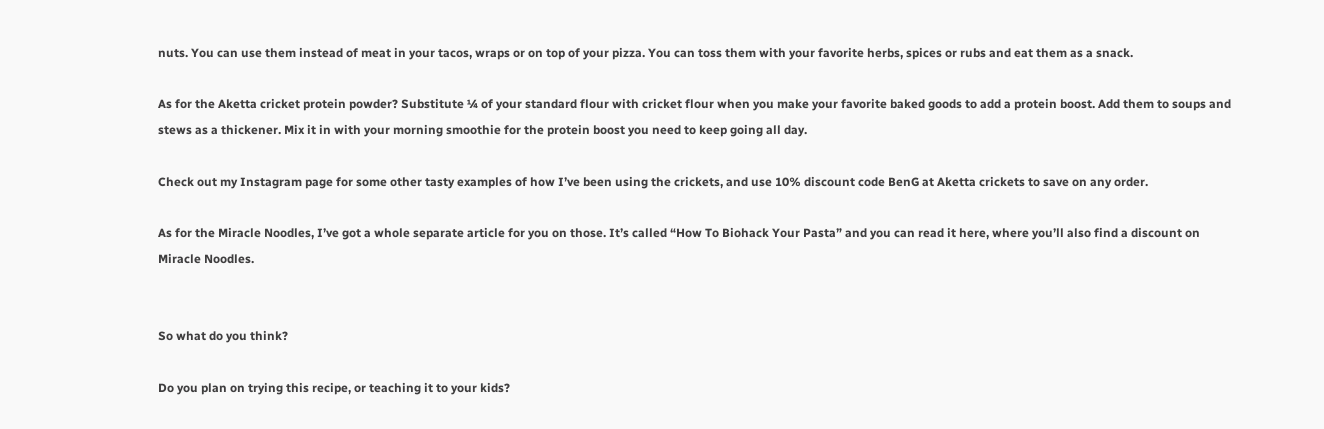nuts. You can use them instead of meat in your tacos, wraps or on top of your pizza. You can toss them with your favorite herbs, spices or rubs and eat them as a snack.

As for the Aketta cricket protein powder? Substitute ¼ of your standard flour with cricket flour when you make your favorite baked goods to add a protein boost. Add them to soups and stews as a thickener. Mix it in with your morning smoothie for the protein boost you need to keep going all day.

Check out my Instagram page for some other tasty examples of how I’ve been using the crickets, and use 10% discount code BenG at Aketta crickets to save on any order.

As for the Miracle Noodles, I’ve got a whole separate article for you on those. It’s called “How To Biohack Your Pasta” and you can read it here, where you’ll also find a discount on Miracle Noodles.


So what do you think?

Do you plan on trying this recipe, or teaching it to your kids?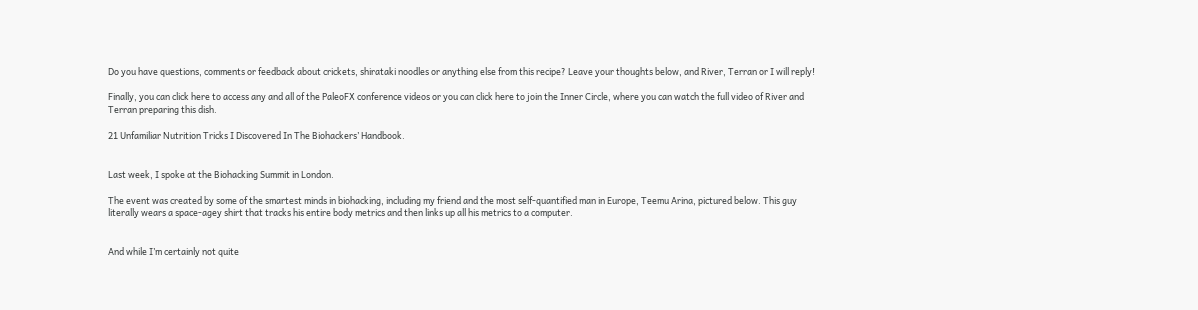Do you have questions, comments or feedback about crickets, shirataki noodles or anything else from this recipe? Leave your thoughts below, and River, Terran or I will reply!

Finally, you can click here to access any and all of the PaleoFX conference videos or you can click here to join the Inner Circle, where you can watch the full video of River and Terran preparing this dish.

21 Unfamiliar Nutrition Tricks I Discovered In The Biohackers’ Handbook.


Last week, I spoke at the Biohacking Summit in London.

The event was created by some of the smartest minds in biohacking, including my friend and the most self-quantified man in Europe, Teemu Arina, pictured below. This guy literally wears a space-agey shirt that tracks his entire body metrics and then links up all his metrics to a computer.


And while I’m certainly not quite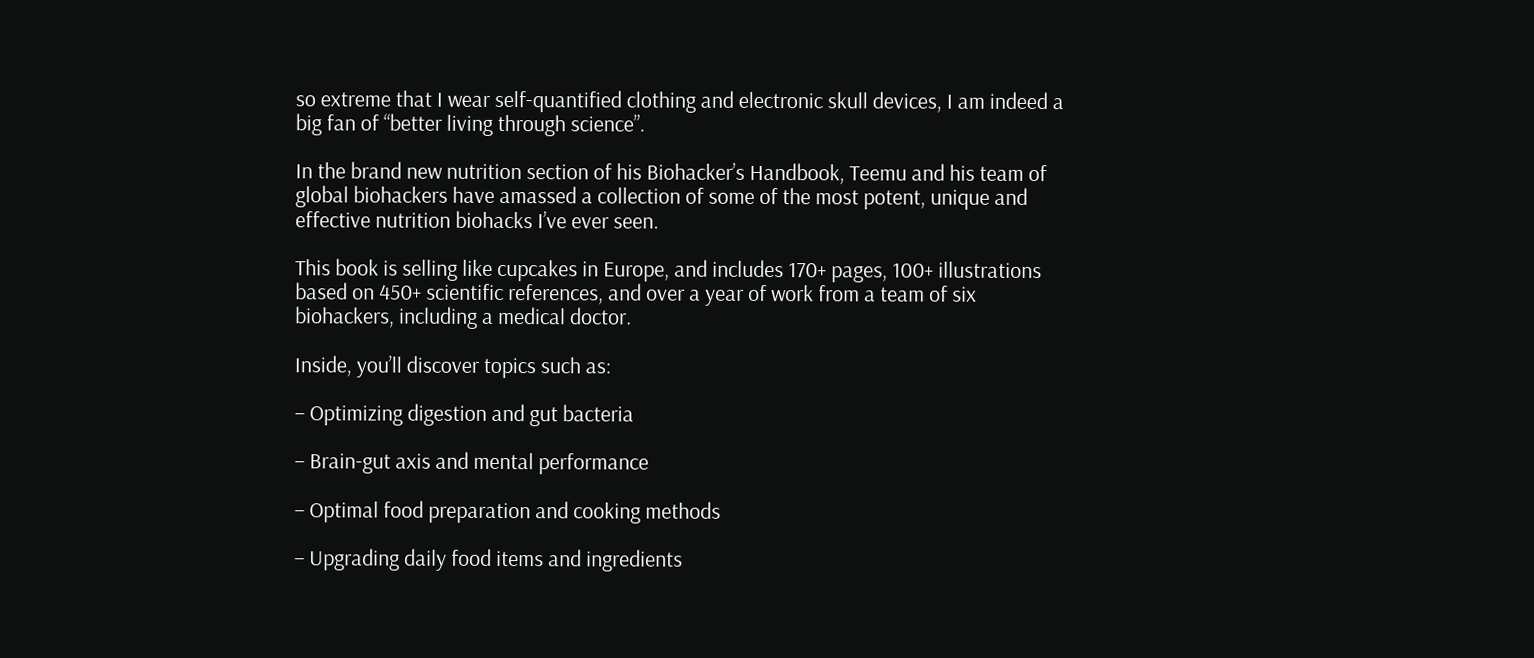so extreme that I wear self-quantified clothing and electronic skull devices, I am indeed a big fan of “better living through science”.

In the brand new nutrition section of his Biohacker’s Handbook, Teemu and his team of global biohackers have amassed a collection of some of the most potent, unique and effective nutrition biohacks I’ve ever seen.

This book is selling like cupcakes in Europe, and includes 170+ pages, 100+ illustrations based on 450+ scientific references, and over a year of work from a team of six biohackers, including a medical doctor.

Inside, you’ll discover topics such as:

– Optimizing digestion and gut bacteria

– Brain-gut axis and mental performance

– Optimal food preparation and cooking methods

– Upgrading daily food items and ingredients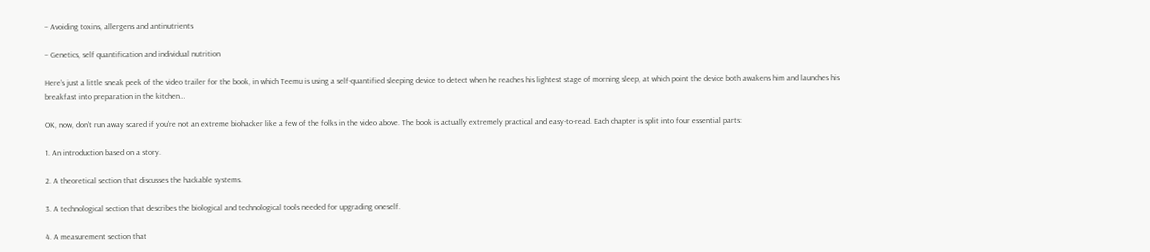– Avoiding toxins, allergens and antinutrients

– Genetics, self quantification and individual nutrition

Here’s just a little sneak peek of the video trailer for the book, in which Teemu is using a self-quantified sleeping device to detect when he reaches his lightest stage of morning sleep, at which point the device both awakens him and launches his breakfast into preparation in the kitchen…

OK, now, don’t run away scared if you’re not an extreme biohacker like a few of the folks in the video above. The book is actually extremely practical and easy-to-read. Each chapter is split into four essential parts:

1. An introduction based on a story.

2. A theoretical section that discusses the hackable systems.

3. A technological section that describes the biological and technological tools needed for upgrading oneself.

4. A measurement section that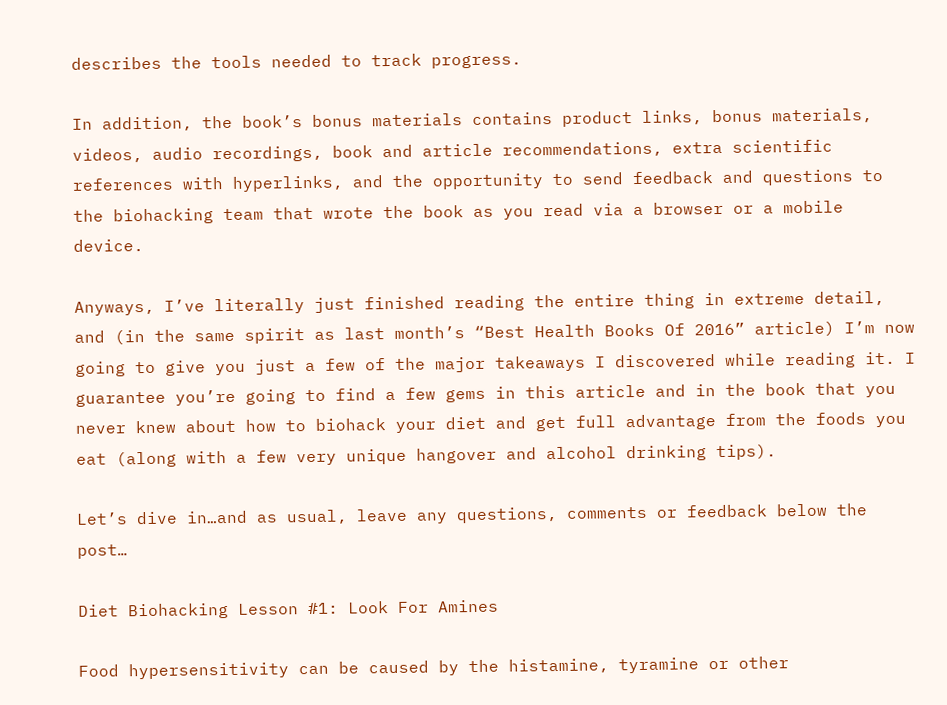describes the tools needed to track progress.

In addition, the book’s bonus materials contains product links, bonus materials, videos, audio recordings, book and article recommendations, extra scientific references with hyperlinks, and the opportunity to send feedback and questions to the biohacking team that wrote the book as you read via a browser or a mobile device.

Anyways, I’ve literally just finished reading the entire thing in extreme detail, and (in the same spirit as last month’s “Best Health Books Of 2016” article) I’m now going to give you just a few of the major takeaways I discovered while reading it. I guarantee you’re going to find a few gems in this article and in the book that you never knew about how to biohack your diet and get full advantage from the foods you eat (along with a few very unique hangover and alcohol drinking tips).

Let’s dive in…and as usual, leave any questions, comments or feedback below the post…

Diet Biohacking Lesson #1: Look For Amines

Food hypersensitivity can be caused by the histamine, tyramine or other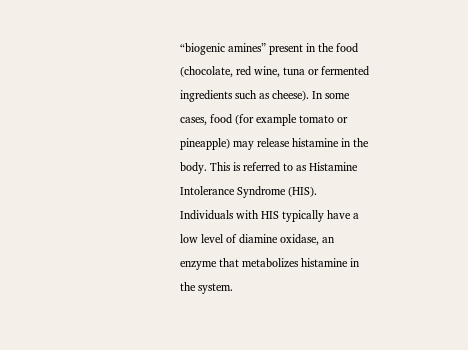“biogenic amines” present in the food (chocolate, red wine, tuna or fermented ingredients such as cheese). In some cases, food (for example tomato or pineapple) may release histamine in the body. This is referred to as Histamine Intolerance Syndrome (HIS). Individuals with HIS typically have a low level of diamine oxidase, an enzyme that metabolizes histamine in the system.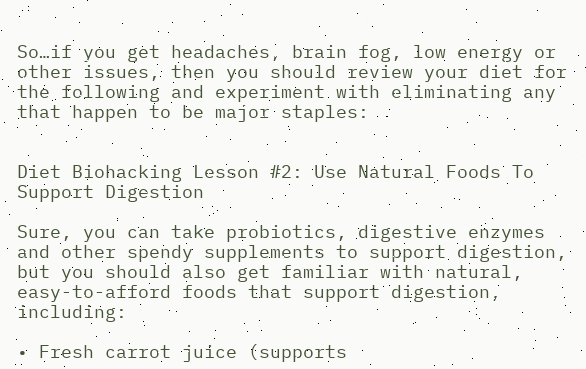So…if you get headaches, brain fog, low energy or other issues, then you should review your diet for the following and experiment with eliminating any that happen to be major staples:


Diet Biohacking Lesson #2: Use Natural Foods To Support Digestion

Sure, you can take probiotics, digestive enzymes and other spendy supplements to support digestion, but you should also get familiar with natural, easy-to-afford foods that support digestion, including:

• Fresh carrot juice (supports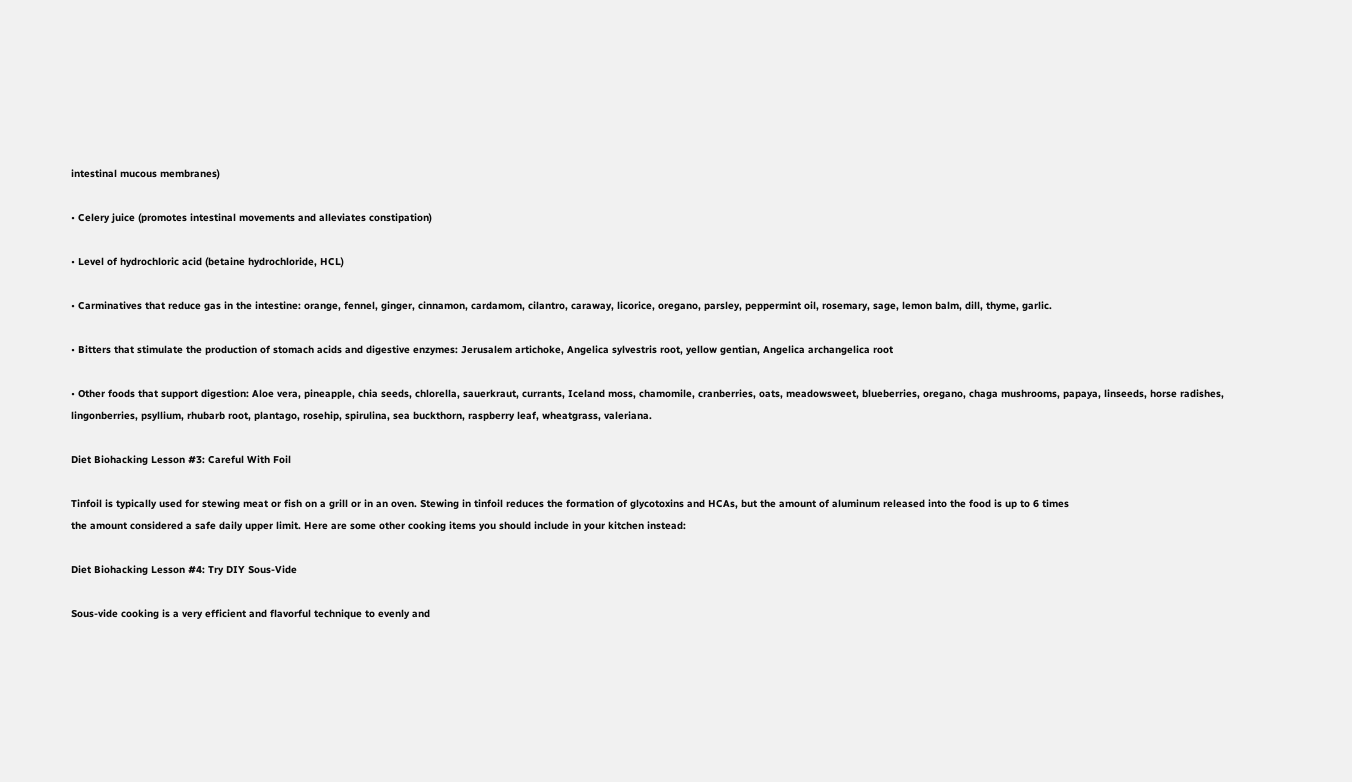intestinal mucous membranes)

• Celery juice (promotes intestinal movements and alleviates constipation)

• Level of hydrochloric acid (betaine hydrochloride, HCL)

• Carminatives that reduce gas in the intestine: orange, fennel, ginger, cinnamon, cardamom, cilantro, caraway, licorice, oregano, parsley, peppermint oil, rosemary, sage, lemon balm, dill, thyme, garlic.

• Bitters that stimulate the production of stomach acids and digestive enzymes: Jerusalem artichoke, Angelica sylvestris root, yellow gentian, Angelica archangelica root

• Other foods that support digestion: Aloe vera, pineapple, chia seeds, chlorella, sauerkraut, currants, Iceland moss, chamomile, cranberries, oats, meadowsweet, blueberries, oregano, chaga mushrooms, papaya, linseeds, horse radishes, lingonberries, psyllium, rhubarb root, plantago, rosehip, spirulina, sea buckthorn, raspberry leaf, wheatgrass, valeriana.

Diet Biohacking Lesson #3: Careful With Foil

Tinfoil is typically used for stewing meat or fish on a grill or in an oven. Stewing in tinfoil reduces the formation of glycotoxins and HCAs, but the amount of aluminum released into the food is up to 6 times
the amount considered a safe daily upper limit. Here are some other cooking items you should include in your kitchen instead:

Diet Biohacking Lesson #4: Try DIY Sous-Vide

Sous-vide cooking is a very efficient and flavorful technique to evenly and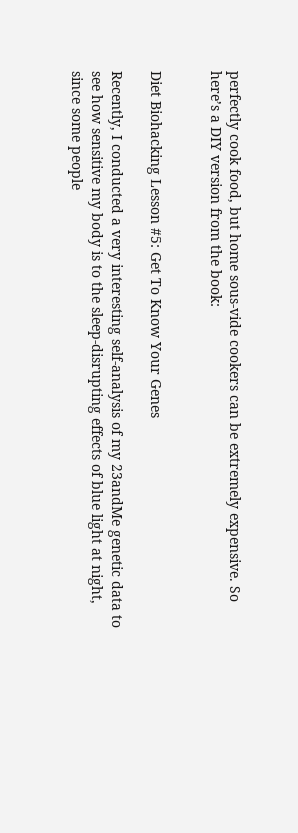perfectly cook food, but home sous-vide cookers can be extremely expensive. So here’s a DIY version from the book:


Diet Biohacking Lesson #5: Get To Know Your Genes

Recently, I conducted a very interesting self-analysis of my 23andMe genetic data to see how sensitive my body is to the sleep-disrupting effects of blue light at night, since some people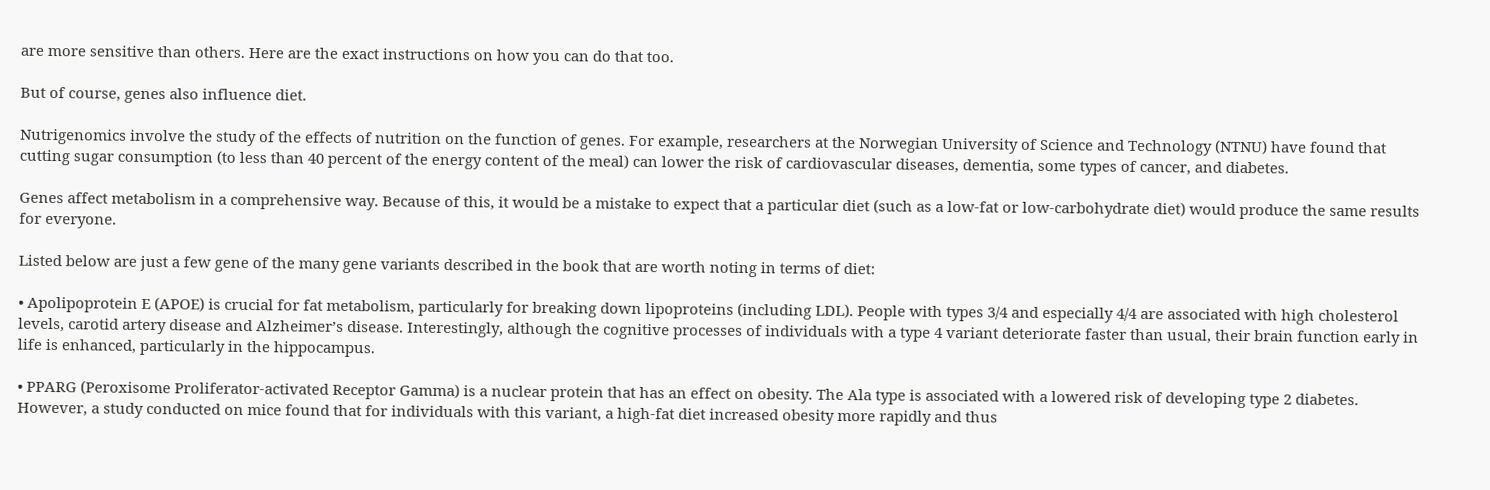are more sensitive than others. Here are the exact instructions on how you can do that too.

But of course, genes also influence diet.

Nutrigenomics involve the study of the effects of nutrition on the function of genes. For example, researchers at the Norwegian University of Science and Technology (NTNU) have found that cutting sugar consumption (to less than 40 percent of the energy content of the meal) can lower the risk of cardiovascular diseases, dementia, some types of cancer, and diabetes.

Genes affect metabolism in a comprehensive way. Because of this, it would be a mistake to expect that a particular diet (such as a low-fat or low-carbohydrate diet) would produce the same results for everyone.

Listed below are just a few gene of the many gene variants described in the book that are worth noting in terms of diet:

• Apolipoprotein E (APOE) is crucial for fat metabolism, particularly for breaking down lipoproteins (including LDL). People with types 3/4 and especially 4/4 are associated with high cholesterol levels, carotid artery disease and Alzheimer’s disease. Interestingly, although the cognitive processes of individuals with a type 4 variant deteriorate faster than usual, their brain function early in life is enhanced, particularly in the hippocampus.

• PPARG (Peroxisome Proliferator-activated Receptor Gamma) is a nuclear protein that has an effect on obesity. The Ala type is associated with a lowered risk of developing type 2 diabetes. However, a study conducted on mice found that for individuals with this variant, a high-fat diet increased obesity more rapidly and thus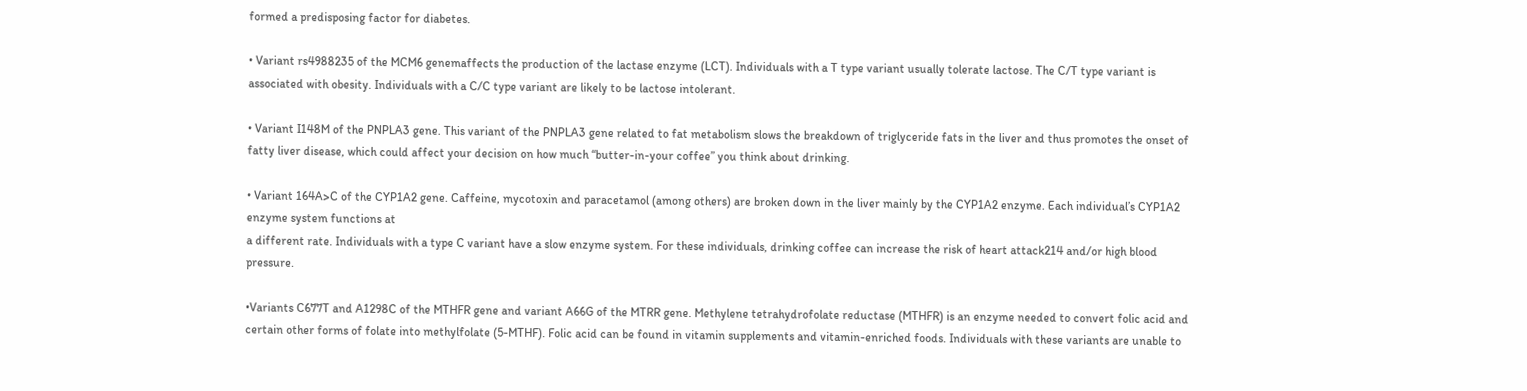formed a predisposing factor for diabetes.

• Variant rs4988235 of the MCM6 genemaffects the production of the lactase enzyme (LCT). Individuals with a T type variant usually tolerate lactose. The C/T type variant is associated with obesity. Individuals with a C/C type variant are likely to be lactose intolerant.

• Variant I148M of the PNPLA3 gene. This variant of the PNPLA3 gene related to fat metabolism slows the breakdown of triglyceride fats in the liver and thus promotes the onset of fatty liver disease, which could affect your decision on how much “butter-in-your coffee” you think about drinking.

• Variant 164A>C of the CYP1A2 gene. Caffeine, mycotoxin and paracetamol (among others) are broken down in the liver mainly by the CYP1A2 enzyme. Each individual’s CYP1A2 enzyme system functions at
a different rate. Individuals with a type C variant have a slow enzyme system. For these individuals, drinking coffee can increase the risk of heart attack214 and/or high blood pressure.

•Variants C677T and A1298C of the MTHFR gene and variant A66G of the MTRR gene. Methylene tetrahydrofolate reductase (MTHFR) is an enzyme needed to convert folic acid and certain other forms of folate into methylfolate (5-MTHF). Folic acid can be found in vitamin supplements and vitamin-enriched foods. Individuals with these variants are unable to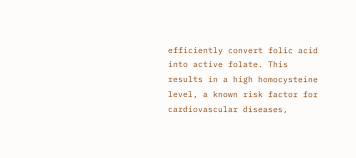efficiently convert folic acid into active folate. This results in a high homocysteine level, a known risk factor for cardiovascular diseases,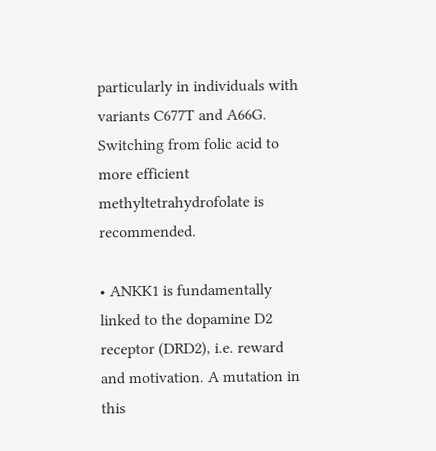particularly in individuals with variants C677T and A66G. Switching from folic acid to more efficient methyltetrahydrofolate is recommended.

• ANKK1 is fundamentally linked to the dopamine D2 receptor (DRD2), i.e. reward and motivation. A mutation in this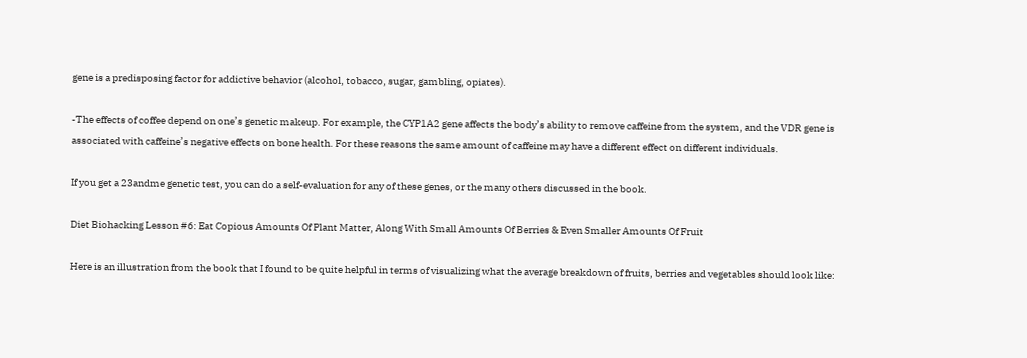gene is a predisposing factor for addictive behavior (alcohol, tobacco, sugar, gambling, opiates).

-The effects of coffee depend on one’s genetic makeup. For example, the CYP1A2 gene affects the body’s ability to remove caffeine from the system, and the VDR gene is associated with caffeine’s negative effects on bone health. For these reasons the same amount of caffeine may have a different effect on different individuals.

If you get a 23andme genetic test, you can do a self-evaluation for any of these genes, or the many others discussed in the book.

Diet Biohacking Lesson #6: Eat Copious Amounts Of Plant Matter, Along With Small Amounts Of Berries & Even Smaller Amounts Of Fruit

Here is an illustration from the book that I found to be quite helpful in terms of visualizing what the average breakdown of fruits, berries and vegetables should look like: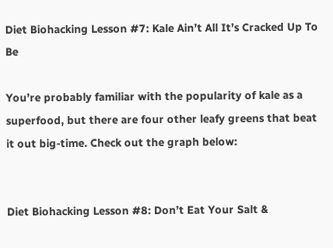Diet Biohacking Lesson #7: Kale Ain’t All It’s Cracked Up To Be

You’re probably familiar with the popularity of kale as a superfood, but there are four other leafy greens that beat it out big-time. Check out the graph below:


Diet Biohacking Lesson #8: Don’t Eat Your Salt &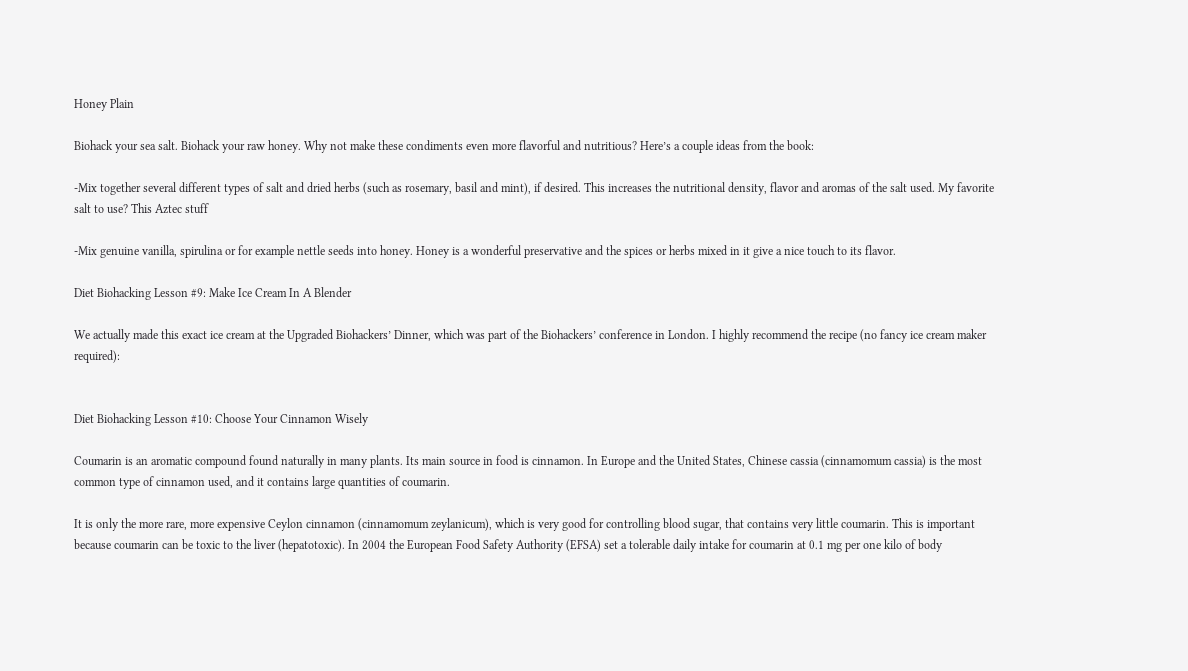Honey Plain

Biohack your sea salt. Biohack your raw honey. Why not make these condiments even more flavorful and nutritious? Here’s a couple ideas from the book:

-Mix together several different types of salt and dried herbs (such as rosemary, basil and mint), if desired. This increases the nutritional density, flavor and aromas of the salt used. My favorite salt to use? This Aztec stuff

-Mix genuine vanilla, spirulina or for example nettle seeds into honey. Honey is a wonderful preservative and the spices or herbs mixed in it give a nice touch to its flavor.

Diet Biohacking Lesson #9: Make Ice Cream In A Blender

We actually made this exact ice cream at the Upgraded Biohackers’ Dinner, which was part of the Biohackers’ conference in London. I highly recommend the recipe (no fancy ice cream maker required):


Diet Biohacking Lesson #10: Choose Your Cinnamon Wisely

Coumarin is an aromatic compound found naturally in many plants. Its main source in food is cinnamon. In Europe and the United States, Chinese cassia (cinnamomum cassia) is the most common type of cinnamon used, and it contains large quantities of coumarin.

It is only the more rare, more expensive Ceylon cinnamon (cinnamomum zeylanicum), which is very good for controlling blood sugar, that contains very little coumarin. This is important because coumarin can be toxic to the liver (hepatotoxic). In 2004 the European Food Safety Authority (EFSA) set a tolerable daily intake for coumarin at 0.1 mg per one kilo of body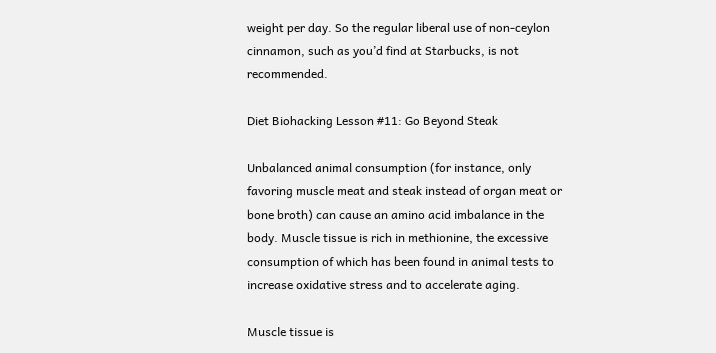weight per day. So the regular liberal use of non-ceylon cinnamon, such as you’d find at Starbucks, is not recommended.

Diet Biohacking Lesson #11: Go Beyond Steak

Unbalanced animal consumption (for instance, only favoring muscle meat and steak instead of organ meat or bone broth) can cause an amino acid imbalance in the body. Muscle tissue is rich in methionine, the excessive consumption of which has been found in animal tests to increase oxidative stress and to accelerate aging.

Muscle tissue is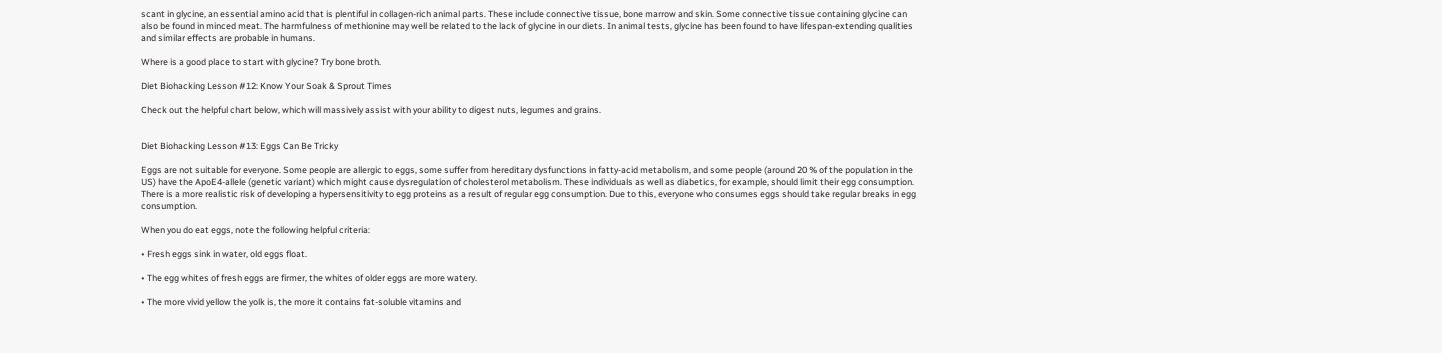scant in glycine, an essential amino acid that is plentiful in collagen-rich animal parts. These include connective tissue, bone marrow and skin. Some connective tissue containing glycine can also be found in minced meat. The harmfulness of methionine may well be related to the lack of glycine in our diets. In animal tests, glycine has been found to have lifespan-extending qualities and similar effects are probable in humans.

Where is a good place to start with glycine? Try bone broth.

Diet Biohacking Lesson #12: Know Your Soak & Sprout Times

Check out the helpful chart below, which will massively assist with your ability to digest nuts, legumes and grains.


Diet Biohacking Lesson #13: Eggs Can Be Tricky

Eggs are not suitable for everyone. Some people are allergic to eggs, some suffer from hereditary dysfunctions in fatty-acid metabolism, and some people (around 20 % of the population in the US) have the ApoE4-allele (genetic variant) which might cause dysregulation of cholesterol metabolism. These individuals as well as diabetics, for example, should limit their egg consumption. There is a more realistic risk of developing a hypersensitivity to egg proteins as a result of regular egg consumption. Due to this, everyone who consumes eggs should take regular breaks in egg consumption.

When you do eat eggs, note the following helpful criteria:

• Fresh eggs sink in water, old eggs float.

• The egg whites of fresh eggs are firmer, the whites of older eggs are more watery.

• The more vivid yellow the yolk is, the more it contains fat-soluble vitamins and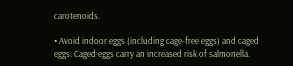carotenoids.

• Avoid indoor eggs (including cage-free eggs) and caged eggs. Caged eggs carry an increased risk of salmonella.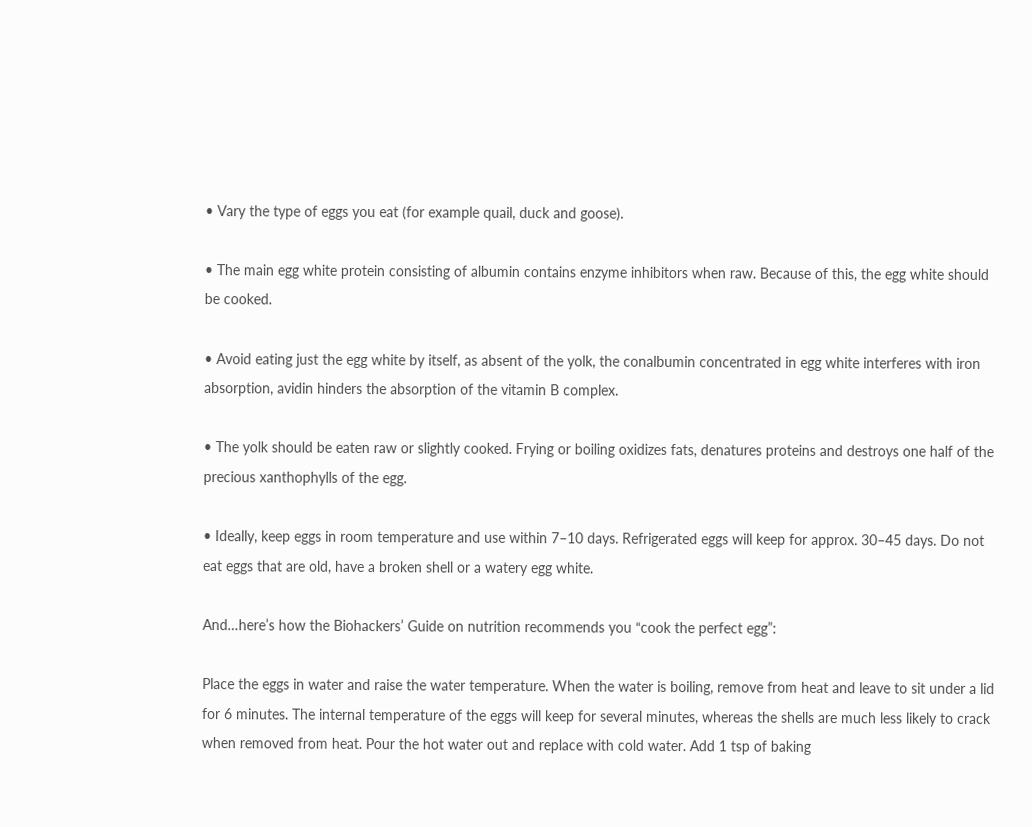• Vary the type of eggs you eat (for example quail, duck and goose).

• The main egg white protein consisting of albumin contains enzyme inhibitors when raw. Because of this, the egg white should be cooked.

• Avoid eating just the egg white by itself, as absent of the yolk, the conalbumin concentrated in egg white interferes with iron absorption, avidin hinders the absorption of the vitamin B complex.

• The yolk should be eaten raw or slightly cooked. Frying or boiling oxidizes fats, denatures proteins and destroys one half of the precious xanthophylls of the egg.

• Ideally, keep eggs in room temperature and use within 7–10 days. Refrigerated eggs will keep for approx. 30–45 days. Do not eat eggs that are old, have a broken shell or a watery egg white.

And…here’s how the Biohackers’ Guide on nutrition recommends you “cook the perfect egg”:

Place the eggs in water and raise the water temperature. When the water is boiling, remove from heat and leave to sit under a lid for 6 minutes. The internal temperature of the eggs will keep for several minutes, whereas the shells are much less likely to crack when removed from heat. Pour the hot water out and replace with cold water. Add 1 tsp of baking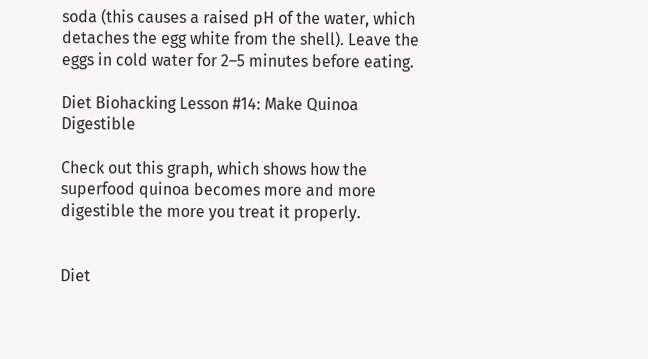soda (this causes a raised pH of the water, which detaches the egg white from the shell). Leave the eggs in cold water for 2–5 minutes before eating.

Diet Biohacking Lesson #14: Make Quinoa Digestible

Check out this graph, which shows how the superfood quinoa becomes more and more digestible the more you treat it properly.


Diet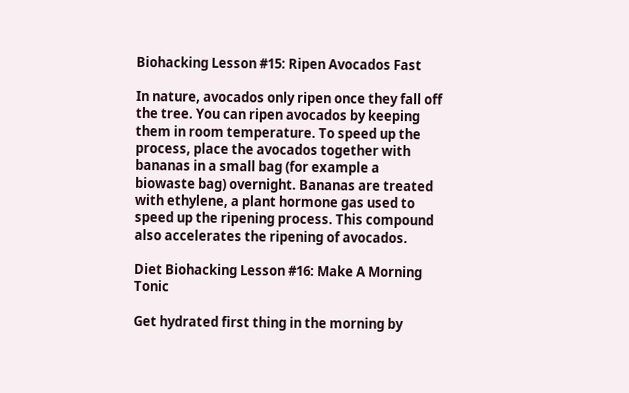Biohacking Lesson #15: Ripen Avocados Fast

In nature, avocados only ripen once they fall off the tree. You can ripen avocados by keeping them in room temperature. To speed up the process, place the avocados together with bananas in a small bag (for example a biowaste bag) overnight. Bananas are treated with ethylene, a plant hormone gas used to speed up the ripening process. This compound also accelerates the ripening of avocados.

Diet Biohacking Lesson #16: Make A Morning Tonic

Get hydrated first thing in the morning by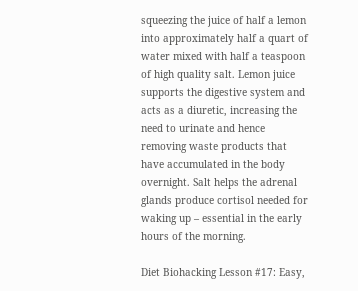squeezing the juice of half a lemon into approximately half a quart of water mixed with half a teaspoon of high quality salt. Lemon juice supports the digestive system and acts as a diuretic, increasing the need to urinate and hence removing waste products that have accumulated in the body overnight. Salt helps the adrenal glands produce cortisol needed for waking up – essential in the early hours of the morning.

Diet Biohacking Lesson #17: Easy,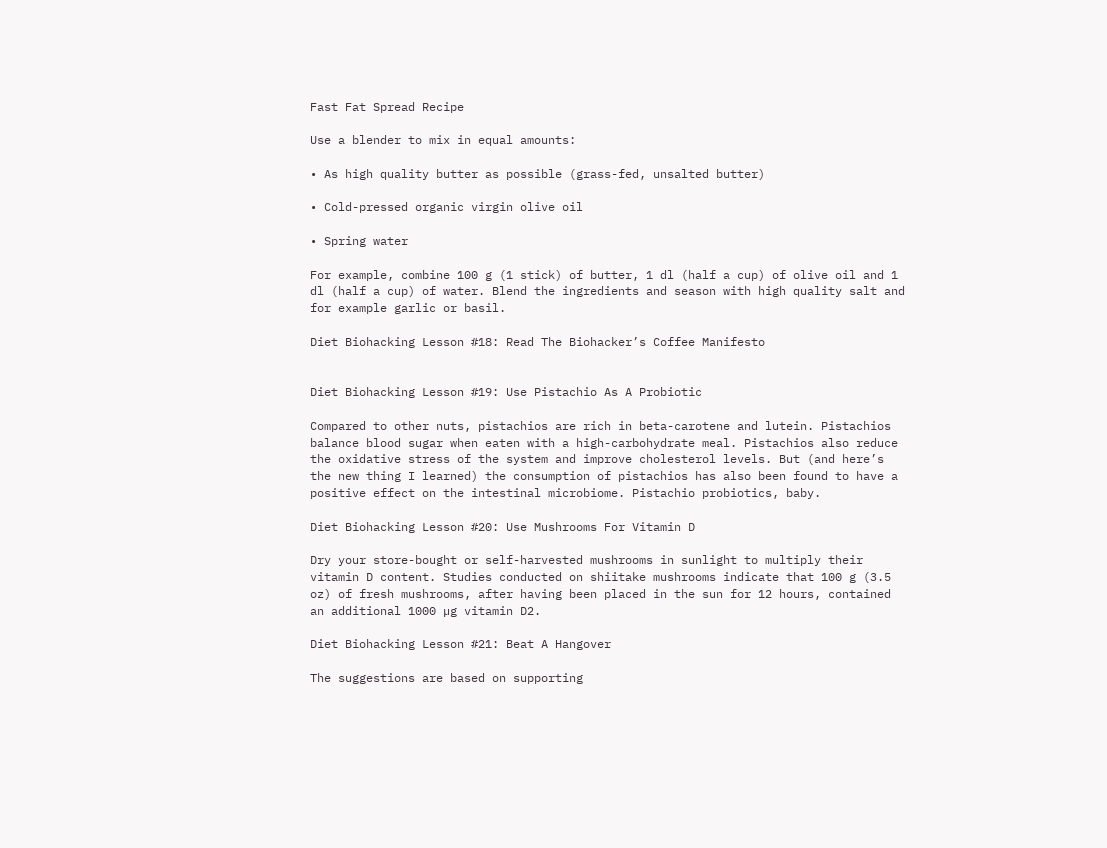Fast Fat Spread Recipe

Use a blender to mix in equal amounts:

• As high quality butter as possible (grass-fed, unsalted butter)

• Cold-pressed organic virgin olive oil

• Spring water

For example, combine 100 g (1 stick) of butter, 1 dl (half a cup) of olive oil and 1 dl (half a cup) of water. Blend the ingredients and season with high quality salt and for example garlic or basil.

Diet Biohacking Lesson #18: Read The Biohacker’s Coffee Manifesto


Diet Biohacking Lesson #19: Use Pistachio As A Probiotic

Compared to other nuts, pistachios are rich in beta-carotene and lutein. Pistachios balance blood sugar when eaten with a high-carbohydrate meal. Pistachios also reduce the oxidative stress of the system and improve cholesterol levels. But (and here’s the new thing I learned) the consumption of pistachios has also been found to have a positive effect on the intestinal microbiome. Pistachio probiotics, baby.

Diet Biohacking Lesson #20: Use Mushrooms For Vitamin D

Dry your store-bought or self-harvested mushrooms in sunlight to multiply their vitamin D content. Studies conducted on shiitake mushrooms indicate that 100 g (3.5 oz) of fresh mushrooms, after having been placed in the sun for 12 hours, contained an additional 1000 µg vitamin D2.

Diet Biohacking Lesson #21: Beat A Hangover

The suggestions are based on supporting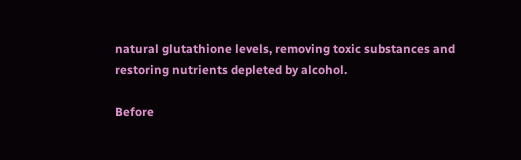natural glutathione levels, removing toxic substances and restoring nutrients depleted by alcohol.

Before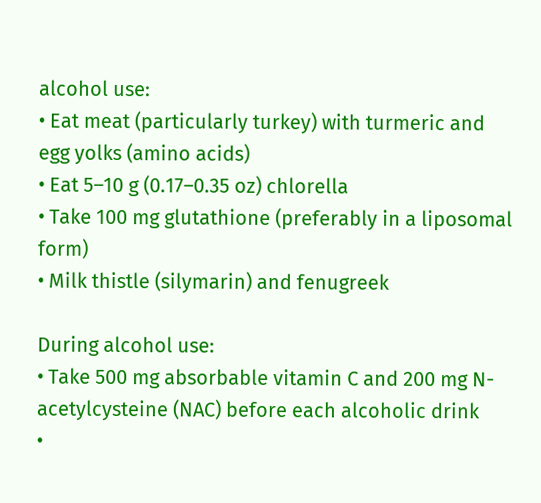alcohol use:
• Eat meat (particularly turkey) with turmeric and egg yolks (amino acids)
• Eat 5–10 g (0.17–0.35 oz) chlorella
• Take 100 mg glutathione (preferably in a liposomal form)
• Milk thistle (silymarin) and fenugreek

During alcohol use:
• Take 500 mg absorbable vitamin C and 200 mg N-acetylcysteine (NAC) before each alcoholic drink
•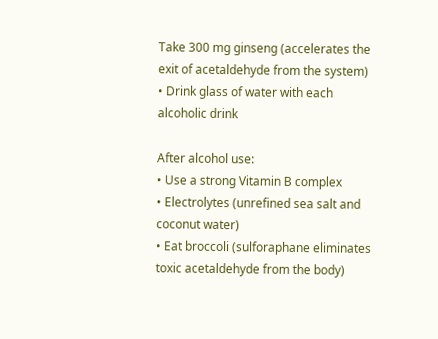Take 300 mg ginseng (accelerates the exit of acetaldehyde from the system)
• Drink glass of water with each alcoholic drink

After alcohol use:
• Use a strong Vitamin B complex
• Electrolytes (unrefined sea salt and coconut water)
• Eat broccoli (sulforaphane eliminates toxic acetaldehyde from the body)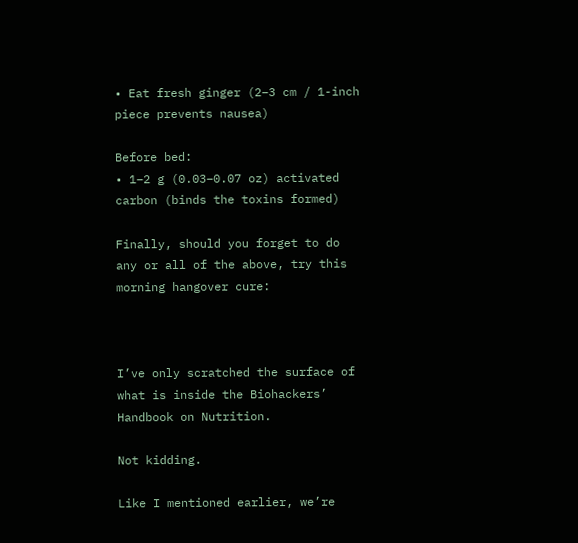• Eat fresh ginger (2–3 cm / 1-inch piece prevents nausea)

Before bed:
• 1–2 g (0.03–0.07 oz) activated carbon (binds the toxins formed)

Finally, should you forget to do any or all of the above, try this morning hangover cure:



I’ve only scratched the surface of what is inside the Biohackers’ Handbook on Nutrition.

Not kidding.

Like I mentioned earlier, we’re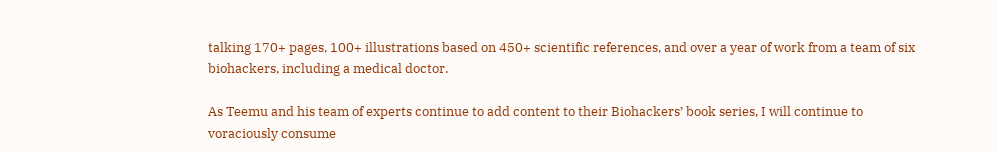talking 170+ pages, 100+ illustrations based on 450+ scientific references, and over a year of work from a team of six biohackers, including a medical doctor.

As Teemu and his team of experts continue to add content to their Biohackers’ book series, I will continue to voraciously consume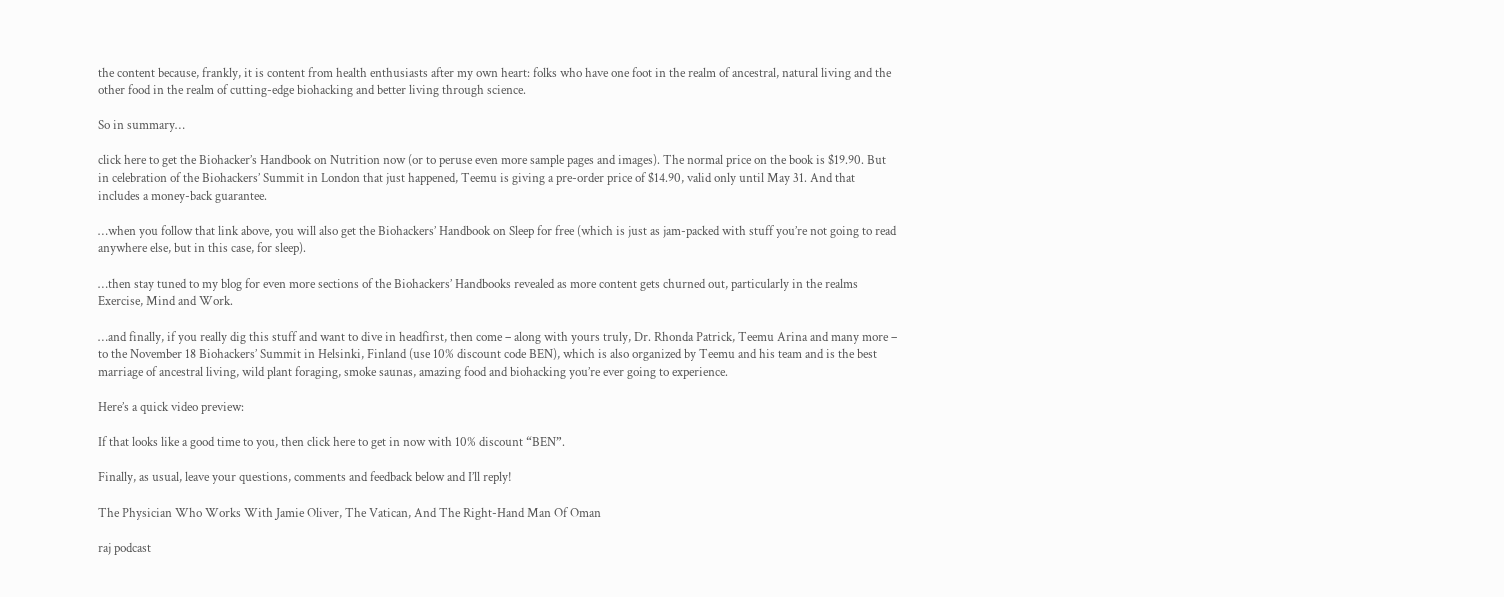the content because, frankly, it is content from health enthusiasts after my own heart: folks who have one foot in the realm of ancestral, natural living and the other food in the realm of cutting-edge biohacking and better living through science.

So in summary…

click here to get the Biohacker’s Handbook on Nutrition now (or to peruse even more sample pages and images). The normal price on the book is $19.90. But in celebration of the Biohackers’ Summit in London that just happened, Teemu is giving a pre-order price of $14.90, valid only until May 31. And that includes a money-back guarantee.

…when you follow that link above, you will also get the Biohackers’ Handbook on Sleep for free (which is just as jam-packed with stuff you’re not going to read anywhere else, but in this case, for sleep).

…then stay tuned to my blog for even more sections of the Biohackers’ Handbooks revealed as more content gets churned out, particularly in the realms Exercise, Mind and Work.

…and finally, if you really dig this stuff and want to dive in headfirst, then come – along with yours truly, Dr. Rhonda Patrick, Teemu Arina and many more – to the November 18 Biohackers’ Summit in Helsinki, Finland (use 10% discount code BEN), which is also organized by Teemu and his team and is the best marriage of ancestral living, wild plant foraging, smoke saunas, amazing food and biohacking you’re ever going to experience.

Here’s a quick video preview:

If that looks like a good time to you, then click here to get in now with 10% discount “BEN”.

Finally, as usual, leave your questions, comments and feedback below and I’ll reply!

The Physician Who Works With Jamie Oliver, The Vatican, And The Right-Hand Man Of Oman

raj podcast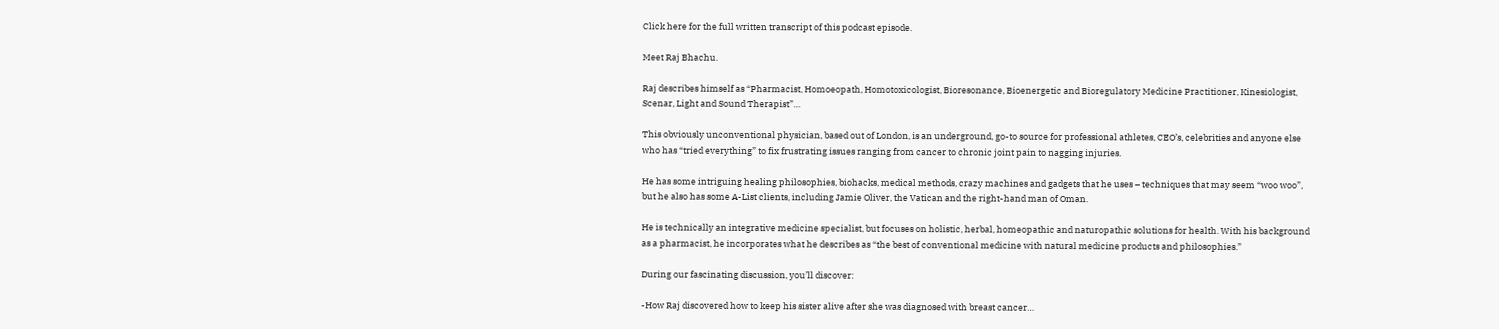Click here for the full written transcript of this podcast episode.

Meet Raj Bhachu.

Raj describes himself as “Pharmacist, Homoeopath, Homotoxicologist, Bioresonance, Bioenergetic and Bioregulatory Medicine Practitioner, Kinesiologist, Scenar, Light and Sound Therapist”…

This obviously unconventional physician, based out of London, is an underground, go-to source for professional athletes, CEO’s, celebrities and anyone else who has “tried everything” to fix frustrating issues ranging from cancer to chronic joint pain to nagging injuries.

He has some intriguing healing philosophies, biohacks, medical methods, crazy machines and gadgets that he uses – techniques that may seem “woo woo”, but he also has some A-List clients, including Jamie Oliver, the Vatican and the right-hand man of Oman.

He is technically an integrative medicine specialist, but focuses on holistic, herbal, homeopathic and naturopathic solutions for health. With his background as a pharmacist, he incorporates what he describes as “the best of conventional medicine with natural medicine products and philosophies.”

During our fascinating discussion, you’ll discover:

-How Raj discovered how to keep his sister alive after she was diagnosed with breast cancer…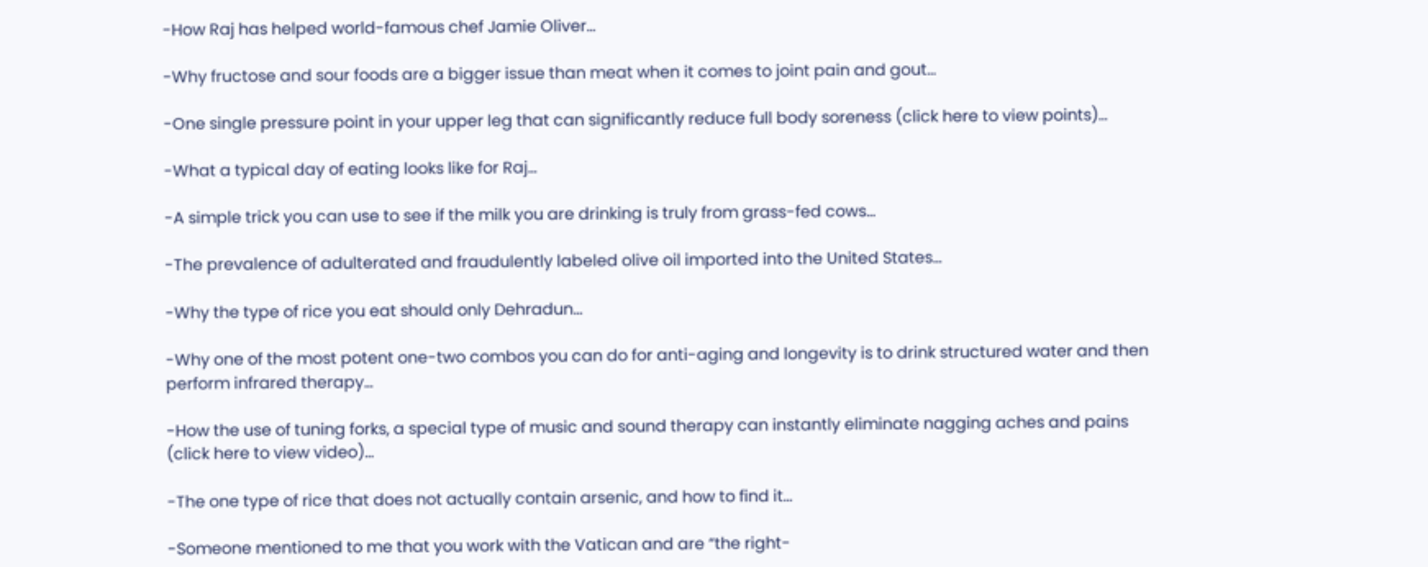-How Raj has helped world-famous chef Jamie Oliver…

-Why fructose and sour foods are a bigger issue than meat when it comes to joint pain and gout…

-One single pressure point in your upper leg that can significantly reduce full body soreness (click here to view points)…

-What a typical day of eating looks like for Raj…

-A simple trick you can use to see if the milk you are drinking is truly from grass-fed cows…

-The prevalence of adulterated and fraudulently labeled olive oil imported into the United States…

-Why the type of rice you eat should only Dehradun…

-Why one of the most potent one-two combos you can do for anti-aging and longevity is to drink structured water and then perform infrared therapy…

-How the use of tuning forks, a special type of music and sound therapy can instantly eliminate nagging aches and pains (click here to view video)…

-The one type of rice that does not actually contain arsenic, and how to find it…

-Someone mentioned to me that you work with the Vatican and are “the right-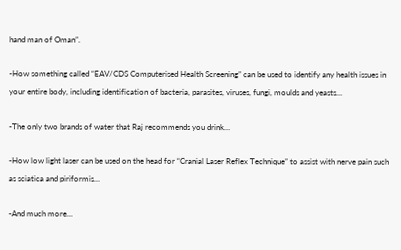hand man of Oman”.

-How something called “EAV/CDS Computerised Health Screening” can be used to identify any health issues in your entire body, including identification of bacteria, parasites, viruses, fungi, moulds and yeasts…

-The only two brands of water that Raj recommends you drink…

-How low light laser can be used on the head for “Cranial Laser Reflex Technique” to assist with nerve pain such as sciatica and piriformis…

-And much more…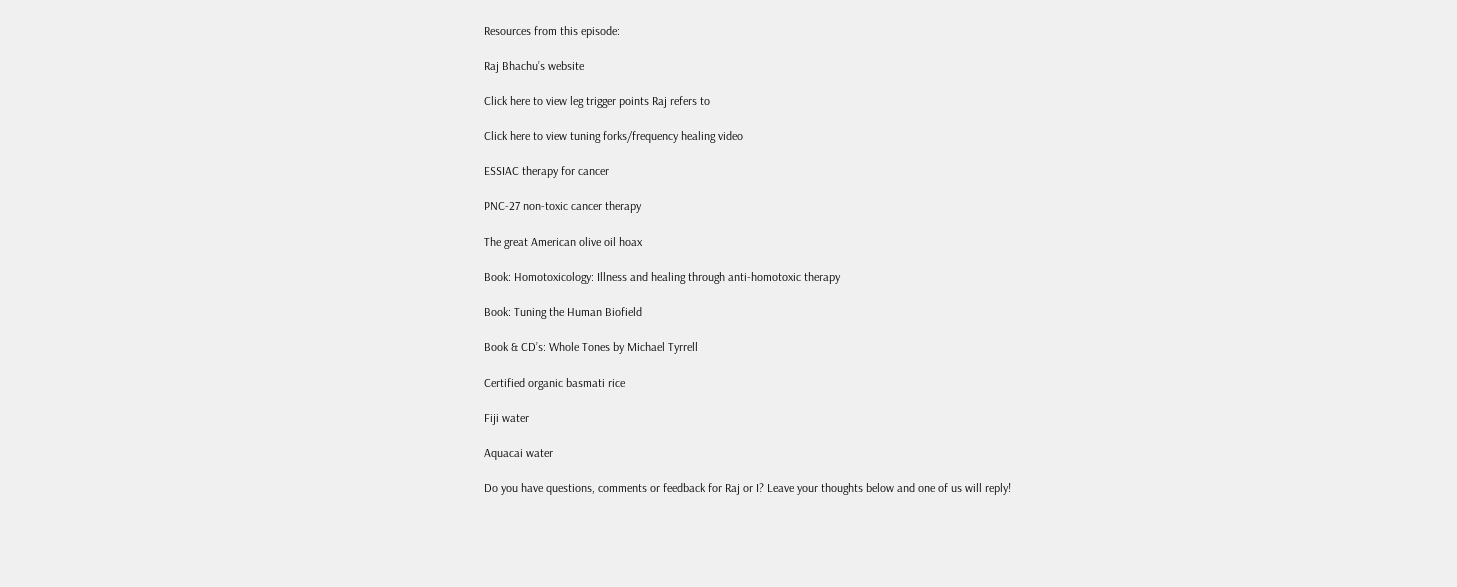Resources from this episode:

Raj Bhachu’s website

Click here to view leg trigger points Raj refers to

Click here to view tuning forks/frequency healing video

ESSIAC therapy for cancer

PNC-27 non-toxic cancer therapy

The great American olive oil hoax

Book: Homotoxicology: Illness and healing through anti-homotoxic therapy

Book: Tuning the Human Biofield

Book & CD’s: Whole Tones by Michael Tyrrell

Certified organic basmati rice

Fiji water

Aquacai water

Do you have questions, comments or feedback for Raj or I? Leave your thoughts below and one of us will reply!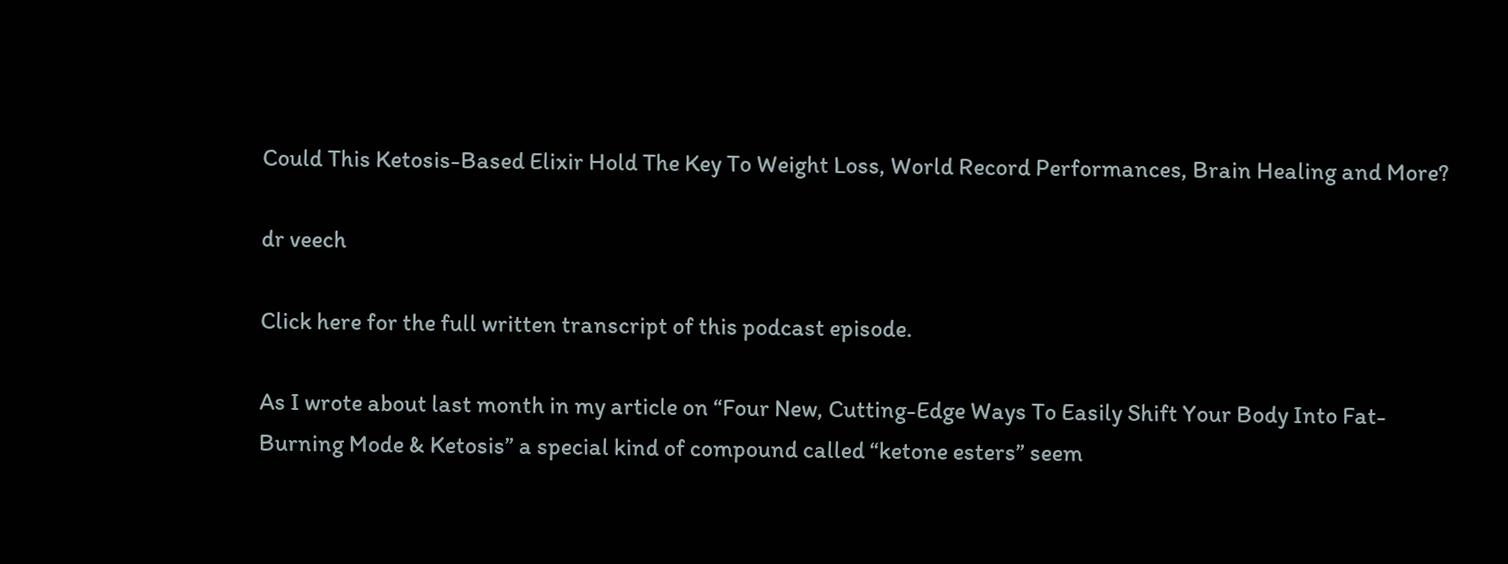Could This Ketosis-Based Elixir Hold The Key To Weight Loss, World Record Performances, Brain Healing and More?

dr veech

Click here for the full written transcript of this podcast episode.

As I wrote about last month in my article on “Four New, Cutting-Edge Ways To Easily Shift Your Body Into Fat-Burning Mode & Ketosis” a special kind of compound called “ketone esters” seem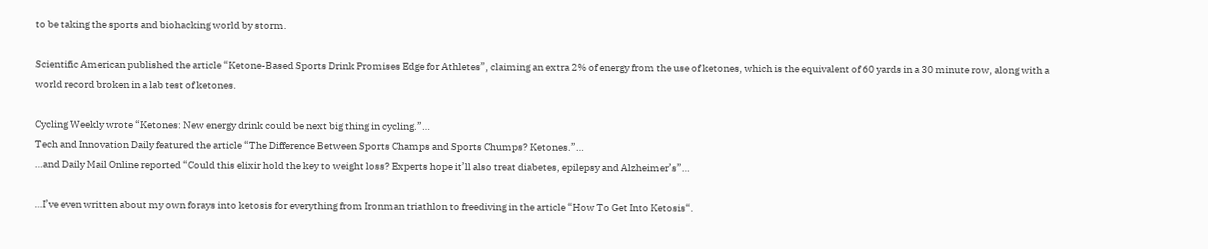to be taking the sports and biohacking world by storm.

Scientific American published the article “Ketone-Based Sports Drink Promises Edge for Athletes”, claiming an extra 2% of energy from the use of ketones, which is the equivalent of 60 yards in a 30 minute row, along with a world record broken in a lab test of ketones.

Cycling Weekly wrote “Ketones: New energy drink could be next big thing in cycling.”…
Tech and Innovation Daily featured the article “The Difference Between Sports Champs and Sports Chumps? Ketones.”…
…and Daily Mail Online reported “Could this elixir hold the key to weight loss? Experts hope it’ll also treat diabetes, epilepsy and Alzheimer’s”…

…I’ve even written about my own forays into ketosis for everything from Ironman triathlon to freediving in the article “How To Get Into Ketosis“.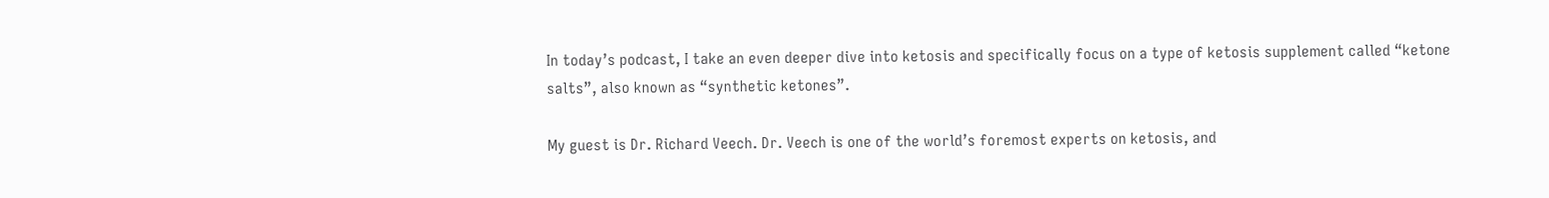In today’s podcast, I take an even deeper dive into ketosis and specifically focus on a type of ketosis supplement called “ketone salts”, also known as “synthetic ketones”.

My guest is Dr. Richard Veech. Dr. Veech is one of the world’s foremost experts on ketosis, and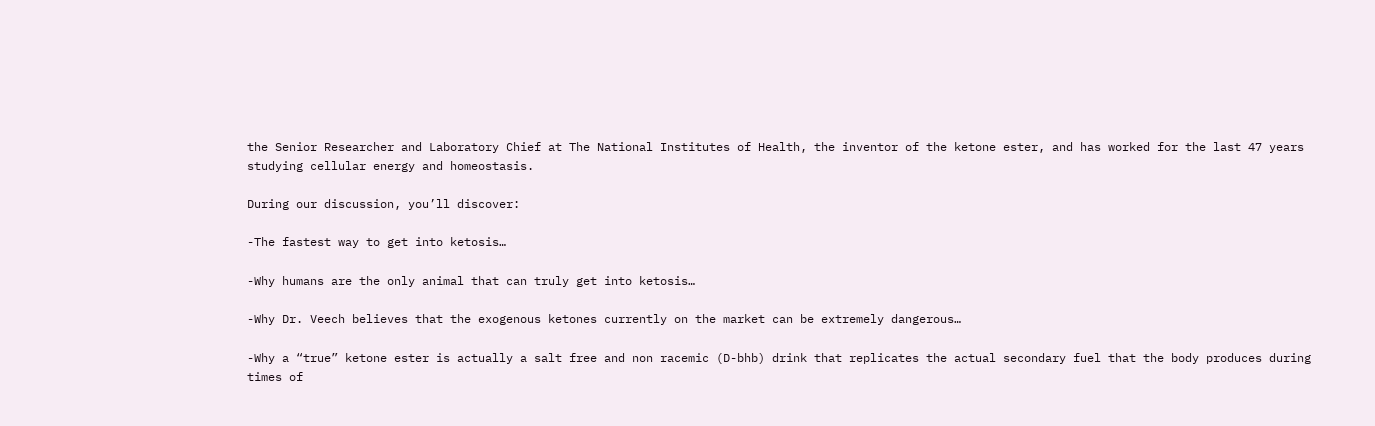the Senior Researcher and Laboratory Chief at The National Institutes of Health, the inventor of the ketone ester, and has worked for the last 47 years studying cellular energy and homeostasis.

During our discussion, you’ll discover:

-The fastest way to get into ketosis…

-Why humans are the only animal that can truly get into ketosis…

-Why Dr. Veech believes that the exogenous ketones currently on the market can be extremely dangerous…

-Why a “true” ketone ester is actually a salt free and non racemic (D-bhb) drink that replicates the actual secondary fuel that the body produces during times of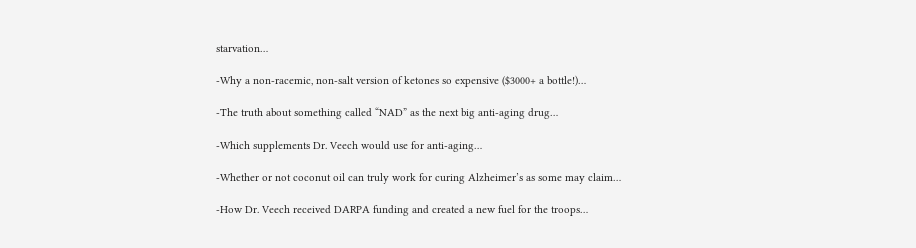starvation…

-Why a non-racemic, non-salt version of ketones so expensive ($3000+ a bottle!)…

-The truth about something called “NAD” as the next big anti-aging drug…

-Which supplements Dr. Veech would use for anti-aging…

-Whether or not coconut oil can truly work for curing Alzheimer’s as some may claim…

-How Dr. Veech received DARPA funding and created a new fuel for the troops…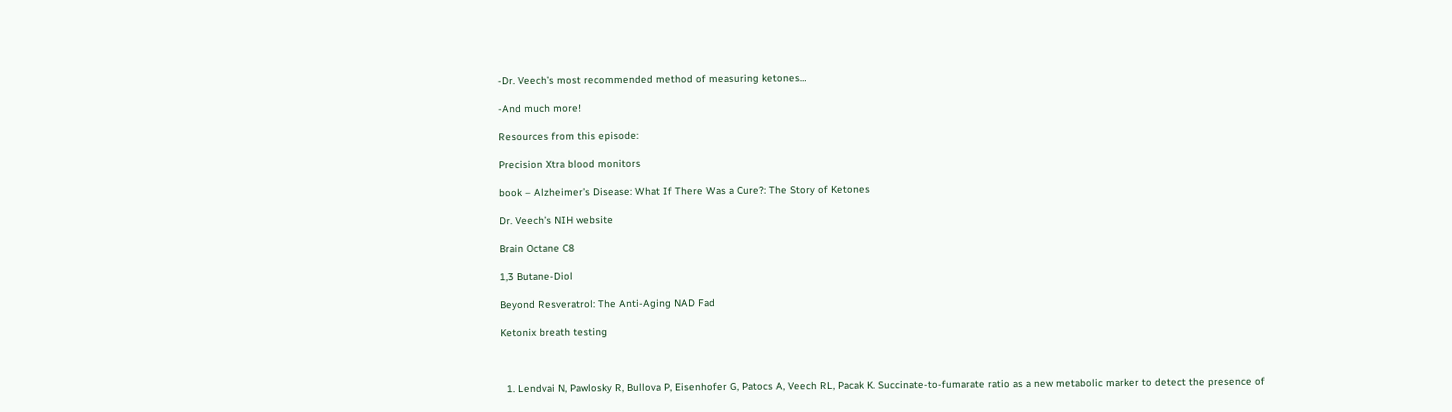-Dr. Veech’s most recommended method of measuring ketones…

-And much more!

Resources from this episode:

Precision Xtra blood monitors

book – Alzheimer’s Disease: What If There Was a Cure?: The Story of Ketones

Dr. Veech’s NIH website

Brain Octane C8

1,3 Butane-Diol

Beyond Resveratrol: The Anti-Aging NAD Fad

Ketonix breath testing



  1. Lendvai N, Pawlosky R, Bullova P, Eisenhofer G, Patocs A, Veech RL, Pacak K. Succinate-to-fumarate ratio as a new metabolic marker to detect the presence of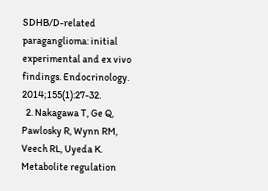SDHB/D-related paraganglioma: initial experimental and ex vivo findings. Endocrinology. 2014;155(1):27-32.
  2. Nakagawa T, Ge Q, Pawlosky R, Wynn RM, Veech RL, Uyeda K. Metabolite regulation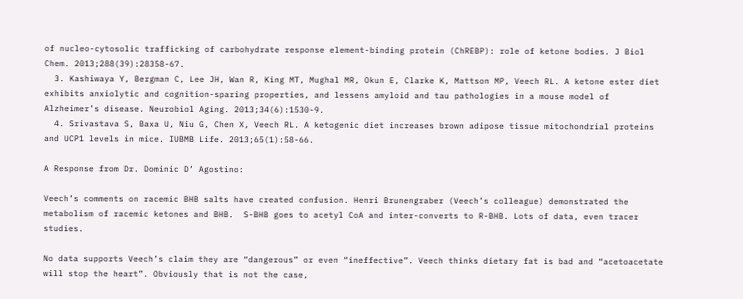of nucleo-cytosolic trafficking of carbohydrate response element-binding protein (ChREBP): role of ketone bodies. J Biol Chem. 2013;288(39):28358-67.
  3. Kashiwaya Y, Bergman C, Lee JH, Wan R, King MT, Mughal MR, Okun E, Clarke K, Mattson MP, Veech RL. A ketone ester diet exhibits anxiolytic and cognition-sparing properties, and lessens amyloid and tau pathologies in a mouse model of Alzheimer’s disease. Neurobiol Aging. 2013;34(6):1530-9.
  4. Srivastava S, Baxa U, Niu G, Chen X, Veech RL. A ketogenic diet increases brown adipose tissue mitochondrial proteins and UCP1 levels in mice. IUBMB Life. 2013;65(1):58-66.

A Response from Dr. Dominic D’ Agostino:

Veech’s comments on racemic BHB salts have created confusion. Henri Brunengraber (Veech’s colleague) demonstrated the metabolism of racemic ketones and BHB.  S-BHB goes to acetyl CoA and inter-converts to R-BHB. Lots of data, even tracer studies.

No data supports Veech’s claim they are “dangerous” or even “ineffective”. Veech thinks dietary fat is bad and “acetoacetate will stop the heart”. Obviously that is not the case,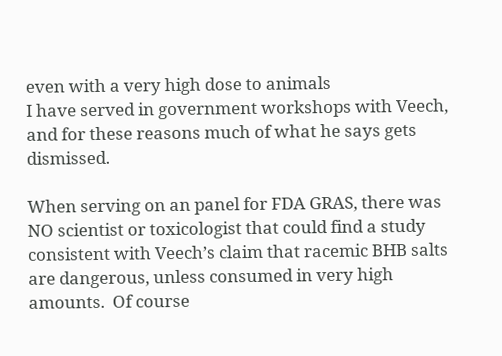even with a very high dose to animals
I have served in government workshops with Veech, and for these reasons much of what he says gets dismissed.

When serving on an panel for FDA GRAS, there was NO scientist or toxicologist that could find a study consistent with Veech’s claim that racemic BHB salts are dangerous, unless consumed in very high amounts.  Of course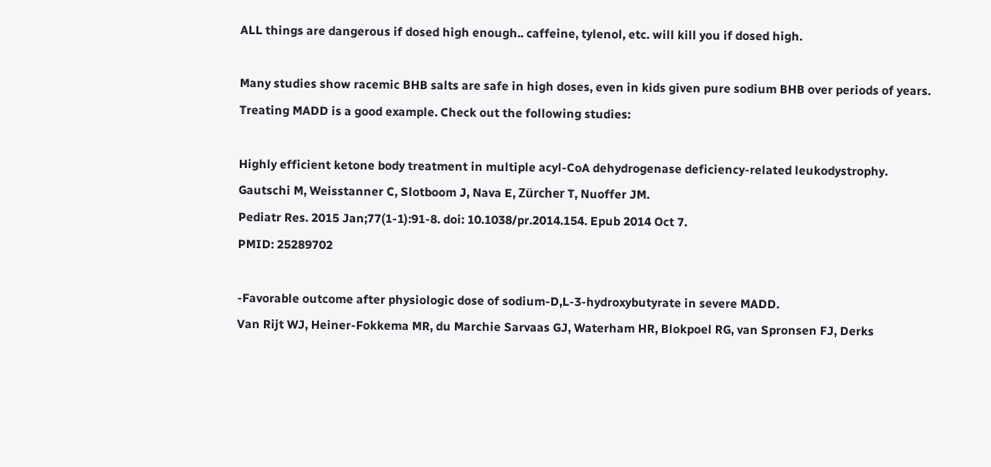ALL things are dangerous if dosed high enough.. caffeine, tylenol, etc. will kill you if dosed high.

Many studies show racemic BHB salts are safe in high doses, even in kids given pure sodium BHB over periods of years. Treating MADD is a good example. Check out the following studies:

Highly efficient ketone body treatment in multiple acyl-CoA dehydrogenase deficiency-related leukodystrophy.
Gautschi M, Weisstanner C, Slotboom J, Nava E, Zürcher T, Nuoffer JM.
Pediatr Res. 2015 Jan;77(1-1):91-8. doi: 10.1038/pr.2014.154. Epub 2014 Oct 7.
PMID: 25289702

-Favorable outcome after physiologic dose of sodium-D,L-3-hydroxybutyrate in severe MADD.
Van Rijt WJ, Heiner-Fokkema MR, du Marchie Sarvaas GJ, Waterham HR, Blokpoel RG, van Spronsen FJ, Derks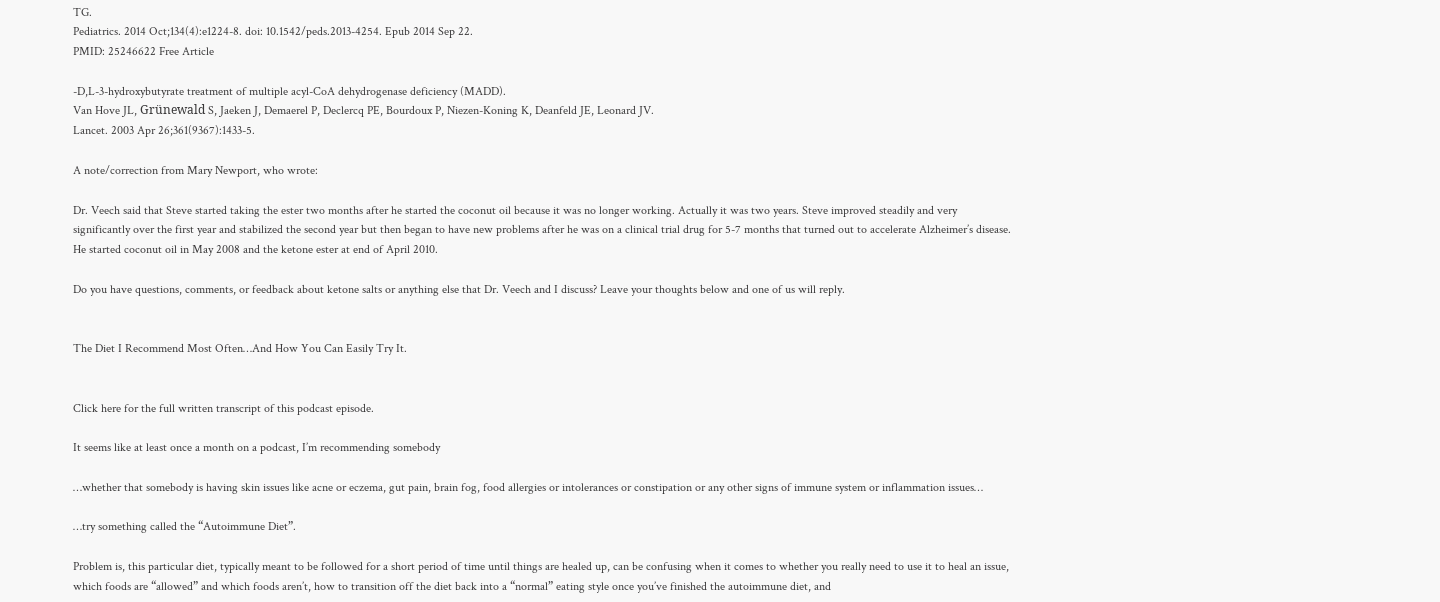TG.
Pediatrics. 2014 Oct;134(4):e1224-8. doi: 10.1542/peds.2013-4254. Epub 2014 Sep 22.
PMID: 25246622 Free Article

-D,L-3-hydroxybutyrate treatment of multiple acyl-CoA dehydrogenase deficiency (MADD).
Van Hove JL, Grünewald S, Jaeken J, Demaerel P, Declercq PE, Bourdoux P, Niezen-Koning K, Deanfeld JE, Leonard JV.
Lancet. 2003 Apr 26;361(9367):1433-5.

A note/correction from Mary Newport, who wrote:

Dr. Veech said that Steve started taking the ester two months after he started the coconut oil because it was no longer working. Actually it was two years. Steve improved steadily and very significantly over the first year and stabilized the second year but then began to have new problems after he was on a clinical trial drug for 5-7 months that turned out to accelerate Alzheimer’s disease.  He started coconut oil in May 2008 and the ketone ester at end of April 2010.

Do you have questions, comments, or feedback about ketone salts or anything else that Dr. Veech and I discuss? Leave your thoughts below and one of us will reply.


The Diet I Recommend Most Often…And How You Can Easily Try It.


Click here for the full written transcript of this podcast episode.

It seems like at least once a month on a podcast, I’m recommending somebody

…whether that somebody is having skin issues like acne or eczema, gut pain, brain fog, food allergies or intolerances or constipation or any other signs of immune system or inflammation issues…

…try something called the “Autoimmune Diet”.

Problem is, this particular diet, typically meant to be followed for a short period of time until things are healed up, can be confusing when it comes to whether you really need to use it to heal an issue, which foods are “allowed” and which foods aren’t, how to transition off the diet back into a “normal” eating style once you’ve finished the autoimmune diet, and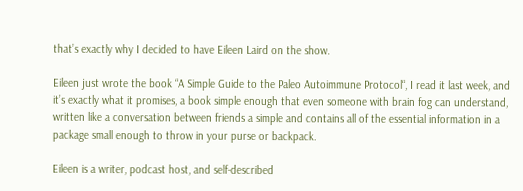that’s exactly why I decided to have Eileen Laird on the show.

Eileen just wrote the book “A Simple Guide to the Paleo Autoimmune Protocol“, I read it last week, and it’s exactly what it promises, a book simple enough that even someone with brain fog can understand, written like a conversation between friends a simple and contains all of the essential information in a package small enough to throw in your purse or backpack.

Eileen is a writer, podcast host, and self-described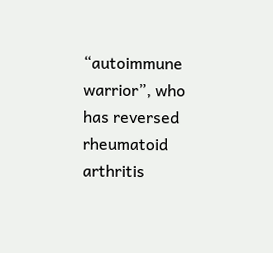“autoimmune warrior”, who has reversed rheumatoid arthritis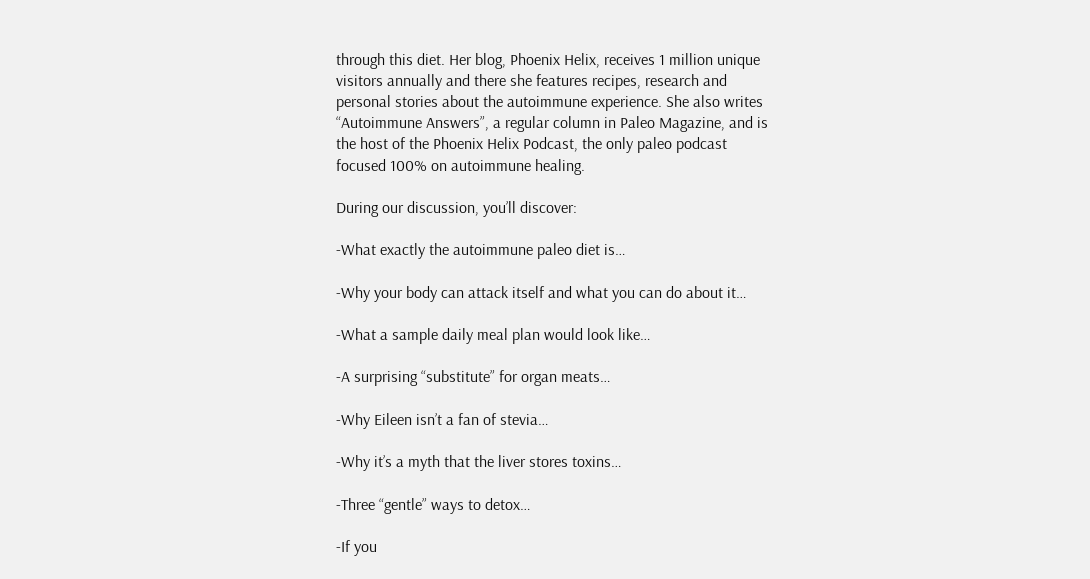through this diet. Her blog, Phoenix Helix, receives 1 million unique visitors annually and there she features recipes, research and personal stories about the autoimmune experience. She also writes “Autoimmune Answers”, a regular column in Paleo Magazine, and is the host of the Phoenix Helix Podcast, the only paleo podcast focused 100% on autoimmune healing.

During our discussion, you’ll discover:

-What exactly the autoimmune paleo diet is…

-Why your body can attack itself and what you can do about it…

-What a sample daily meal plan would look like…

-A surprising “substitute” for organ meats…

-Why Eileen isn’t a fan of stevia…

-Why it’s a myth that the liver stores toxins…

-Three “gentle” ways to detox…

-If you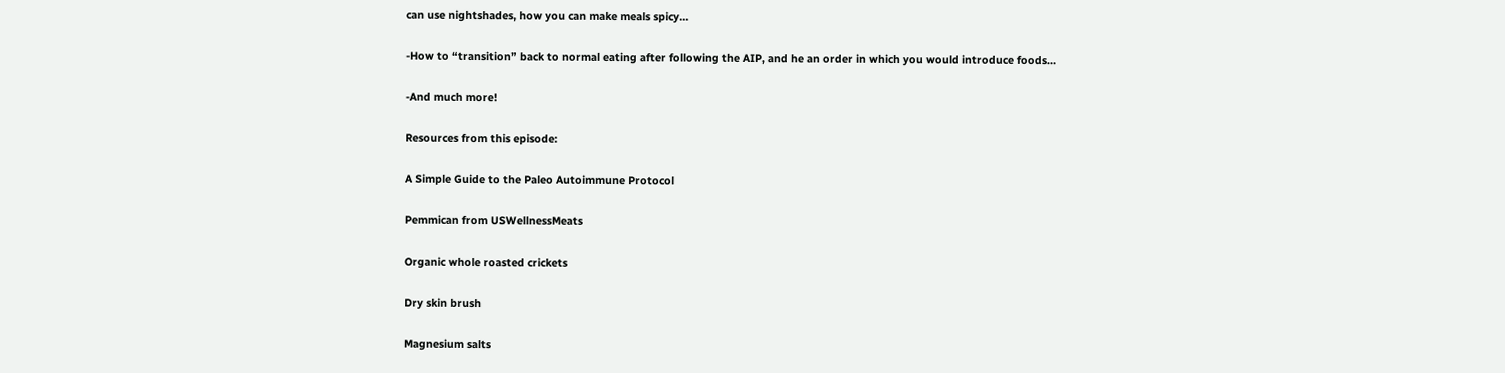can use nightshades, how you can make meals spicy…

-How to “transition” back to normal eating after following the AIP, and he an order in which you would introduce foods…

-And much more!

Resources from this episode:

A Simple Guide to the Paleo Autoimmune Protocol

Pemmican from USWellnessMeats

Organic whole roasted crickets

Dry skin brush

Magnesium salts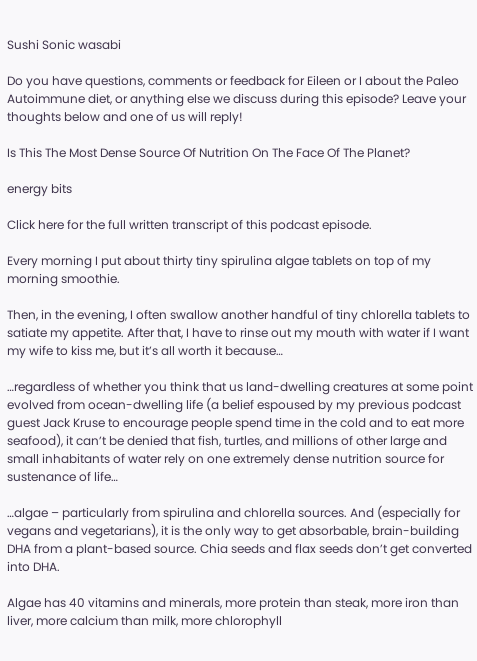Sushi Sonic wasabi

Do you have questions, comments or feedback for Eileen or I about the Paleo Autoimmune diet, or anything else we discuss during this episode? Leave your thoughts below and one of us will reply!

Is This The Most Dense Source Of Nutrition On The Face Of The Planet?

energy bits

Click here for the full written transcript of this podcast episode.

Every morning I put about thirty tiny spirulina algae tablets on top of my morning smoothie.

Then, in the evening, I often swallow another handful of tiny chlorella tablets to satiate my appetite. After that, I have to rinse out my mouth with water if I want my wife to kiss me, but it’s all worth it because…

…regardless of whether you think that us land-dwelling creatures at some point evolved from ocean-dwelling life (a belief espoused by my previous podcast guest Jack Kruse to encourage people spend time in the cold and to eat more seafood), it can’t be denied that fish, turtles, and millions of other large and small inhabitants of water rely on one extremely dense nutrition source for sustenance of life…

…algae – particularly from spirulina and chlorella sources. And (especially for vegans and vegetarians), it is the only way to get absorbable, brain-building DHA from a plant-based source. Chia seeds and flax seeds don’t get converted into DHA.

Algae has 40 vitamins and minerals, more protein than steak, more iron than liver, more calcium than milk, more chlorophyll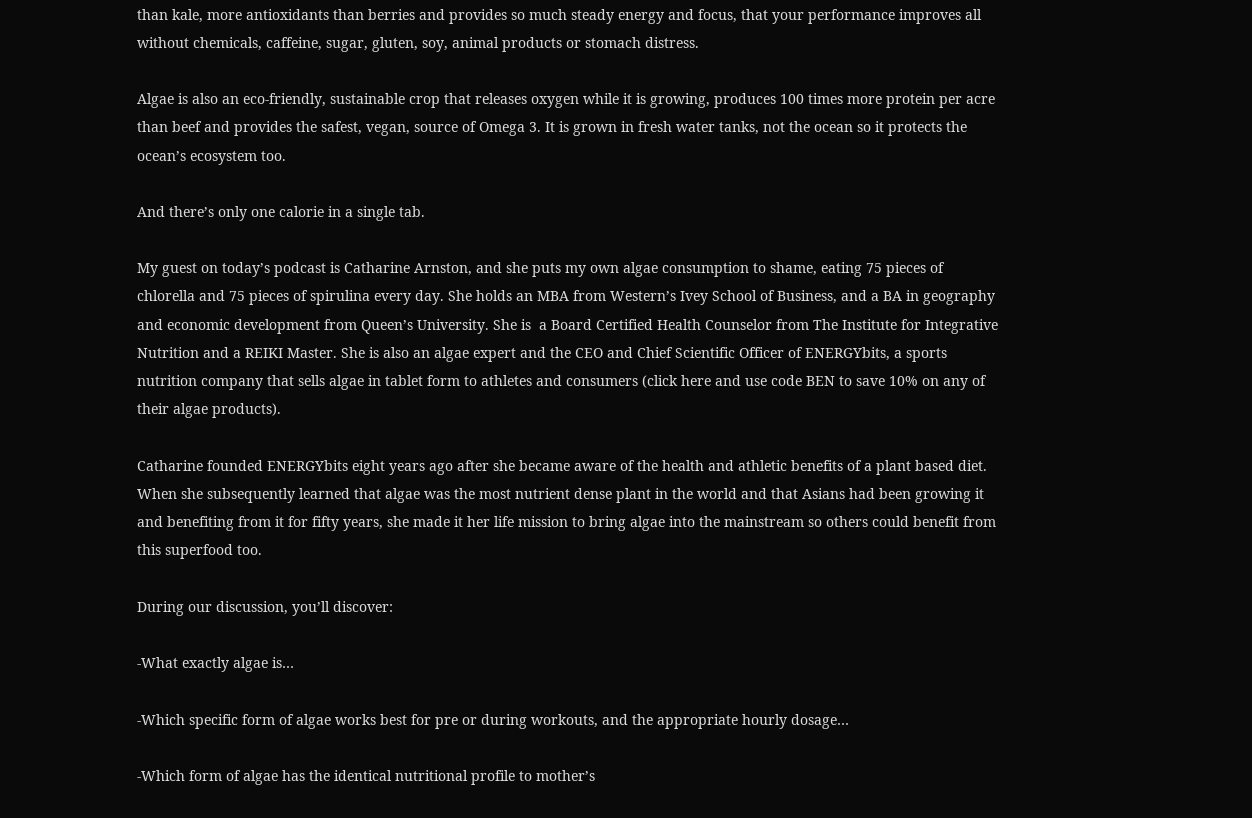than kale, more antioxidants than berries and provides so much steady energy and focus, that your performance improves all without chemicals, caffeine, sugar, gluten, soy, animal products or stomach distress.

Algae is also an eco-friendly, sustainable crop that releases oxygen while it is growing, produces 100 times more protein per acre than beef and provides the safest, vegan, source of Omega 3. It is grown in fresh water tanks, not the ocean so it protects the ocean’s ecosystem too.

And there’s only one calorie in a single tab.

My guest on today’s podcast is Catharine Arnston, and she puts my own algae consumption to shame, eating 75 pieces of chlorella and 75 pieces of spirulina every day. She holds an MBA from Western’s Ivey School of Business, and a BA in geography and economic development from Queen’s University. She is  a Board Certified Health Counselor from The Institute for Integrative Nutrition and a REIKI Master. She is also an algae expert and the CEO and Chief Scientific Officer of ENERGYbits, a sports nutrition company that sells algae in tablet form to athletes and consumers (click here and use code BEN to save 10% on any of their algae products).

Catharine founded ENERGYbits eight years ago after she became aware of the health and athletic benefits of a plant based diet. When she subsequently learned that algae was the most nutrient dense plant in the world and that Asians had been growing it and benefiting from it for fifty years, she made it her life mission to bring algae into the mainstream so others could benefit from this superfood too.

During our discussion, you’ll discover:

-What exactly algae is…

-Which specific form of algae works best for pre or during workouts, and the appropriate hourly dosage…

-Which form of algae has the identical nutritional profile to mother’s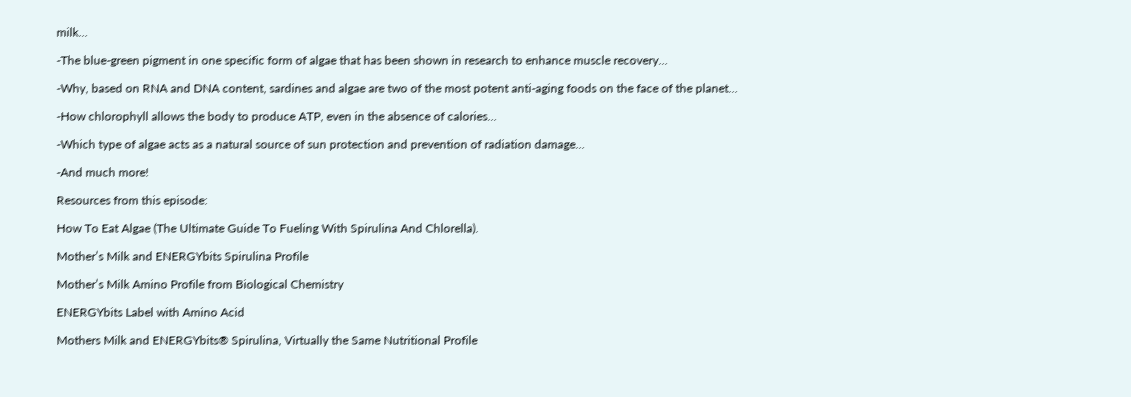milk…

-The blue-green pigment in one specific form of algae that has been shown in research to enhance muscle recovery…

-Why, based on RNA and DNA content, sardines and algae are two of the most potent anti-aging foods on the face of the planet…

-How chlorophyll allows the body to produce ATP, even in the absence of calories…

-Which type of algae acts as a natural source of sun protection and prevention of radiation damage…

-And much more!

Resources from this episode:

How To Eat Algae (The Ultimate Guide To Fueling With Spirulina And Chlorella).

Mother’s Milk and ENERGYbits Spirulina Profile

Mother’s Milk Amino Profile from Biological Chemistry

ENERGYbits Label with Amino Acid

Mothers Milk and ENERGYbits® Spirulina, Virtually the Same Nutritional Profile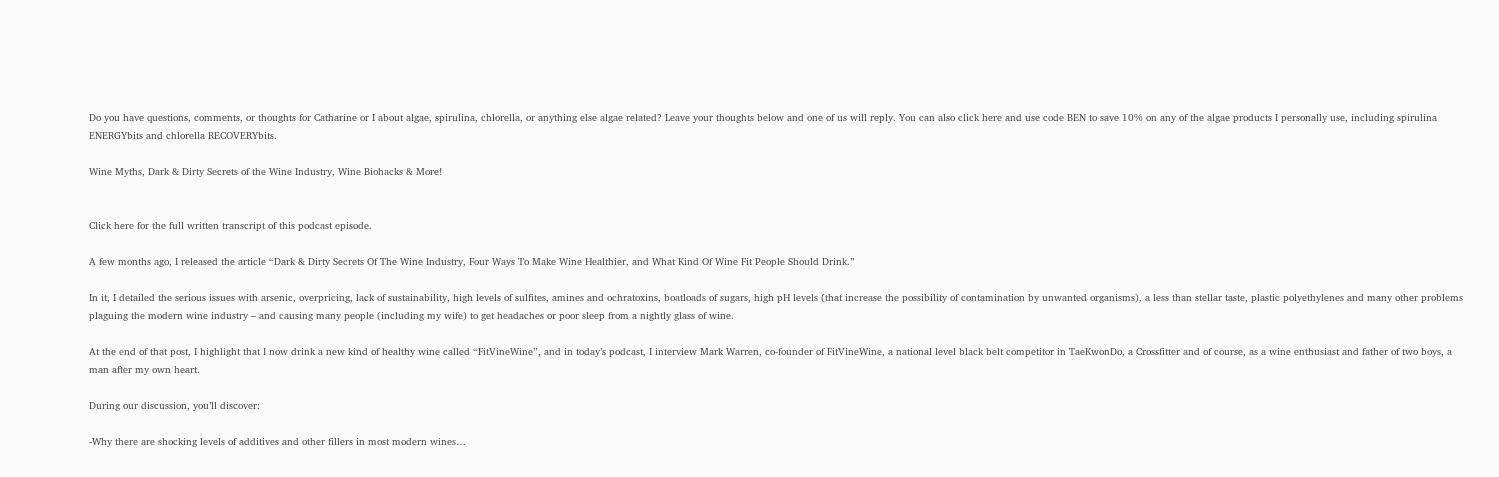Do you have questions, comments, or thoughts for Catharine or I about algae, spirulina, chlorella, or anything else algae related? Leave your thoughts below and one of us will reply. You can also click here and use code BEN to save 10% on any of the algae products I personally use, including spirulina ENERGYbits and chlorella RECOVERYbits.

Wine Myths, Dark & Dirty Secrets of the Wine Industry, Wine Biohacks & More!


Click here for the full written transcript of this podcast episode.

A few months ago, I released the article “Dark & Dirty Secrets Of The Wine Industry, Four Ways To Make Wine Healthier, and What Kind Of Wine Fit People Should Drink.”

In it, I detailed the serious issues with arsenic, overpricing, lack of sustainability, high levels of sulfites, amines and ochratoxins, boatloads of sugars, high pH levels (that increase the possibility of contamination by unwanted organisms), a less than stellar taste, plastic polyethylenes and many other problems plaguing the modern wine industry – and causing many people (including my wife) to get headaches or poor sleep from a nightly glass of wine.

At the end of that post, I highlight that I now drink a new kind of healthy wine called “FitVineWine”, and in today’s podcast, I interview Mark Warren, co-founder of FitVineWine, a national level black belt competitor in TaeKwonDo, a Crossfitter and of course, as a wine enthusiast and father of two boys, a man after my own heart.

During our discussion, you’ll discover:

-Why there are shocking levels of additives and other fillers in most modern wines…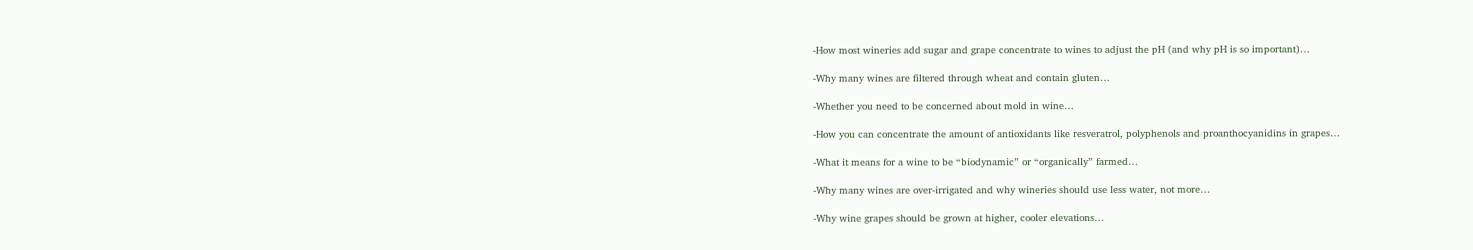-How most wineries add sugar and grape concentrate to wines to adjust the pH (and why pH is so important)…

-Why many wines are filtered through wheat and contain gluten…

-Whether you need to be concerned about mold in wine…

-How you can concentrate the amount of antioxidants like resveratrol, polyphenols and proanthocyanidins in grapes…

-What it means for a wine to be “biodynamic” or “organically” farmed…

-Why many wines are over-irrigated and why wineries should use less water, not more…

-Why wine grapes should be grown at higher, cooler elevations…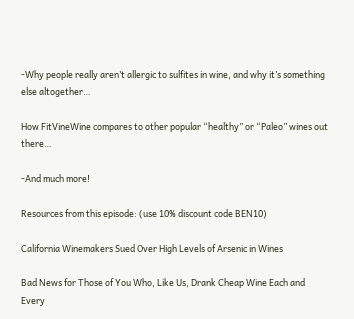-Why people really aren’t allergic to sulfites in wine, and why it’s something else altogether…

How FitVineWine compares to other popular “healthy” or “Paleo” wines out there…

-And much more!

Resources from this episode: (use 10% discount code BEN10)

California Winemakers Sued Over High Levels of Arsenic in Wines

Bad News for Those of You Who, Like Us, Drank Cheap Wine Each and Every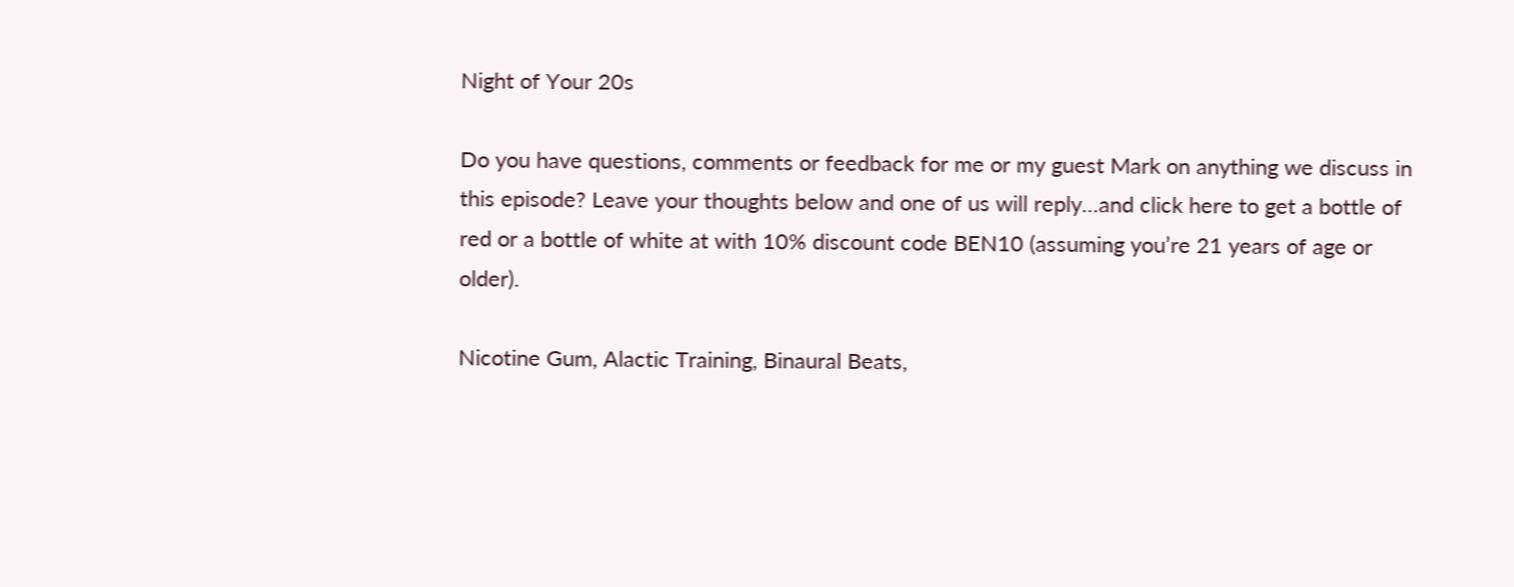Night of Your 20s

Do you have questions, comments or feedback for me or my guest Mark on anything we discuss in this episode? Leave your thoughts below and one of us will reply…and click here to get a bottle of red or a bottle of white at with 10% discount code BEN10 (assuming you’re 21 years of age or older).

Nicotine Gum, Alactic Training, Binaural Beats,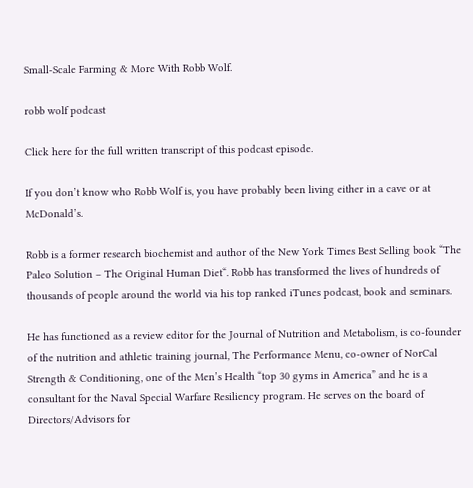Small-Scale Farming & More With Robb Wolf.

robb wolf podcast

Click here for the full written transcript of this podcast episode.

If you don’t know who Robb Wolf is, you have probably been living either in a cave or at McDonald’s.

Robb is a former research biochemist and author of the New York Times Best Selling book “The Paleo Solution – The Original Human Diet“. Robb has transformed the lives of hundreds of thousands of people around the world via his top ranked iTunes podcast, book and seminars.

He has functioned as a review editor for the Journal of Nutrition and Metabolism, is co-founder of the nutrition and athletic training journal, The Performance Menu, co-owner of NorCal Strength & Conditioning, one of the Men’s Health “top 30 gyms in America” and he is a consultant for the Naval Special Warfare Resiliency program. He serves on the board of Directors/Advisors for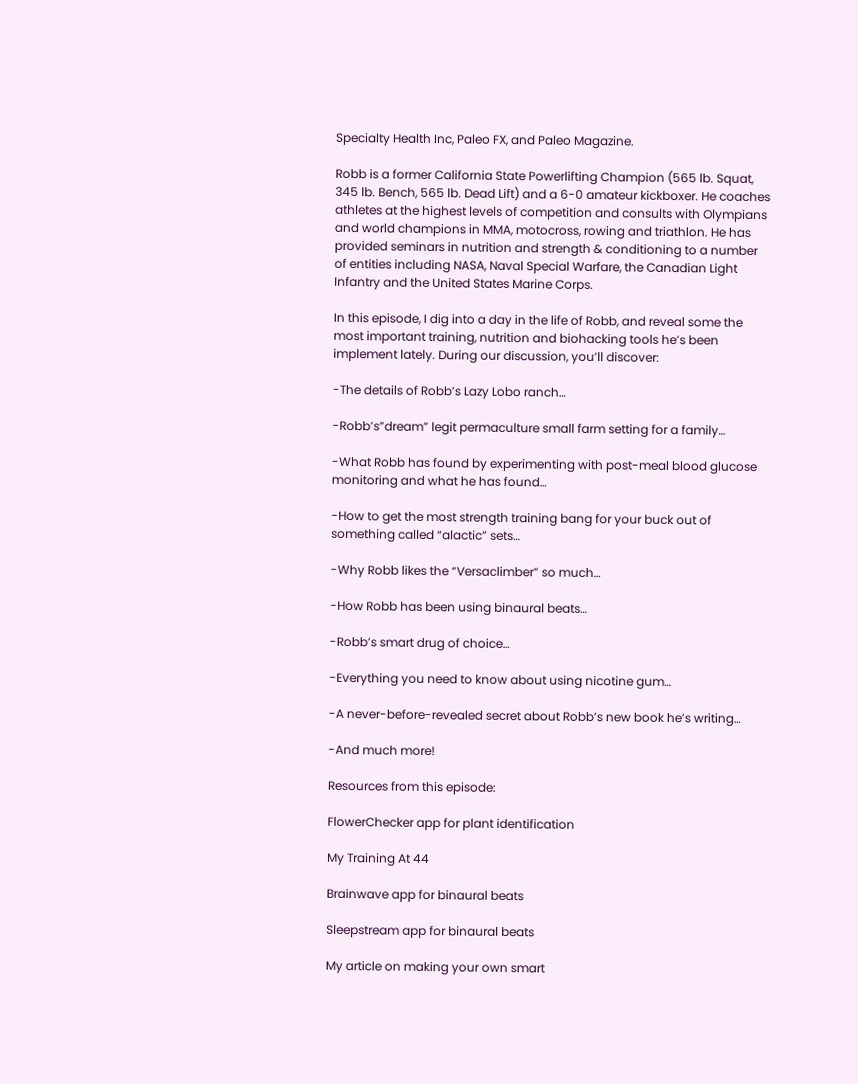Specialty Health Inc, Paleo FX, and Paleo Magazine.

Robb is a former California State Powerlifting Champion (565 lb. Squat, 345 lb. Bench, 565 lb. Dead Lift) and a 6-0 amateur kickboxer. He coaches athletes at the highest levels of competition and consults with Olympians and world champions in MMA, motocross, rowing and triathlon. He has provided seminars in nutrition and strength & conditioning to a number of entities including NASA, Naval Special Warfare, the Canadian Light Infantry and the United States Marine Corps.

In this episode, I dig into a day in the life of Robb, and reveal some the most important training, nutrition and biohacking tools he’s been implement lately. During our discussion, you’ll discover:

-The details of Robb’s Lazy Lobo ranch…

-Robb’s”dream” legit permaculture small farm setting for a family…

-What Robb has found by experimenting with post-meal blood glucose monitoring and what he has found…

-How to get the most strength training bang for your buck out of something called “alactic” sets…

-Why Robb likes the “Versaclimber” so much…

-How Robb has been using binaural beats…

-Robb’s smart drug of choice…

-Everything you need to know about using nicotine gum…

-A never-before-revealed secret about Robb’s new book he’s writing…

-And much more!

Resources from this episode:

FlowerChecker app for plant identification

My Training At 44

Brainwave app for binaural beats

Sleepstream app for binaural beats

My article on making your own smart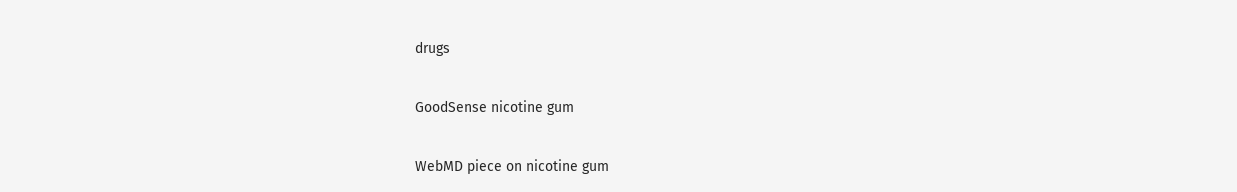drugs

GoodSense nicotine gum

WebMD piece on nicotine gum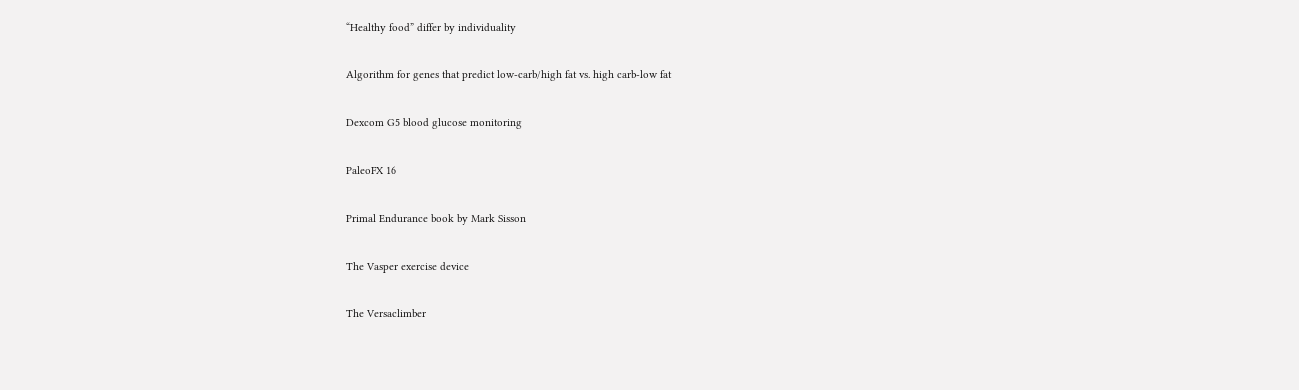“Healthy food” differ by individuality

Algorithm for genes that predict low-carb/high fat vs. high carb-low fat

Dexcom G5 blood glucose monitoring

PaleoFX 16

Primal Endurance book by Mark Sisson

The Vasper exercise device

The Versaclimber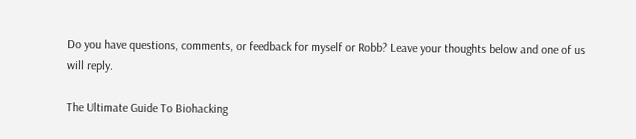Do you have questions, comments, or feedback for myself or Robb? Leave your thoughts below and one of us will reply.

The Ultimate Guide To Biohacking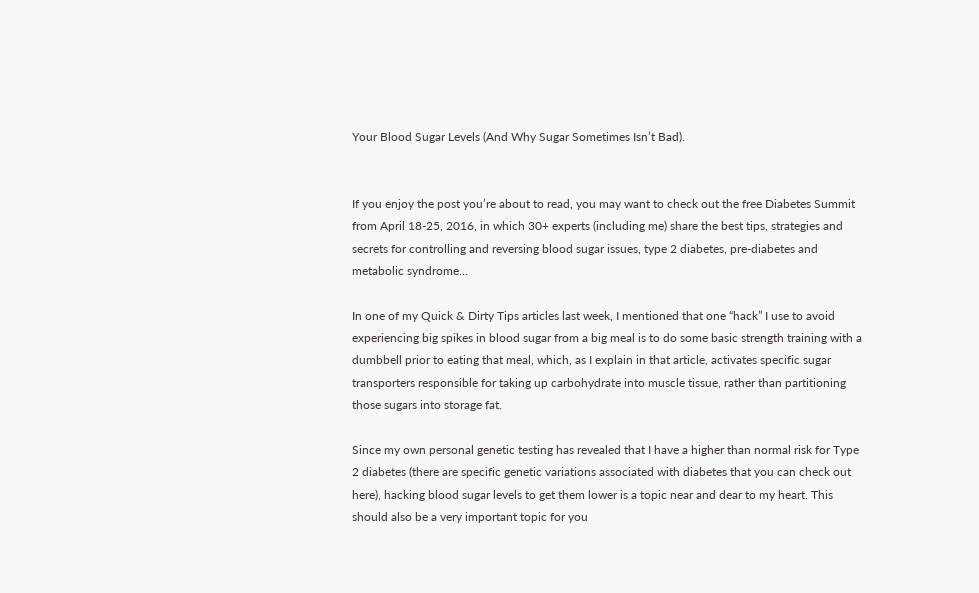Your Blood Sugar Levels (And Why Sugar Sometimes Isn’t Bad).


If you enjoy the post you’re about to read, you may want to check out the free Diabetes Summit from April 18-25, 2016, in which 30+ experts (including me) share the best tips, strategies and secrets for controlling and reversing blood sugar issues, type 2 diabetes, pre-diabetes and metabolic syndrome…

In one of my Quick & Dirty Tips articles last week, I mentioned that one “hack” I use to avoid experiencing big spikes in blood sugar from a big meal is to do some basic strength training with a dumbbell prior to eating that meal, which, as I explain in that article, activates specific sugar transporters responsible for taking up carbohydrate into muscle tissue, rather than partitioning those sugars into storage fat.

Since my own personal genetic testing has revealed that I have a higher than normal risk for Type 2 diabetes (there are specific genetic variations associated with diabetes that you can check out here), hacking blood sugar levels to get them lower is a topic near and dear to my heart. This should also be a very important topic for you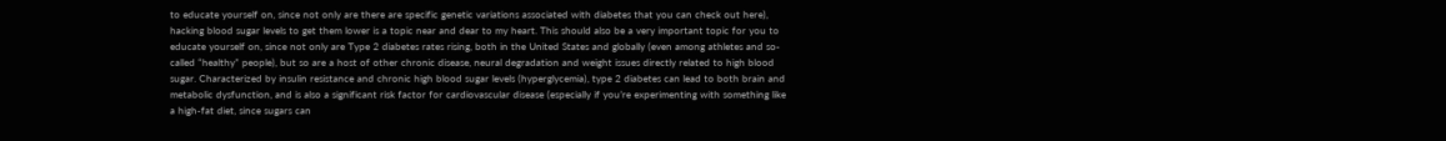to educate yourself on, since not only are there are specific genetic variations associated with diabetes that you can check out here), hacking blood sugar levels to get them lower is a topic near and dear to my heart. This should also be a very important topic for you to educate yourself on, since not only are Type 2 diabetes rates rising, both in the United States and globally (even among athletes and so-called “healthy” people), but so are a host of other chronic disease, neural degradation and weight issues directly related to high blood sugar. Characterized by insulin resistance and chronic high blood sugar levels (hyperglycemia), type 2 diabetes can lead to both brain and metabolic dysfunction, and is also a significant risk factor for cardiovascular disease (especially if you’re experimenting with something like a high-fat diet, since sugars can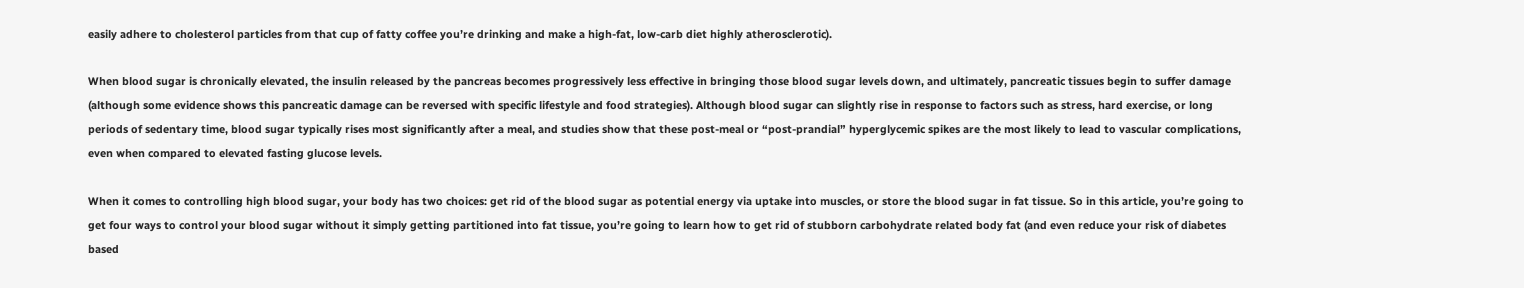easily adhere to cholesterol particles from that cup of fatty coffee you’re drinking and make a high-fat, low-carb diet highly atherosclerotic).

When blood sugar is chronically elevated, the insulin released by the pancreas becomes progressively less effective in bringing those blood sugar levels down, and ultimately, pancreatic tissues begin to suffer damage (although some evidence shows this pancreatic damage can be reversed with specific lifestyle and food strategies). Although blood sugar can slightly rise in response to factors such as stress, hard exercise, or long periods of sedentary time, blood sugar typically rises most significantly after a meal, and studies show that these post-meal or “post-prandial” hyperglycemic spikes are the most likely to lead to vascular complications, even when compared to elevated fasting glucose levels.

When it comes to controlling high blood sugar, your body has two choices: get rid of the blood sugar as potential energy via uptake into muscles, or store the blood sugar in fat tissue. So in this article, you’re going to get four ways to control your blood sugar without it simply getting partitioned into fat tissue, you’re going to learn how to get rid of stubborn carbohydrate related body fat (and even reduce your risk of diabetes based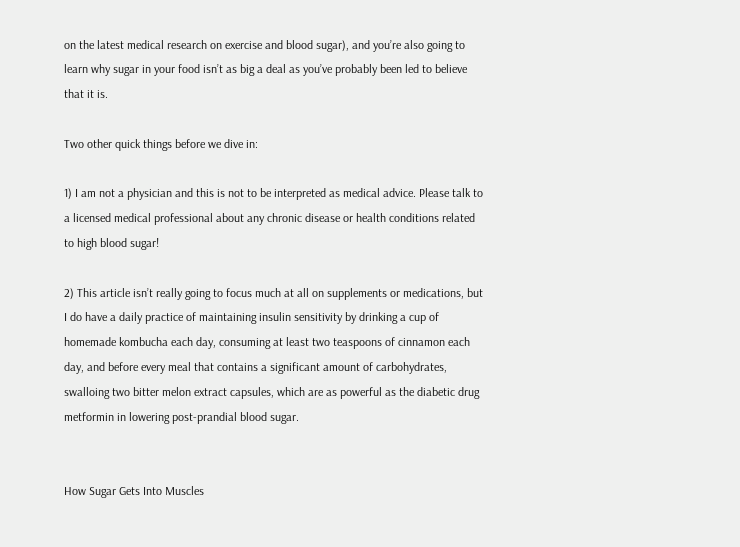on the latest medical research on exercise and blood sugar), and you’re also going to learn why sugar in your food isn’t as big a deal as you’ve probably been led to believe that it is.

Two other quick things before we dive in:

1) I am not a physician and this is not to be interpreted as medical advice. Please talk to a licensed medical professional about any chronic disease or health conditions related to high blood sugar!

2) This article isn’t really going to focus much at all on supplements or medications, but I do have a daily practice of maintaining insulin sensitivity by drinking a cup of homemade kombucha each day, consuming at least two teaspoons of cinnamon each day, and before every meal that contains a significant amount of carbohydrates, swalloing two bitter melon extract capsules, which are as powerful as the diabetic drug metformin in lowering post-prandial blood sugar.


How Sugar Gets Into Muscles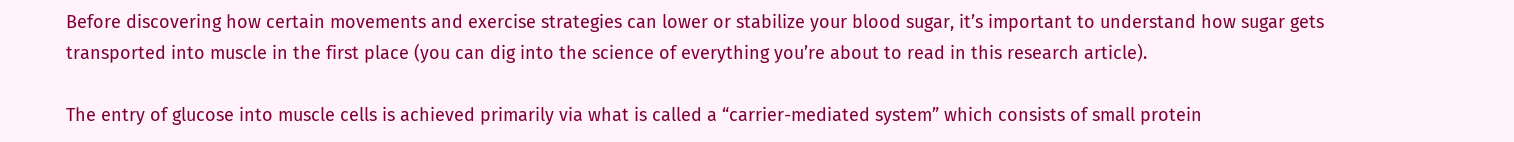Before discovering how certain movements and exercise strategies can lower or stabilize your blood sugar, it’s important to understand how sugar gets transported into muscle in the first place (you can dig into the science of everything you’re about to read in this research article).

The entry of glucose into muscle cells is achieved primarily via what is called a “carrier-mediated system” which consists of small protein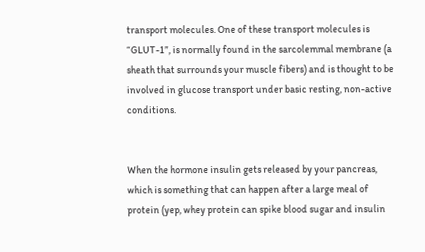transport molecules. One of these transport molecules is “GLUT-1”, is normally found in the sarcolemmal membrane (a sheath that surrounds your muscle fibers) and is thought to be involved in glucose transport under basic resting, non-active conditions.


When the hormone insulin gets released by your pancreas, which is something that can happen after a large meal of protein (yep, whey protein can spike blood sugar and insulin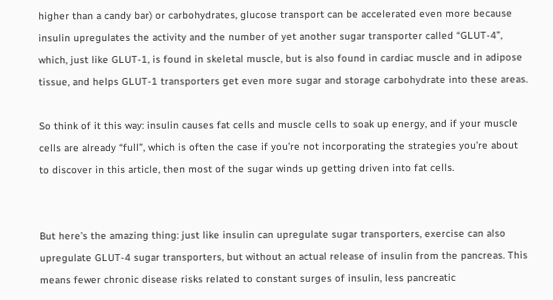higher than a candy bar) or carbohydrates, glucose transport can be accelerated even more because insulin upregulates the activity and the number of yet another sugar transporter called “GLUT-4”, which, just like GLUT-1, is found in skeletal muscle, but is also found in cardiac muscle and in adipose tissue, and helps GLUT-1 transporters get even more sugar and storage carbohydrate into these areas.

So think of it this way: insulin causes fat cells and muscle cells to soak up energy, and if your muscle cells are already “full”, which is often the case if you’re not incorporating the strategies you’re about to discover in this article, then most of the sugar winds up getting driven into fat cells.


But here’s the amazing thing: just like insulin can upregulate sugar transporters, exercise can also upregulate GLUT-4 sugar transporters, but without an actual release of insulin from the pancreas. This means fewer chronic disease risks related to constant surges of insulin, less pancreatic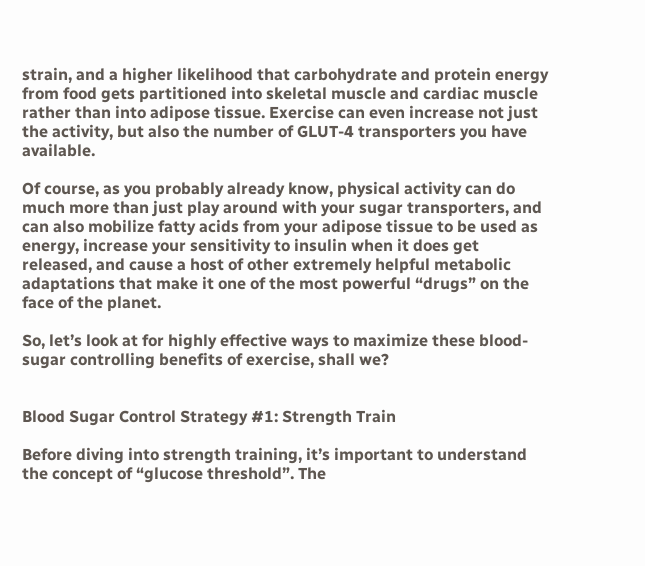strain, and a higher likelihood that carbohydrate and protein energy from food gets partitioned into skeletal muscle and cardiac muscle rather than into adipose tissue. Exercise can even increase not just the activity, but also the number of GLUT-4 transporters you have available.

Of course, as you probably already know, physical activity can do much more than just play around with your sugar transporters, and can also mobilize fatty acids from your adipose tissue to be used as energy, increase your sensitivity to insulin when it does get released, and cause a host of other extremely helpful metabolic adaptations that make it one of the most powerful “drugs” on the face of the planet.

So, let’s look at for highly effective ways to maximize these blood-sugar controlling benefits of exercise, shall we?


Blood Sugar Control Strategy #1: Strength Train

Before diving into strength training, it’s important to understand the concept of “glucose threshold”. The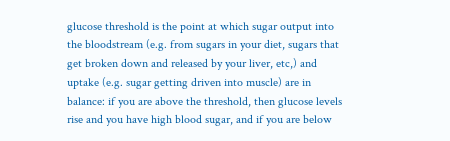glucose threshold is the point at which sugar output into the bloodstream (e.g. from sugars in your diet, sugars that get broken down and released by your liver, etc,) and uptake (e.g. sugar getting driven into muscle) are in balance: if you are above the threshold, then glucose levels rise and you have high blood sugar, and if you are below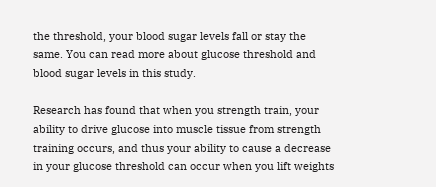the threshold, your blood sugar levels fall or stay the same. You can read more about glucose threshold and blood sugar levels in this study.

Research has found that when you strength train, your ability to drive glucose into muscle tissue from strength training occurs, and thus your ability to cause a decrease in your glucose threshold can occur when you lift weights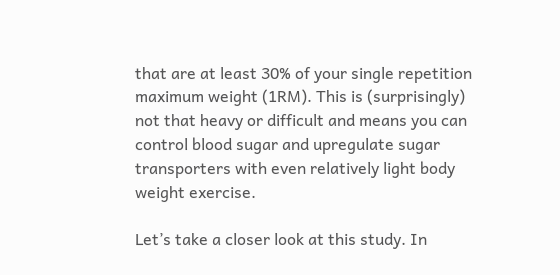that are at least 30% of your single repetition maximum weight (1RM). This is (surprisingly) not that heavy or difficult and means you can control blood sugar and upregulate sugar transporters with even relatively light body weight exercise.

Let’s take a closer look at this study. In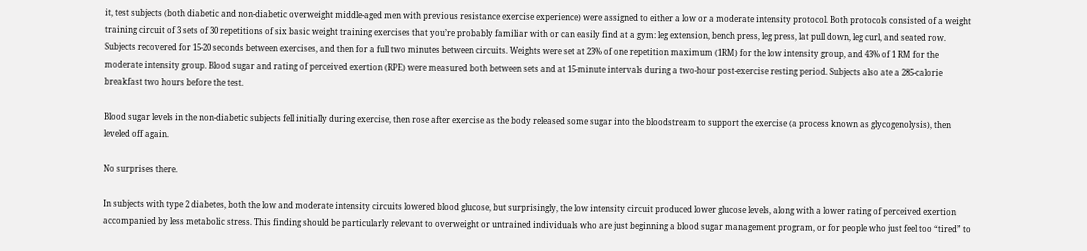it, test subjects (both diabetic and non-diabetic overweight middle-aged men with previous resistance exercise experience) were assigned to either a low or a moderate intensity protocol. Both protocols consisted of a weight training circuit of 3 sets of 30 repetitions of six basic weight training exercises that you’re probably familiar with or can easily find at a gym: leg extension, bench press, leg press, lat pull down, leg curl, and seated row. Subjects recovered for 15-20 seconds between exercises, and then for a full two minutes between circuits. Weights were set at 23% of one repetition maximum (1RM) for the low intensity group, and 43% of 1 RM for the moderate intensity group. Blood sugar and rating of perceived exertion (RPE) were measured both between sets and at 15-minute intervals during a two-hour post-exercise resting period. Subjects also ate a 285-calorie breakfast two hours before the test.

Blood sugar levels in the non-diabetic subjects fell initially during exercise, then rose after exercise as the body released some sugar into the bloodstream to support the exercise (a process known as glycogenolysis), then leveled off again.

No surprises there.

In subjects with type 2 diabetes, both the low and moderate intensity circuits lowered blood glucose, but surprisingly, the low intensity circuit produced lower glucose levels, along with a lower rating of perceived exertion accompanied by less metabolic stress. This finding should be particularly relevant to overweight or untrained individuals who are just beginning a blood sugar management program, or for people who just feel too “tired” to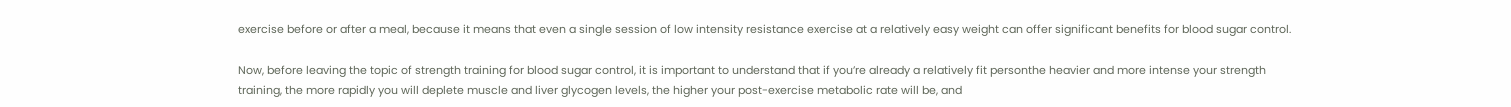exercise before or after a meal, because it means that even a single session of low intensity resistance exercise at a relatively easy weight can offer significant benefits for blood sugar control.

Now, before leaving the topic of strength training for blood sugar control, it is important to understand that if you’re already a relatively fit personthe heavier and more intense your strength training, the more rapidly you will deplete muscle and liver glycogen levels, the higher your post-exercise metabolic rate will be, and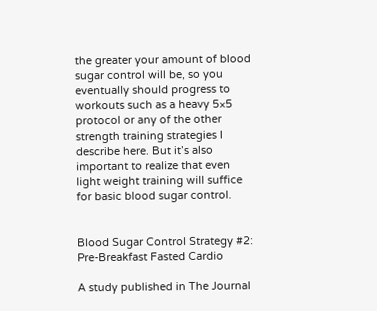the greater your amount of blood sugar control will be, so you eventually should progress to workouts such as a heavy 5×5 protocol or any of the other strength training strategies I describe here. But it’s also important to realize that even light weight training will suffice for basic blood sugar control.


Blood Sugar Control Strategy #2: Pre-Breakfast Fasted Cardio

A study published in The Journal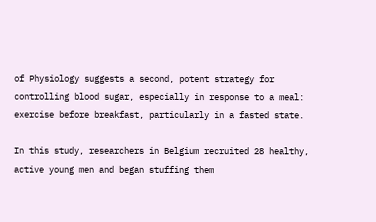of Physiology suggests a second, potent strategy for controlling blood sugar, especially in response to a meal: exercise before breakfast, particularly in a fasted state.

In this study, researchers in Belgium recruited 28 healthy, active young men and began stuffing them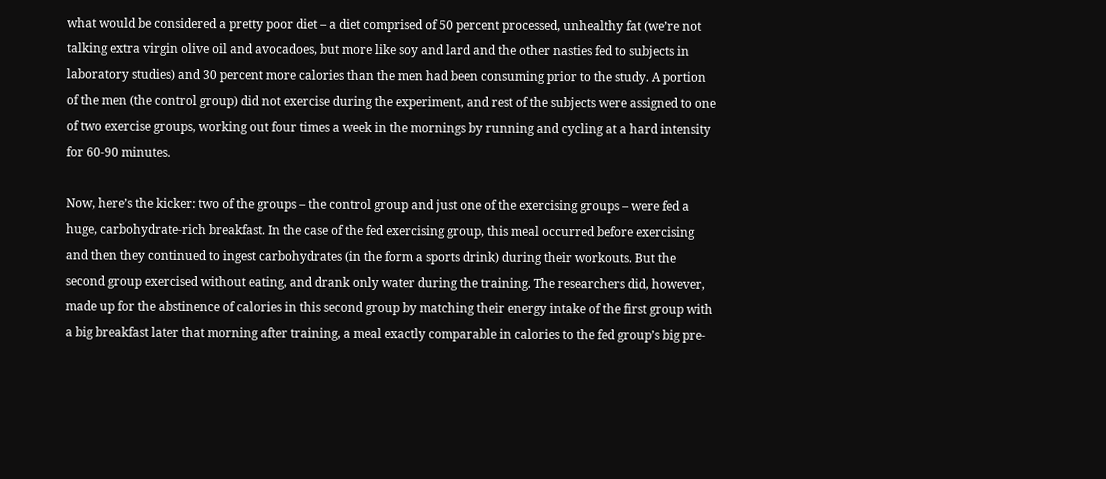what would be considered a pretty poor diet – a diet comprised of 50 percent processed, unhealthy fat (we’re not talking extra virgin olive oil and avocadoes, but more like soy and lard and the other nasties fed to subjects in laboratory studies) and 30 percent more calories than the men had been consuming prior to the study. A portion of the men (the control group) did not exercise during the experiment, and rest of the subjects were assigned to one of two exercise groups, working out four times a week in the mornings by running and cycling at a hard intensity for 60-90 minutes.

Now, here’s the kicker: two of the groups – the control group and just one of the exercising groups – were fed a huge, carbohydrate-rich breakfast. In the case of the fed exercising group, this meal occurred before exercising and then they continued to ingest carbohydrates (in the form a sports drink) during their workouts. But the second group exercised without eating, and drank only water during the training. The researchers did, however, made up for the abstinence of calories in this second group by matching their energy intake of the first group with a big breakfast later that morning after training, a meal exactly comparable in calories to the fed group’s big pre-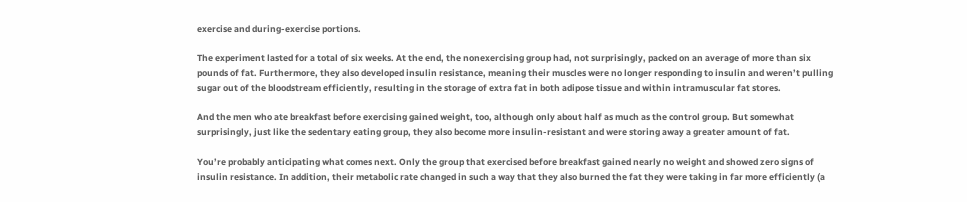exercise and during-exercise portions.

The experiment lasted for a total of six weeks. At the end, the nonexercising group had, not surprisingly, packed on an average of more than six pounds of fat. Furthermore, they also developed insulin resistance, meaning their muscles were no longer responding to insulin and weren’t pulling sugar out of the bloodstream efficiently, resulting in the storage of extra fat in both adipose tissue and within intramuscular fat stores.

And the men who ate breakfast before exercising gained weight, too, although only about half as much as the control group. But somewhat surprisingly, just like the sedentary eating group, they also become more insulin-resistant and were storing away a greater amount of fat.

You’re probably anticipating what comes next. Only the group that exercised before breakfast gained nearly no weight and showed zero signs of insulin resistance. In addition, their metabolic rate changed in such a way that they also burned the fat they were taking in far more efficiently (a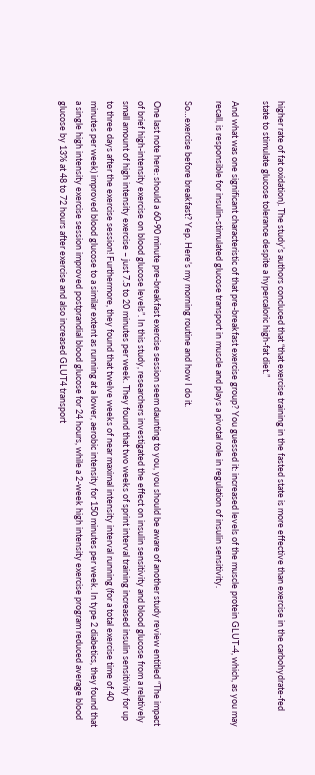higher rate of fat oxidation). The study’s authors concluced that “that exercise training in the fasted state is more effective than exercise in the carbohydrate-fed state to stimulate glucose tolerance despite a hypercaloric high-fat diet.”

And what was one significant characteristic of that pre-breakfast exercise group? You guessed it: increased levels of the muscle protein GLUT-4, which, as you may recall, is responsible for insulin-stimulated glucose transport in muscle and plays a pivotal role in regulation of insulin sensitivity.

So…exercise before breakfast? Yep. Here’s my morning routine and how I do it.

One last note here: should a 60-90 minute pre-breakfast exercise session seem daunting to you, you should be aware of another study review entitled “The impact of brief high-intensity exercise on blood glucose levels”. In this study, researchers investigated the effect on insulin sensitivity and blood glucose from a relatively small amount of high intensity exercise – just 7.5 to 20 minutes per week. They found that two weeks of sprint interval training increased insulin sensitivity for up to three days after the exercise session! Furthermore, they found that twelve weeks of near maximal intensity interval running (for a total exercise time of 40 minutes per week) improved blood glucose to a similar extent as running at a lower, aerobic intensity for 150 minutes per week. In type 2 diabetics, they found that a single high intensity exercise session improved postprandial blood glucose for 24 hours, while a 2-week high intensity exercise program reduced average blood glucose by 13% at 48 to 72 hours after exercise and also increased GLUT4 transport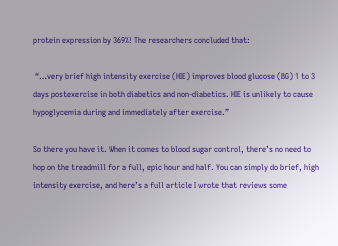protein expression by 369%! The researchers concluded that:

 “…very brief high intensity exercise (HIE) improves blood glucose (BG) 1 to 3 days postexercise in both diabetics and non-diabetics. HIE is unlikely to cause hypoglycemia during and immediately after exercise.”

So there you have it. When it comes to blood sugar control, there’s no need to hop on the treadmill for a full, epic hour and half. You can simply do brief, high intensity exercise, and here’s a full article I wrote that reviews some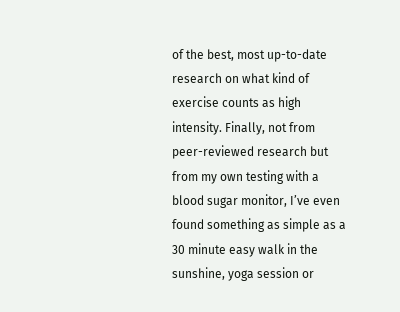of the best, most up-to-date research on what kind of exercise counts as high intensity. Finally, not from peer-reviewed research but from my own testing with a blood sugar monitor, I’ve even found something as simple as a 30 minute easy walk in the sunshine, yoga session or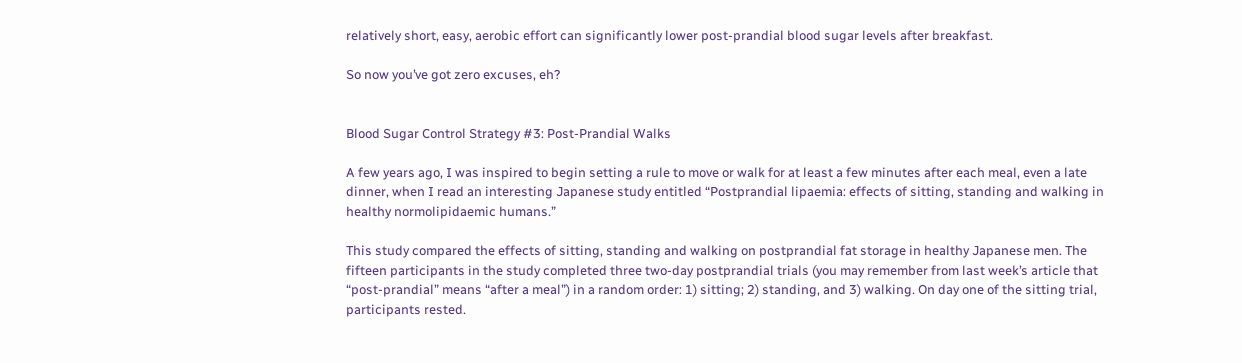relatively short, easy, aerobic effort can significantly lower post-prandial blood sugar levels after breakfast.

So now you’ve got zero excuses, eh?


Blood Sugar Control Strategy #3: Post-Prandial Walks

A few years ago, I was inspired to begin setting a rule to move or walk for at least a few minutes after each meal, even a late dinner, when I read an interesting Japanese study entitled “Postprandial lipaemia: effects of sitting, standing and walking in healthy normolipidaemic humans.”

This study compared the effects of sitting, standing and walking on postprandial fat storage in healthy Japanese men. The fifteen participants in the study completed three two-day postprandial trials (you may remember from last week’s article that “post-prandial” means “after a meal”) in a random order: 1) sitting; 2) standing, and 3) walking. On day one of the sitting trial, participants rested.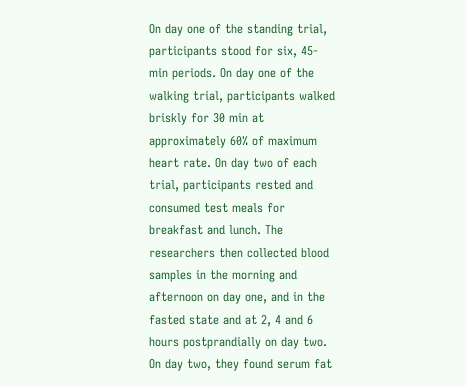On day one of the standing trial, participants stood for six, 45-min periods. On day one of the walking trial, participants walked briskly for 30 min at approximately 60% of maximum heart rate. On day two of each trial, participants rested and consumed test meals for breakfast and lunch. The researchers then collected blood samples in the morning and afternoon on day one, and in the fasted state and at 2, 4 and 6 hours postprandially on day two. On day two, they found serum fat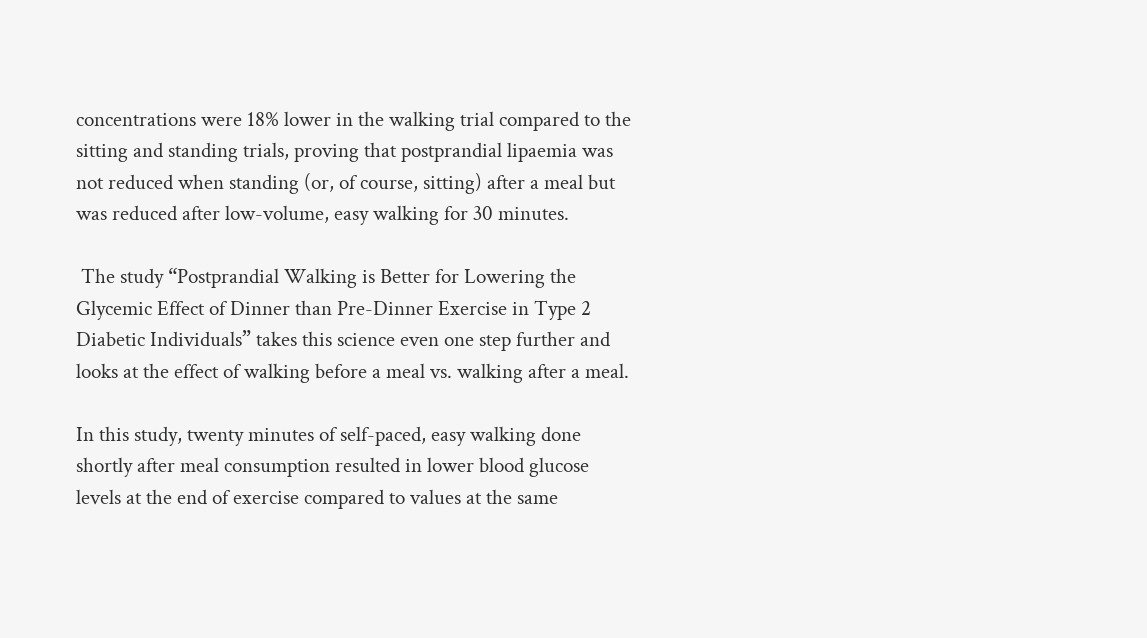concentrations were 18% lower in the walking trial compared to the sitting and standing trials, proving that postprandial lipaemia was not reduced when standing (or, of course, sitting) after a meal but was reduced after low-volume, easy walking for 30 minutes.

 The study “Postprandial Walking is Better for Lowering the Glycemic Effect of Dinner than Pre-Dinner Exercise in Type 2 Diabetic Individuals” takes this science even one step further and looks at the effect of walking before a meal vs. walking after a meal.

In this study, twenty minutes of self-paced, easy walking done shortly after meal consumption resulted in lower blood glucose levels at the end of exercise compared to values at the same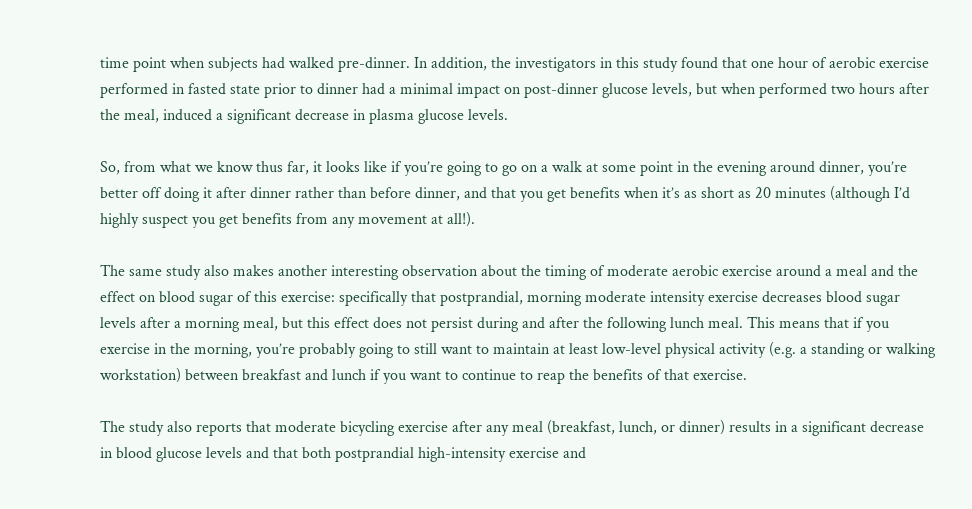time point when subjects had walked pre-dinner. In addition, the investigators in this study found that one hour of aerobic exercise performed in fasted state prior to dinner had a minimal impact on post-dinner glucose levels, but when performed two hours after the meal, induced a significant decrease in plasma glucose levels.

So, from what we know thus far, it looks like if you’re going to go on a walk at some point in the evening around dinner, you’re better off doing it after dinner rather than before dinner, and that you get benefits when it’s as short as 20 minutes (although I’d highly suspect you get benefits from any movement at all!).

The same study also makes another interesting observation about the timing of moderate aerobic exercise around a meal and the effect on blood sugar of this exercise: specifically that postprandial, morning moderate intensity exercise decreases blood sugar levels after a morning meal, but this effect does not persist during and after the following lunch meal. This means that if you exercise in the morning, you’re probably going to still want to maintain at least low-level physical activity (e.g. a standing or walking workstation) between breakfast and lunch if you want to continue to reap the benefits of that exercise.

The study also reports that moderate bicycling exercise after any meal (breakfast, lunch, or dinner) results in a significant decrease in blood glucose levels and that both postprandial high-intensity exercise and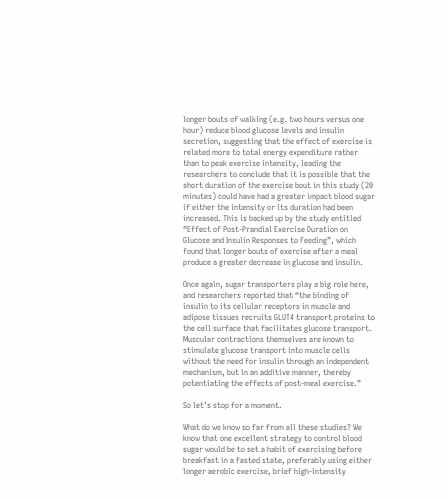longer bouts of walking (e.g. two hours versus one hour) reduce blood glucose levels and insulin secretion, suggesting that the effect of exercise is related more to total energy expenditure rather than to peak exercise intensity, leading the researchers to conclude that it is possible that the short duration of the exercise bout in this study (20 minutes) could have had a greater impact blood sugar if either the intensity or its duration had been increased. This is backed up by the study entitled “Effect of Post-Prandial Exercise Duration on Glucose and Insulin Responses to Feeding”, which found that longer bouts of exercise after a meal produce a greater decrease in glucose and insulin.

Once again, sugar transporters play a big role here, and researchers reported that “the binding of insulin to its cellular receptors in muscle and adipose tissues recruits GLUT4 transport proteins to the cell surface that facilitates glucose transport. Muscular contractions themselves are known to stimulate glucose transport into muscle cells without the need for insulin through an independent mechanism, but in an additive manner, thereby potentiating the effects of post-meal exercise.”

So let’s stop for a moment.

What do we know so far from all these studies? We know that one excellent strategy to control blood sugar would be to set a habit of exercising before breakfast in a fasted state, preferably using either longer aerobic exercise, brief high-intensity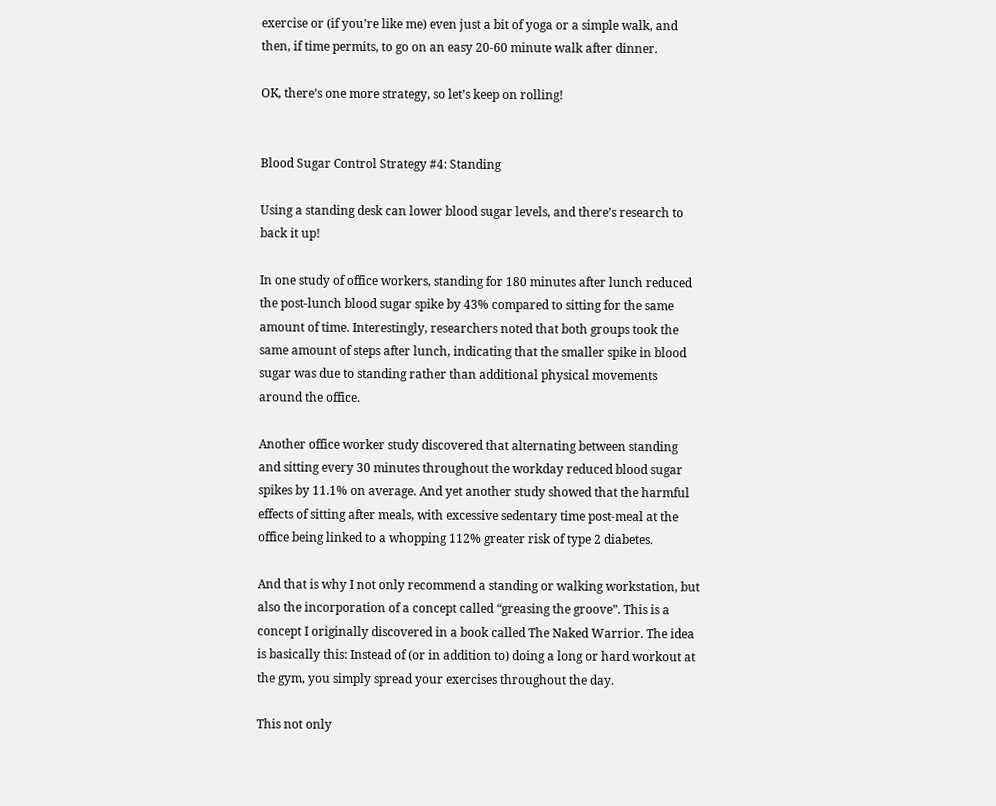exercise or (if you’re like me) even just a bit of yoga or a simple walk, and then, if time permits, to go on an easy 20-60 minute walk after dinner.

OK, there’s one more strategy, so let’s keep on rolling!


Blood Sugar Control Strategy #4: Standing

Using a standing desk can lower blood sugar levels, and there’s research to back it up!

In one study of office workers, standing for 180 minutes after lunch reduced the post-lunch blood sugar spike by 43% compared to sitting for the same amount of time. Interestingly, researchers noted that both groups took the same amount of steps after lunch, indicating that the smaller spike in blood sugar was due to standing rather than additional physical movements around the office.

Another office worker study discovered that alternating between standing and sitting every 30 minutes throughout the workday reduced blood sugar spikes by 11.1% on average. And yet another study showed that the harmful effects of sitting after meals, with excessive sedentary time post-meal at the office being linked to a whopping 112% greater risk of type 2 diabetes.

And that is why I not only recommend a standing or walking workstation, but also the incorporation of a concept called “greasing the groove”. This is a concept I originally discovered in a book called The Naked Warrior. The idea is basically this: Instead of (or in addition to) doing a long or hard workout at the gym, you simply spread your exercises throughout the day.

This not only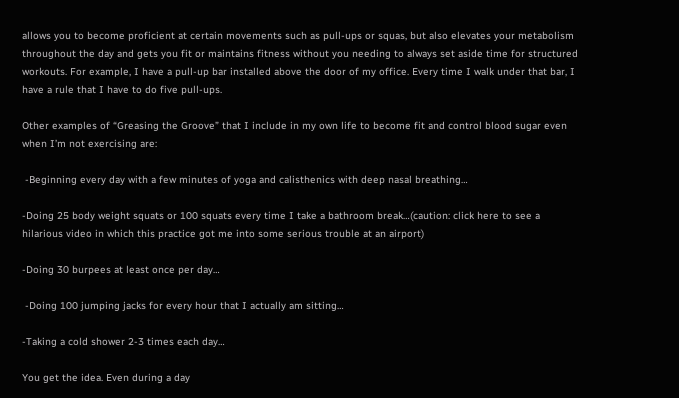allows you to become proficient at certain movements such as pull-ups or squas, but also elevates your metabolism throughout the day and gets you fit or maintains fitness without you needing to always set aside time for structured workouts. For example, I have a pull-up bar installed above the door of my office. Every time I walk under that bar, I have a rule that I have to do five pull-ups.

Other examples of “Greasing the Groove” that I include in my own life to become fit and control blood sugar even when I’m not exercising are:

 -Beginning every day with a few minutes of yoga and calisthenics with deep nasal breathing…

-Doing 25 body weight squats or 100 squats every time I take a bathroom break…(caution: click here to see a hilarious video in which this practice got me into some serious trouble at an airport)

-Doing 30 burpees at least once per day…

 -Doing 100 jumping jacks for every hour that I actually am sitting…

-Taking a cold shower 2-3 times each day…

You get the idea. Even during a day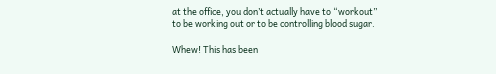at the office, you don’t actually have to “workout” to be working out or to be controlling blood sugar.

Whew! This has been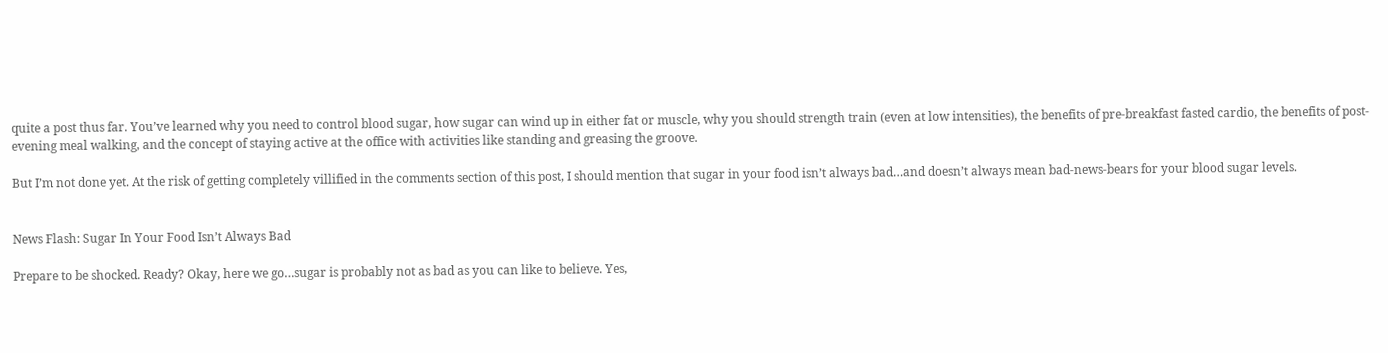quite a post thus far. You’ve learned why you need to control blood sugar, how sugar can wind up in either fat or muscle, why you should strength train (even at low intensities), the benefits of pre-breakfast fasted cardio, the benefits of post-evening meal walking, and the concept of staying active at the office with activities like standing and greasing the groove.

But I’m not done yet. At the risk of getting completely villified in the comments section of this post, I should mention that sugar in your food isn’t always bad…and doesn’t always mean bad-news-bears for your blood sugar levels.


News Flash: Sugar In Your Food Isn’t Always Bad

Prepare to be shocked. Ready? Okay, here we go…sugar is probably not as bad as you can like to believe. Yes,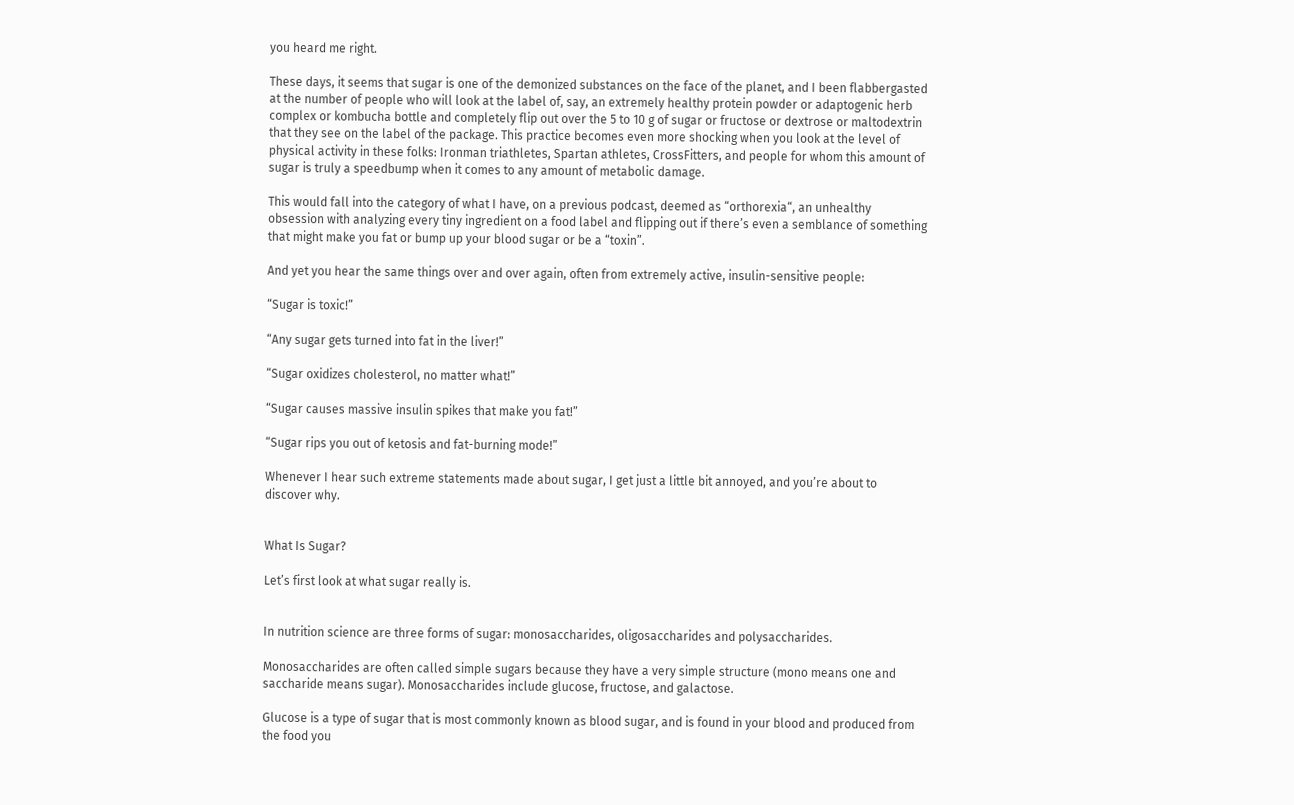you heard me right.

These days, it seems that sugar is one of the demonized substances on the face of the planet, and I been flabbergasted at the number of people who will look at the label of, say, an extremely healthy protein powder or adaptogenic herb complex or kombucha bottle and completely flip out over the 5 to 10 g of sugar or fructose or dextrose or maltodextrin that they see on the label of the package. This practice becomes even more shocking when you look at the level of physical activity in these folks: Ironman triathletes, Spartan athletes, CrossFitters, and people for whom this amount of sugar is truly a speedbump when it comes to any amount of metabolic damage.

This would fall into the category of what I have, on a previous podcast, deemed as “orthorexia“, an unhealthy obsession with analyzing every tiny ingredient on a food label and flipping out if there’s even a semblance of something that might make you fat or bump up your blood sugar or be a “toxin”.

And yet you hear the same things over and over again, often from extremely active, insulin-sensitive people:

“Sugar is toxic!”

“Any sugar gets turned into fat in the liver!”

“Sugar oxidizes cholesterol, no matter what!”

“Sugar causes massive insulin spikes that make you fat!”

“Sugar rips you out of ketosis and fat-burning mode!”

Whenever I hear such extreme statements made about sugar, I get just a little bit annoyed, and you’re about to discover why.


What Is Sugar?

Let’s first look at what sugar really is.


In nutrition science are three forms of sugar: monosaccharides, oligosaccharides and polysaccharides.

Monosaccharides are often called simple sugars because they have a very simple structure (mono means one and saccharide means sugar). Monosaccharides include glucose, fructose, and galactose.

Glucose is a type of sugar that is most commonly known as blood sugar, and is found in your blood and produced from the food you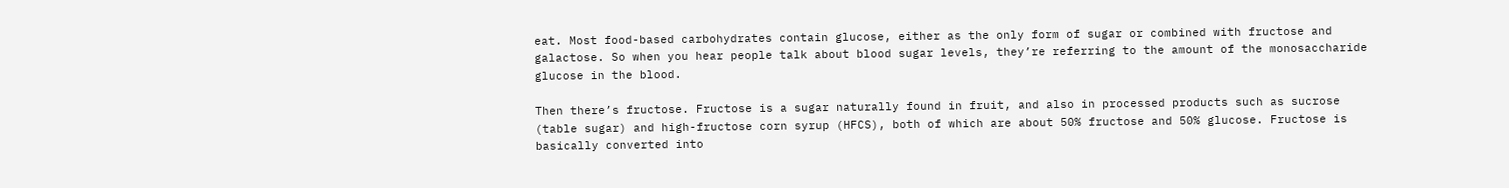eat. Most food-based carbohydrates contain glucose, either as the only form of sugar or combined with fructose and galactose. So when you hear people talk about blood sugar levels, they’re referring to the amount of the monosaccharide glucose in the blood.

Then there’s fructose. Fructose is a sugar naturally found in fruit, and also in processed products such as sucrose (table sugar) and high-fructose corn syrup (HFCS), both of which are about 50% fructose and 50% glucose. Fructose is basically converted into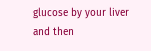glucose by your liver and then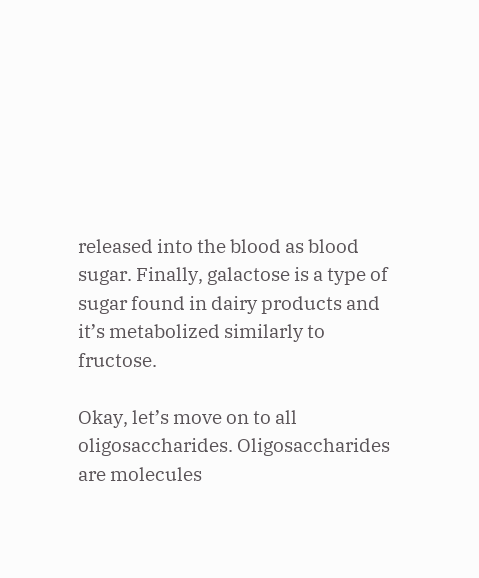released into the blood as blood sugar. Finally, galactose is a type of sugar found in dairy products and it’s metabolized similarly to fructose.

Okay, let’s move on to all oligosaccharides. Oligosaccharides are molecules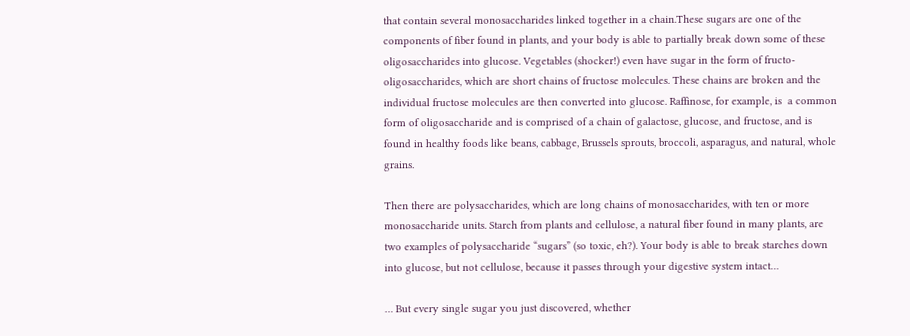that contain several monosaccharides linked together in a chain.These sugars are one of the components of fiber found in plants, and your body is able to partially break down some of these oligosaccharides into glucose. Vegetables (shocker!) even have sugar in the form of fructo-oligosaccharides, which are short chains of fructose molecules. These chains are broken and the individual fructose molecules are then converted into glucose. Raffinose, for example, is  a common form of oligosaccharide and is comprised of a chain of galactose, glucose, and fructose, and is found in healthy foods like beans, cabbage, Brussels sprouts, broccoli, asparagus, and natural, whole grains.

Then there are polysaccharides, which are long chains of monosaccharides, with ten or more monosaccharide units. Starch from plants and cellulose, a natural fiber found in many plants, are two examples of polysaccharide “sugars” (so toxic, eh?). Your body is able to break starches down into glucose, but not cellulose, because it passes through your digestive system intact…

… But every single sugar you just discovered, whether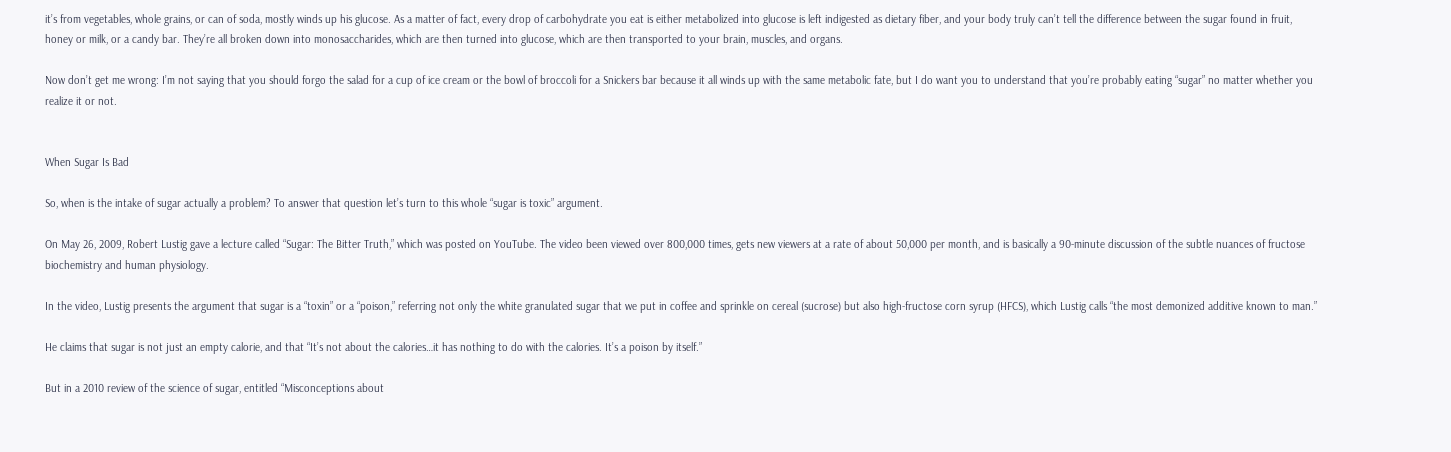it’s from vegetables, whole grains, or can of soda, mostly winds up his glucose. As a matter of fact, every drop of carbohydrate you eat is either metabolized into glucose is left indigested as dietary fiber, and your body truly can’t tell the difference between the sugar found in fruit, honey or milk, or a candy bar. They’re all broken down into monosaccharides, which are then turned into glucose, which are then transported to your brain, muscles, and organs.

Now don’t get me wrong: I’m not saying that you should forgo the salad for a cup of ice cream or the bowl of broccoli for a Snickers bar because it all winds up with the same metabolic fate, but I do want you to understand that you’re probably eating “sugar” no matter whether you realize it or not.


When Sugar Is Bad

So, when is the intake of sugar actually a problem? To answer that question let’s turn to this whole “sugar is toxic” argument.

On May 26, 2009, Robert Lustig gave a lecture called “Sugar: The Bitter Truth,” which was posted on YouTube. The video been viewed over 800,000 times, gets new viewers at a rate of about 50,000 per month, and is basically a 90-minute discussion of the subtle nuances of fructose biochemistry and human physiology.

In the video, Lustig presents the argument that sugar is a “toxin” or a “poison,” referring not only the white granulated sugar that we put in coffee and sprinkle on cereal (sucrose) but also high-fructose corn syrup (HFCS), which Lustig calls “the most demonized additive known to man.”

He claims that sugar is not just an empty calorie, and that “It’s not about the calories…it has nothing to do with the calories. It’s a poison by itself.”

But in a 2010 review of the science of sugar, entitled “Misconceptions about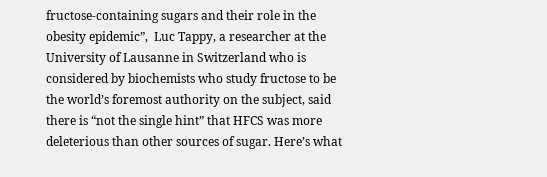fructose-containing sugars and their role in the obesity epidemic”,  Luc Tappy, a researcher at the University of Lausanne in Switzerland who is considered by biochemists who study fructose to be the world’s foremost authority on the subject, said there is “not the single hint” that HFCS was more deleterious than other sources of sugar. Here’s what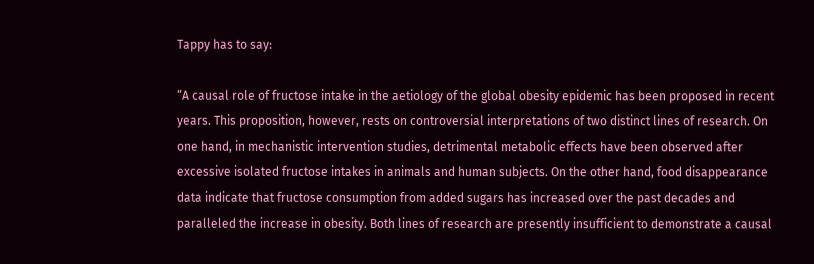Tappy has to say:

“A causal role of fructose intake in the aetiology of the global obesity epidemic has been proposed in recent years. This proposition, however, rests on controversial interpretations of two distinct lines of research. On one hand, in mechanistic intervention studies, detrimental metabolic effects have been observed after excessive isolated fructose intakes in animals and human subjects. On the other hand, food disappearance data indicate that fructose consumption from added sugars has increased over the past decades and paralleled the increase in obesity. Both lines of research are presently insufficient to demonstrate a causal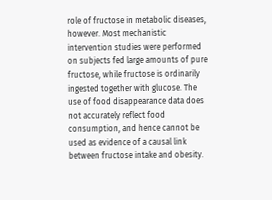role of fructose in metabolic diseases, however. Most mechanistic intervention studies were performed on subjects fed large amounts of pure fructose, while fructose is ordinarily ingested together with glucose. The use of food disappearance data does not accurately reflect food consumption, and hence cannot be used as evidence of a causal link between fructose intake and obesity.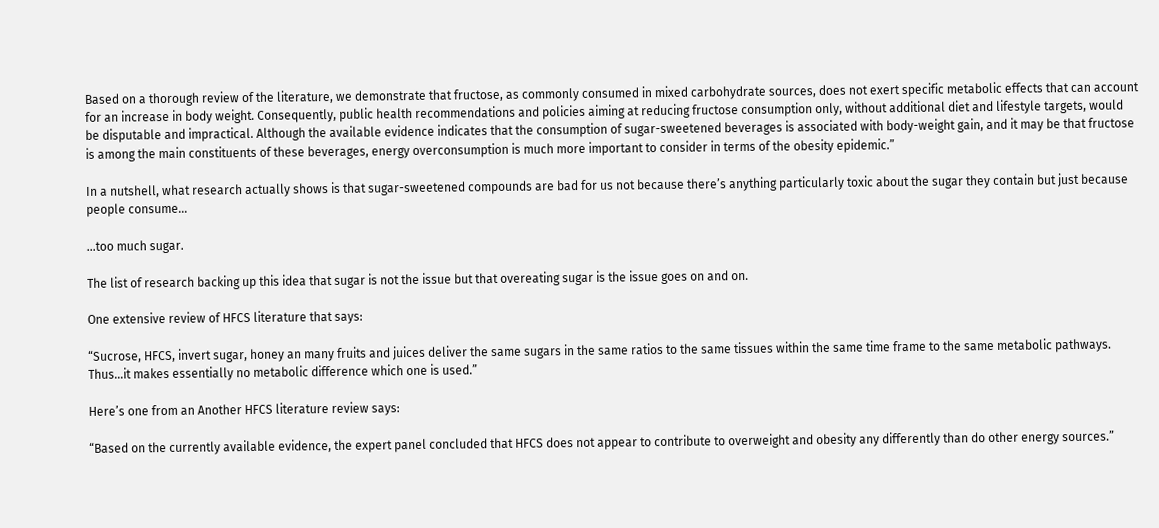Based on a thorough review of the literature, we demonstrate that fructose, as commonly consumed in mixed carbohydrate sources, does not exert specific metabolic effects that can account for an increase in body weight. Consequently, public health recommendations and policies aiming at reducing fructose consumption only, without additional diet and lifestyle targets, would be disputable and impractical. Although the available evidence indicates that the consumption of sugar-sweetened beverages is associated with body-weight gain, and it may be that fructose is among the main constituents of these beverages, energy overconsumption is much more important to consider in terms of the obesity epidemic.”

In a nutshell, what research actually shows is that sugar-sweetened compounds are bad for us not because there’s anything particularly toxic about the sugar they contain but just because people consume…

…too much sugar.

The list of research backing up this idea that sugar is not the issue but that overeating sugar is the issue goes on and on.

One extensive review of HFCS literature that says:

“Sucrose, HFCS, invert sugar, honey an many fruits and juices deliver the same sugars in the same ratios to the same tissues within the same time frame to the same metabolic pathways.  Thus…it makes essentially no metabolic difference which one is used.”

Here’s one from an Another HFCS literature review says:

“Based on the currently available evidence, the expert panel concluded that HFCS does not appear to contribute to overweight and obesity any differently than do other energy sources.”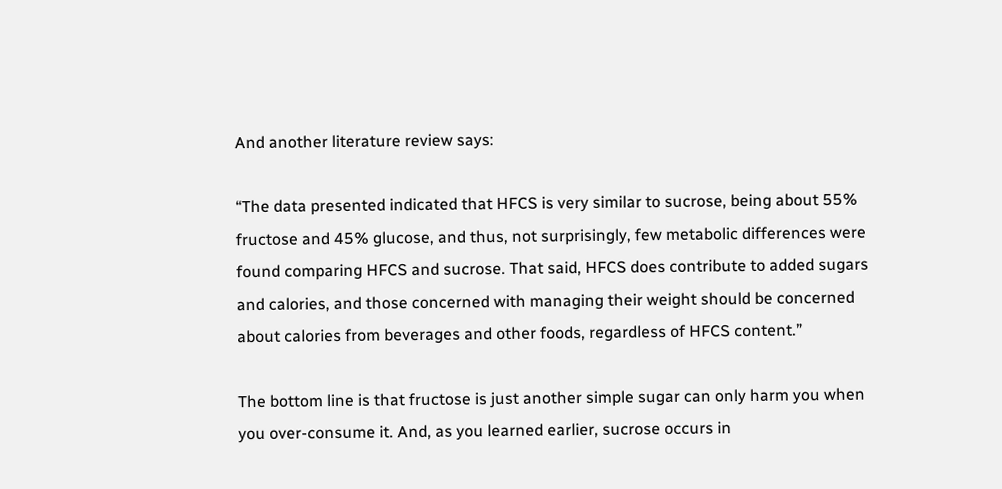And another literature review says:

“The data presented indicated that HFCS is very similar to sucrose, being about 55% fructose and 45% glucose, and thus, not surprisingly, few metabolic differences were found comparing HFCS and sucrose. That said, HFCS does contribute to added sugars and calories, and those concerned with managing their weight should be concerned about calories from beverages and other foods, regardless of HFCS content.”

The bottom line is that fructose is just another simple sugar can only harm you when you over-consume it. And, as you learned earlier, sucrose occurs in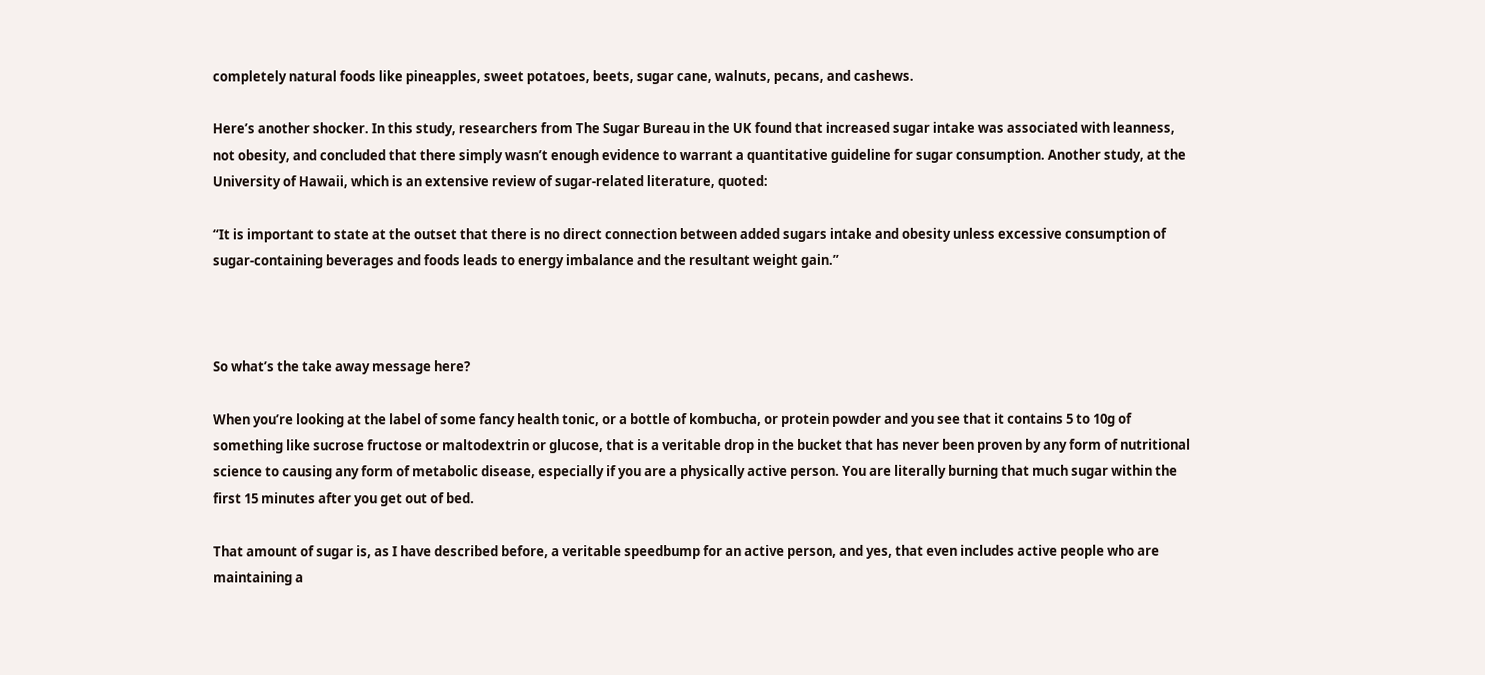completely natural foods like pineapples, sweet potatoes, beets, sugar cane, walnuts, pecans, and cashews.

Here’s another shocker. In this study, researchers from The Sugar Bureau in the UK found that increased sugar intake was associated with leanness, not obesity, and concluded that there simply wasn’t enough evidence to warrant a quantitative guideline for sugar consumption. Another study, at the University of Hawaii, which is an extensive review of sugar-related literature, quoted:

“It is important to state at the outset that there is no direct connection between added sugars intake and obesity unless excessive consumption of sugar-containing beverages and foods leads to energy imbalance and the resultant weight gain.”



So what’s the take away message here?

When you’re looking at the label of some fancy health tonic, or a bottle of kombucha, or protein powder and you see that it contains 5 to 10g of something like sucrose fructose or maltodextrin or glucose, that is a veritable drop in the bucket that has never been proven by any form of nutritional science to causing any form of metabolic disease, especially if you are a physically active person. You are literally burning that much sugar within the first 15 minutes after you get out of bed.

That amount of sugar is, as I have described before, a veritable speedbump for an active person, and yes, that even includes active people who are maintaining a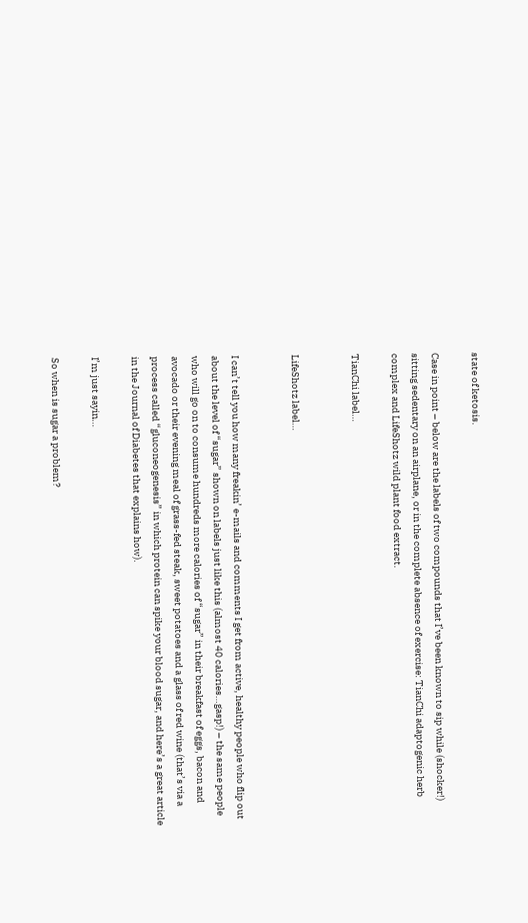state of ketosis.

Case in point – below are the labels of two compounds that I’ve been known to sip while (shocker!) sitting sedentary on an airplane, or in the complete absence of exercise: TianChi adaptogenic herb complex and LifeShotz wild plant food extract.

TianChi label…


LifeShotz label…


I can’t tell you how many freakin’ e-mails and comments I get from active, healthy people who flip out about the level of “sugar” shown on labels just like this (almost 40 calories…gasp!) – the same people who will go on to consume hundreds more calories of “sugar” in their breakfast of eggs, bacon and avocado or their evening meal of grass-fed steak, sweet potatoes and a glass of red wine (that’s via a process called “gluconeogenesis” in which protein can spike your blood sugar, and here’s a great article in the Journal of Diabetes that explains how).

I’m just sayin…

So when is sugar a problem?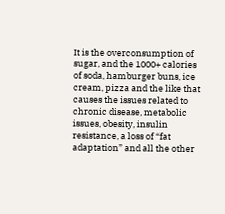It is the overconsumption of sugar, and the 1000+ calories of soda, hamburger buns, ice cream, pizza and the like that causes the issues related to chronic disease, metabolic issues, obesity, insulin resistance, a loss of “fat adaptation” and all the other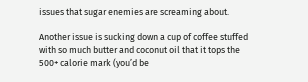issues that sugar enemies are screaming about.

Another issue is sucking down a cup of coffee stuffed with so much butter and coconut oil that it tops the 500+ calorie mark (you’d be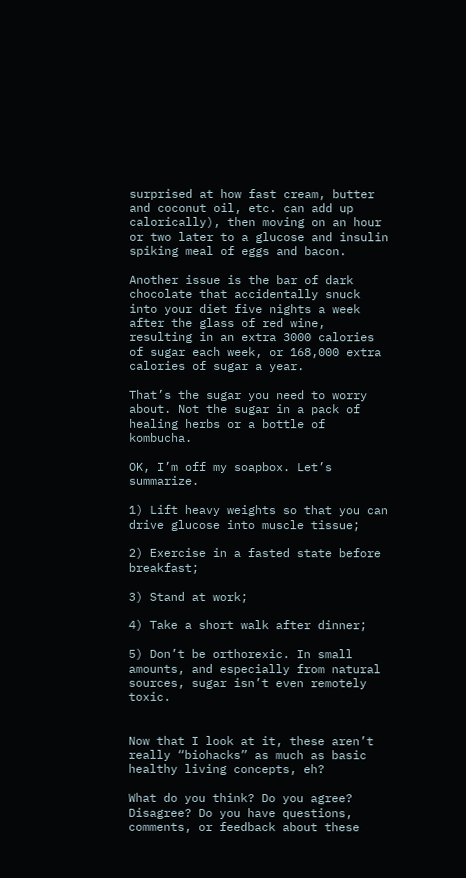surprised at how fast cream, butter and coconut oil, etc. can add up calorically), then moving on an hour or two later to a glucose and insulin spiking meal of eggs and bacon.

Another issue is the bar of dark chocolate that accidentally snuck into your diet five nights a week after the glass of red wine, resulting in an extra 3000 calories of sugar each week, or 168,000 extra calories of sugar a year.

That’s the sugar you need to worry about. Not the sugar in a pack of healing herbs or a bottle of kombucha.

OK, I’m off my soapbox. Let’s summarize.

1) Lift heavy weights so that you can drive glucose into muscle tissue;

2) Exercise in a fasted state before breakfast;

3) Stand at work;

4) Take a short walk after dinner;

5) Don’t be orthorexic. In small amounts, and especially from natural sources, sugar isn’t even remotely toxic.


Now that I look at it, these aren’t really “biohacks” as much as basic healthy living concepts, eh?

What do you think? Do you agree? Disagree? Do you have questions, comments, or feedback about these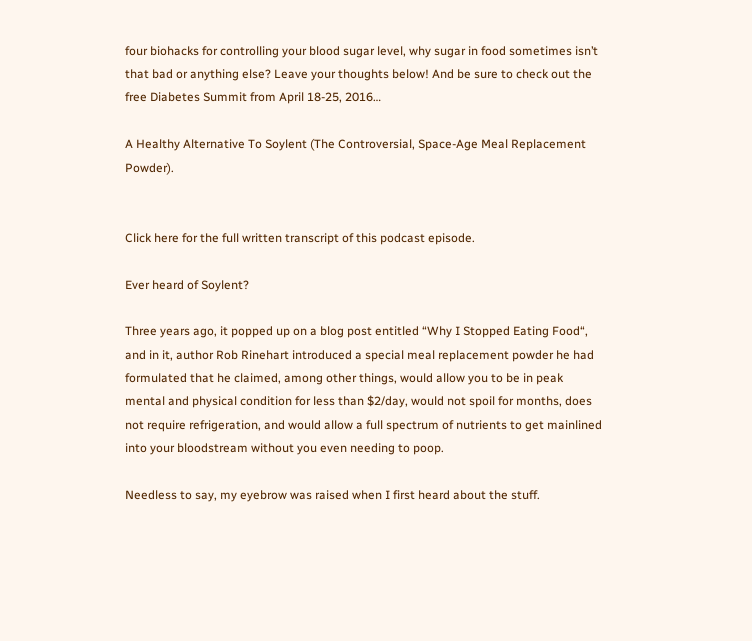four biohacks for controlling your blood sugar level, why sugar in food sometimes isn’t that bad or anything else? Leave your thoughts below! And be sure to check out the free Diabetes Summit from April 18-25, 2016…

A Healthy Alternative To Soylent (The Controversial, Space-Age Meal Replacement Powder).


Click here for the full written transcript of this podcast episode.

Ever heard of Soylent?

Three years ago, it popped up on a blog post entitled “Why I Stopped Eating Food“, and in it, author Rob Rinehart introduced a special meal replacement powder he had formulated that he claimed, among other things, would allow you to be in peak mental and physical condition for less than $2/day, would not spoil for months, does not require refrigeration, and would allow a full spectrum of nutrients to get mainlined into your bloodstream without you even needing to poop.

Needless to say, my eyebrow was raised when I first heard about the stuff.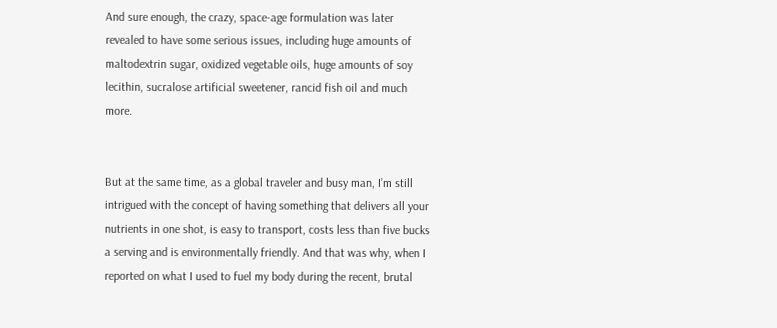And sure enough, the crazy, space-age formulation was later revealed to have some serious issues, including huge amounts of maltodextrin sugar, oxidized vegetable oils, huge amounts of soy lecithin, sucralose artificial sweetener, rancid fish oil and much more.


But at the same time, as a global traveler and busy man, I’m still intrigued with the concept of having something that delivers all your nutrients in one shot, is easy to transport, costs less than five bucks a serving and is environmentally friendly. And that was why, when I reported on what I used to fuel my body during the recent, brutal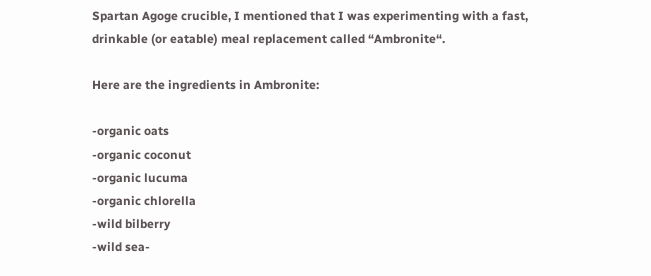Spartan Agoge crucible, I mentioned that I was experimenting with a fast, drinkable (or eatable) meal replacement called “Ambronite“.

Here are the ingredients in Ambronite:

-organic oats
-organic coconut
-organic lucuma
-organic chlorella
-wild bilberry
-wild sea-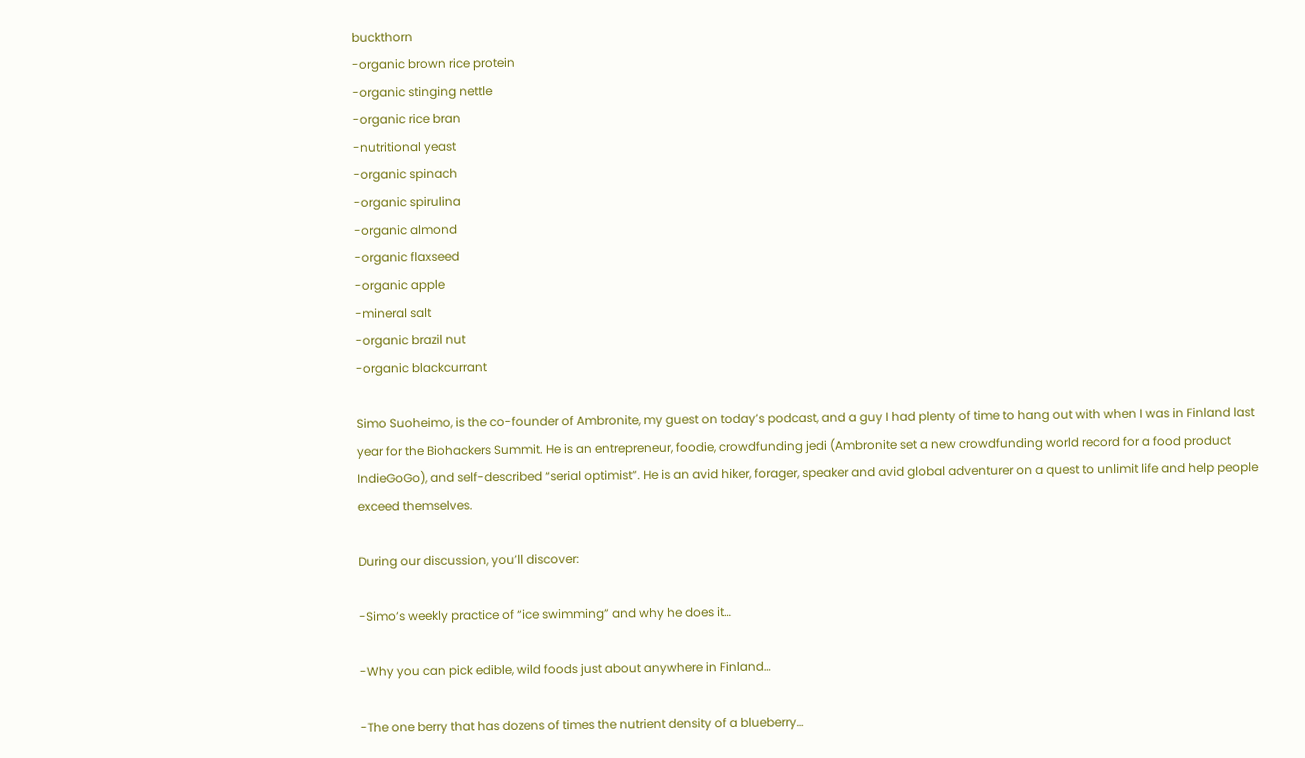buckthorn
-organic brown rice protein
-organic stinging nettle
-organic rice bran
-nutritional yeast
-organic spinach
-organic spirulina
-organic almond
-organic flaxseed
-organic apple
-mineral salt
-organic brazil nut
-organic blackcurrant

Simo Suoheimo, is the co-founder of Ambronite, my guest on today’s podcast, and a guy I had plenty of time to hang out with when I was in Finland last year for the Biohackers Summit. He is an entrepreneur, foodie, crowdfunding jedi (Ambronite set a new crowdfunding world record for a food product IndieGoGo), and self-described “serial optimist”. He is an avid hiker, forager, speaker and avid global adventurer on a quest to unlimit life and help people exceed themselves.

During our discussion, you’ll discover:

-Simo’s weekly practice of “ice swimming” and why he does it…

-Why you can pick edible, wild foods just about anywhere in Finland…

-The one berry that has dozens of times the nutrient density of a blueberry…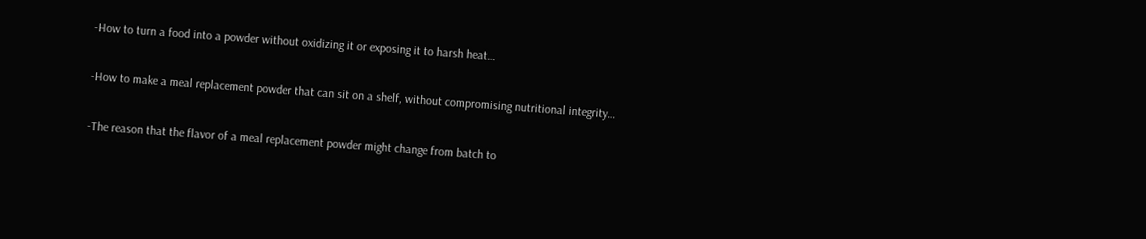-How to turn a food into a powder without oxidizing it or exposing it to harsh heat…

-How to make a meal replacement powder that can sit on a shelf, without compromising nutritional integrity…

-The reason that the flavor of a meal replacement powder might change from batch to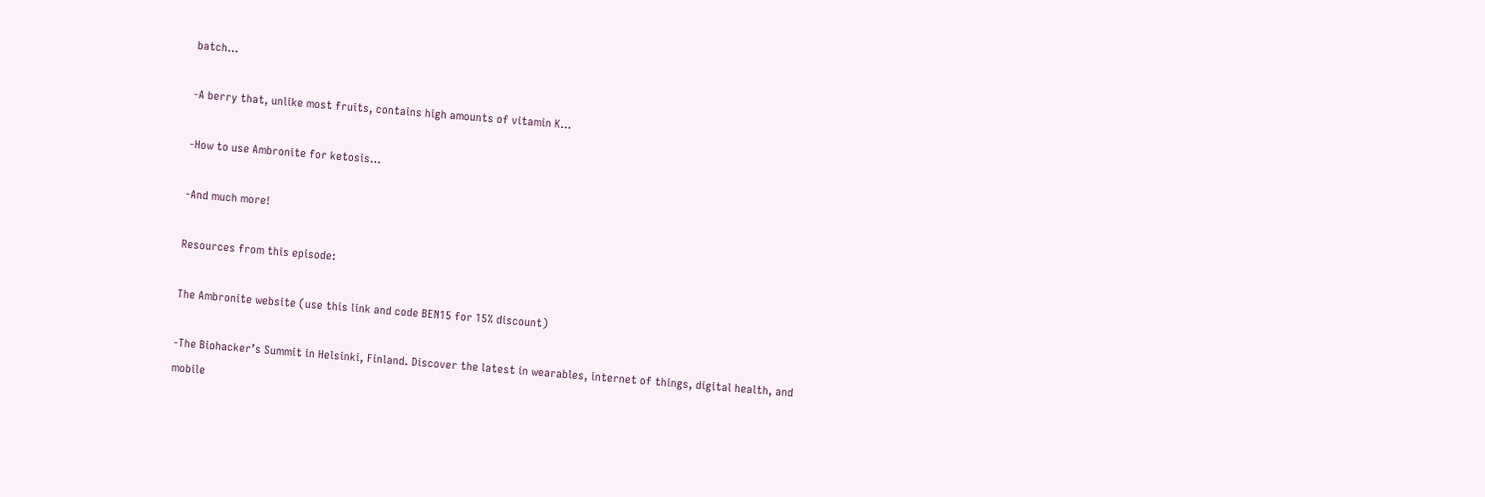batch…

-A berry that, unlike most fruits, contains high amounts of vitamin K…

-How to use Ambronite for ketosis…

-And much more!

Resources from this episode:

The Ambronite website (use this link and code BEN15 for 15% discount)

-The Biohacker’s Summit in Helsinki, Finland. Discover the latest in wearables, internet of things, digital health, and mobile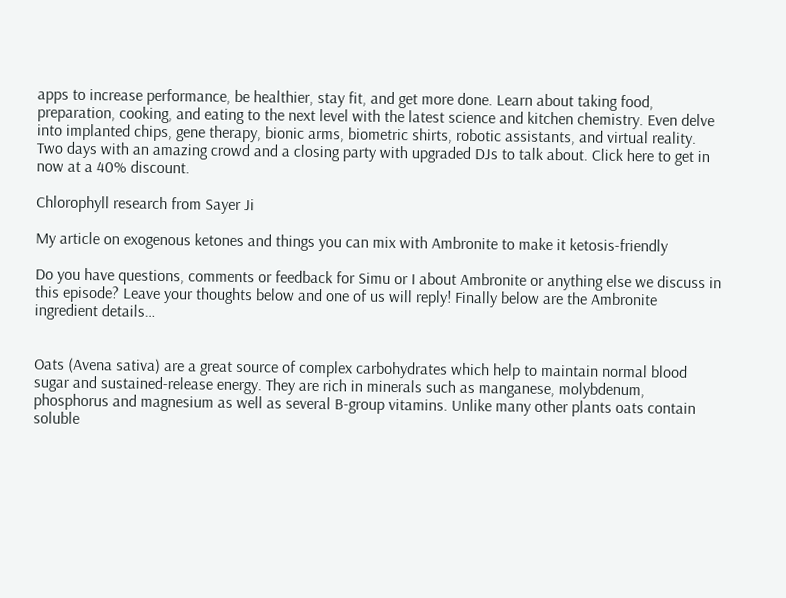apps to increase performance, be healthier, stay fit, and get more done. Learn about taking food, preparation, cooking, and eating to the next level with the latest science and kitchen chemistry. Even delve into implanted chips, gene therapy, bionic arms, biometric shirts, robotic assistants, and virtual reality. Two days with an amazing crowd and a closing party with upgraded DJs to talk about. Click here to get in now at a 40% discount.

Chlorophyll research from Sayer Ji

My article on exogenous ketones and things you can mix with Ambronite to make it ketosis-friendly

Do you have questions, comments or feedback for Simu or I about Ambronite or anything else we discuss in this episode? Leave your thoughts below and one of us will reply! Finally below are the Ambronite ingredient details…


Oats (Avena sativa) are a great source of complex carbohydrates which help to maintain normal blood sugar and sustained-release energy. They are rich in minerals such as manganese, molybdenum, phosphorus and magnesium as well as several B-group vitamins. Unlike many other plants oats contain soluble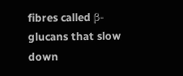fibres called β-glucans that slow down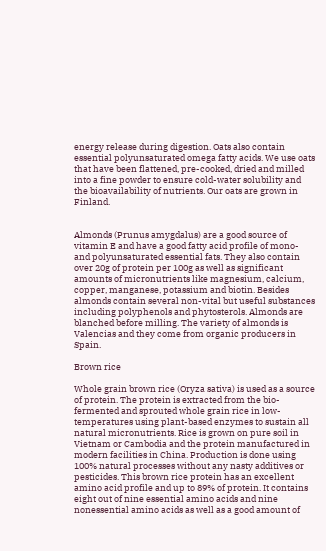energy release during digestion. Oats also contain essential polyunsaturated omega fatty acids. We use oats that have been flattened, pre-cooked, dried and milled into a fine powder to ensure cold-water solubility and the bioavailability of nutrients. Our oats are grown in Finland.


Almonds (Prunus amygdalus) are a good source of vitamin E and have a good fatty acid profile of mono- and polyunsaturated essential fats. They also contain over 20g of protein per 100g as well as significant amounts of micronutrients like magnesium, calcium, copper, manganese, potassium and biotin. Besides almonds contain several non-vital but useful substances including polyphenols and phytosterols. Almonds are blanched before milling. The variety of almonds is Valencias and they come from organic producers in Spain.

Brown rice

Whole grain brown rice (Oryza sativa) is used as a source of protein. The protein is extracted from the bio-fermented and sprouted whole grain rice in low-temperatures using plant-based enzymes to sustain all natural micronutrients. Rice is grown on pure soil in Vietnam or Cambodia and the protein manufactured in modern facilities in China. Production is done using 100% natural processes without any nasty additives or pesticides. This brown rice protein has an excellent amino acid profile and up to 89% of protein. It contains eight out of nine essential amino acids and nine nonessential amino acids as well as a good amount of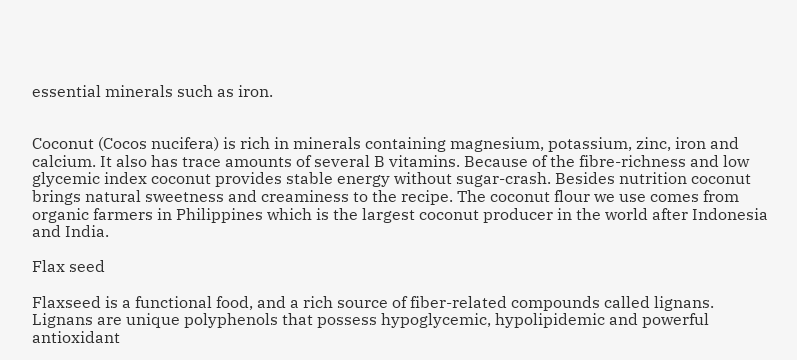essential minerals such as iron.


Coconut (Cocos nucifera) is rich in minerals containing magnesium, potassium, zinc, iron and calcium. It also has trace amounts of several B vitamins. Because of the fibre-richness and low glycemic index coconut provides stable energy without sugar-crash. Besides nutrition coconut brings natural sweetness and creaminess to the recipe. The coconut flour we use comes from organic farmers in Philippines which is the largest coconut producer in the world after Indonesia and India.

Flax seed

Flaxseed is a functional food, and a rich source of fiber-related compounds called lignans. Lignans are unique polyphenols that possess hypoglycemic, hypolipidemic and powerful antioxidant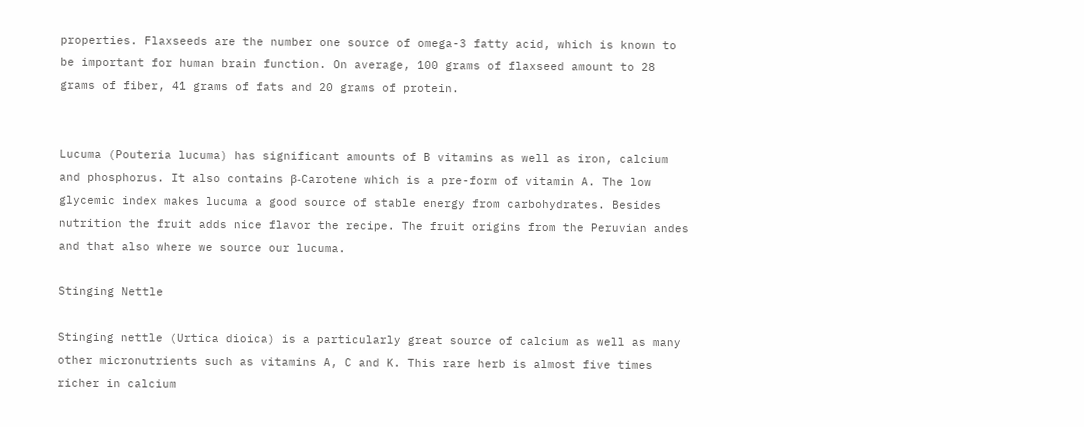properties. Flaxseeds are the number one source of omega-3 fatty acid, which is known to be important for human brain function. On average, 100 grams of flaxseed amount to 28 grams of fiber, 41 grams of fats and 20 grams of protein.


Lucuma (Pouteria lucuma) has significant amounts of B vitamins as well as iron, calcium and phosphorus. It also contains β-Carotene which is a pre-form of vitamin A. The low glycemic index makes lucuma a good source of stable energy from carbohydrates. Besides nutrition the fruit adds nice flavor the recipe. The fruit origins from the Peruvian andes and that also where we source our lucuma.

Stinging Nettle

Stinging nettle (Urtica dioica) is a particularly great source of calcium as well as many other micronutrients such as vitamins A, C and K. This rare herb is almost five times richer in calcium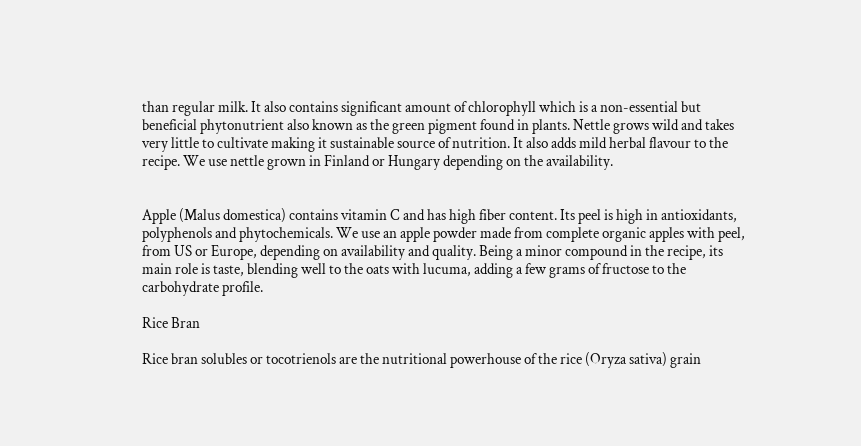than regular milk. It also contains significant amount of chlorophyll which is a non-essential but beneficial phytonutrient also known as the green pigment found in plants. Nettle grows wild and takes very little to cultivate making it sustainable source of nutrition. It also adds mild herbal flavour to the recipe. We use nettle grown in Finland or Hungary depending on the availability.


Apple (Malus domestica) contains vitamin C and has high fiber content. Its peel is high in antioxidants, polyphenols and phytochemicals. We use an apple powder made from complete organic apples with peel, from US or Europe, depending on availability and quality. Being a minor compound in the recipe, its main role is taste, blending well to the oats with lucuma, adding a few grams of fructose to the carbohydrate profile.

Rice Bran

Rice bran solubles or tocotrienols are the nutritional powerhouse of the rice (Oryza sativa) grain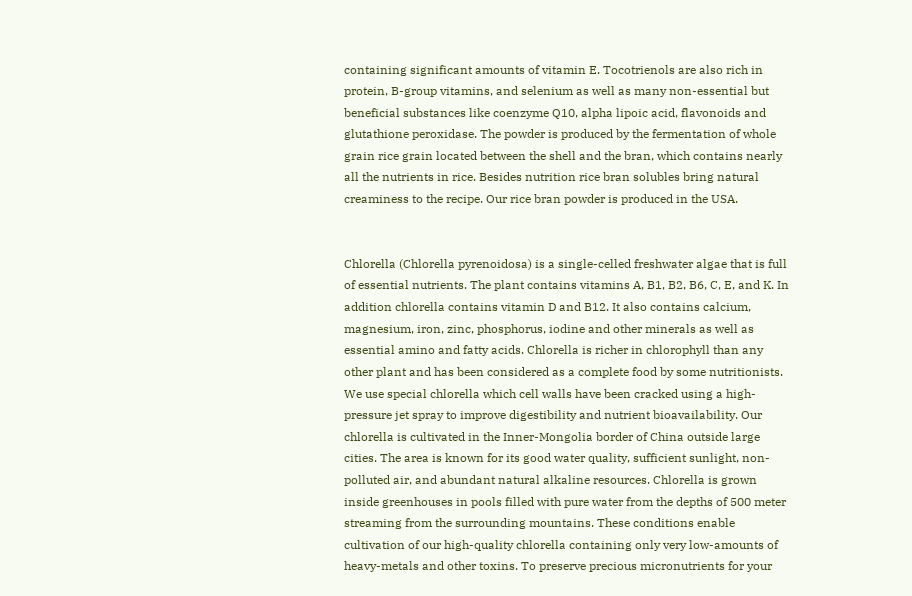containing significant amounts of vitamin E. Tocotrienols are also rich in protein, B-group vitamins, and selenium as well as many non-essential but beneficial substances like coenzyme Q10, alpha lipoic acid, flavonoids and glutathione peroxidase. The powder is produced by the fermentation of whole grain rice grain located between the shell and the bran, which contains nearly all the nutrients in rice. Besides nutrition rice bran solubles bring natural creaminess to the recipe. Our rice bran powder is produced in the USA.


Chlorella (Chlorella pyrenoidosa) is a single-celled freshwater algae that is full of essential nutrients. The plant contains vitamins A, B1, B2, B6, C, E, and K. In addition chlorella contains vitamin D and B12. It also contains calcium, magnesium, iron, zinc, phosphorus, iodine and other minerals as well as essential amino and fatty acids. Chlorella is richer in chlorophyll than any other plant and has been considered as a complete food by some nutritionists. We use special chlorella which cell walls have been cracked using a high-pressure jet spray to improve digestibility and nutrient bioavailability. Our chlorella is cultivated in the Inner-Mongolia border of China outside large cities. The area is known for its good water quality, sufficient sunlight, non-polluted air, and abundant natural alkaline resources. Chlorella is grown inside greenhouses in pools filled with pure water from the depths of 500 meter streaming from the surrounding mountains. These conditions enable cultivation of our high-quality chlorella containing only very low-amounts of heavy-metals and other toxins. To preserve precious micronutrients for your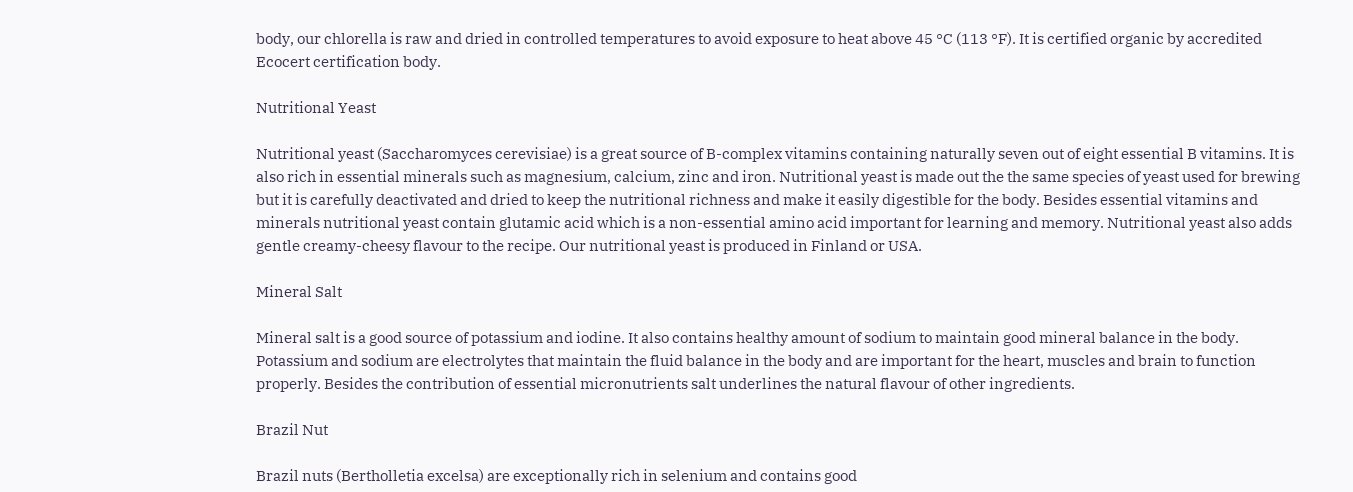body, our chlorella is raw and dried in controlled temperatures to avoid exposure to heat above 45 °C (113 °F). It is certified organic by accredited Ecocert certification body.

Nutritional Yeast

Nutritional yeast (Saccharomyces cerevisiae) is a great source of B-complex vitamins containing naturally seven out of eight essential B vitamins. It is also rich in essential minerals such as magnesium, calcium, zinc and iron. Nutritional yeast is made out the the same species of yeast used for brewing but it is carefully deactivated and dried to keep the nutritional richness and make it easily digestible for the body. Besides essential vitamins and minerals nutritional yeast contain glutamic acid which is a non-essential amino acid important for learning and memory. Nutritional yeast also adds gentle creamy-cheesy flavour to the recipe. Our nutritional yeast is produced in Finland or USA.

Mineral Salt

Mineral salt is a good source of potassium and iodine. It also contains healthy amount of sodium to maintain good mineral balance in the body. Potassium and sodium are electrolytes that maintain the fluid balance in the body and are important for the heart, muscles and brain to function properly. Besides the contribution of essential micronutrients salt underlines the natural flavour of other ingredients.

Brazil Nut

Brazil nuts (Bertholletia excelsa) are exceptionally rich in selenium and contains good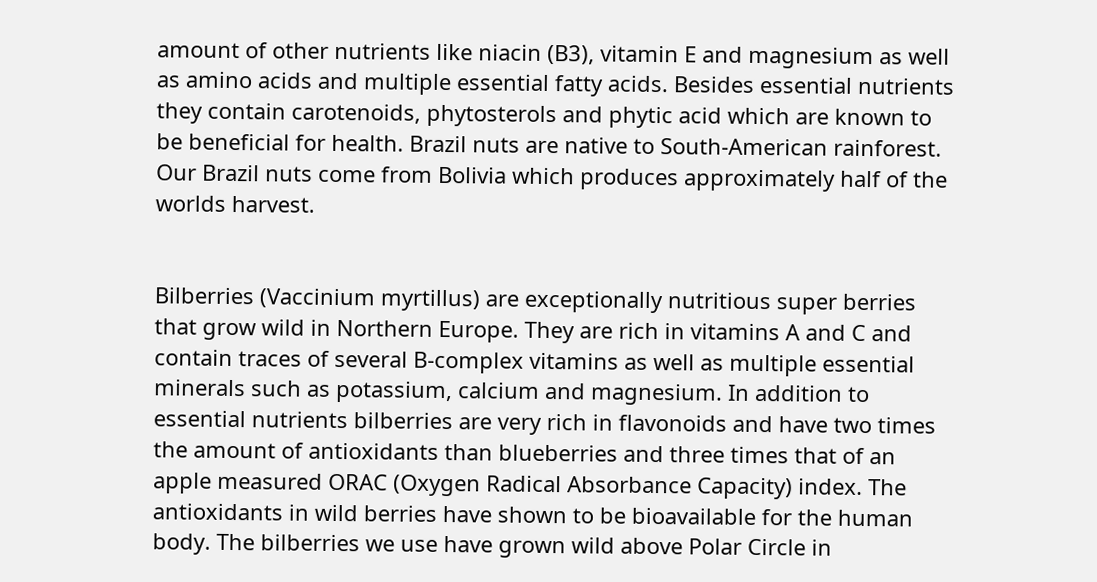amount of other nutrients like niacin (B3), vitamin E and magnesium as well as amino acids and multiple essential fatty acids. Besides essential nutrients they contain carotenoids, phytosterols and phytic acid which are known to be beneficial for health. Brazil nuts are native to South-American rainforest. Our Brazil nuts come from Bolivia which produces approximately half of the worlds harvest.


Bilberries (Vaccinium myrtillus) are exceptionally nutritious super berries that grow wild in Northern Europe. They are rich in vitamins A and C and contain traces of several B-complex vitamins as well as multiple essential minerals such as potassium, calcium and magnesium. In addition to essential nutrients bilberries are very rich in flavonoids and have two times the amount of antioxidants than blueberries and three times that of an apple measured ORAC (Oxygen Radical Absorbance Capacity) index. The antioxidants in wild berries have shown to be bioavailable for the human body. The bilberries we use have grown wild above Polar Circle in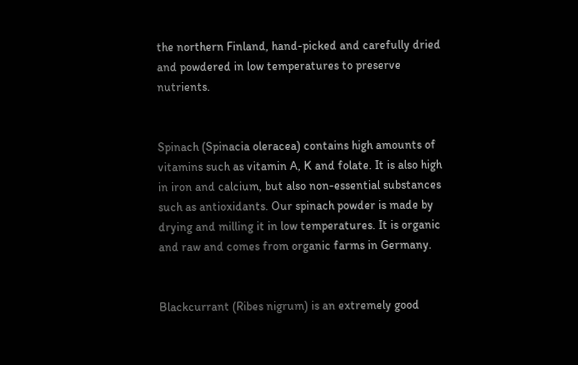the northern Finland, hand-picked and carefully dried and powdered in low temperatures to preserve nutrients.


Spinach (Spinacia oleracea) contains high amounts of vitamins such as vitamin A, K and folate. It is also high in iron and calcium, but also non-essential substances such as antioxidants. Our spinach powder is made by drying and milling it in low temperatures. It is organic and raw and comes from organic farms in Germany.


Blackcurrant (Ribes nigrum) is an extremely good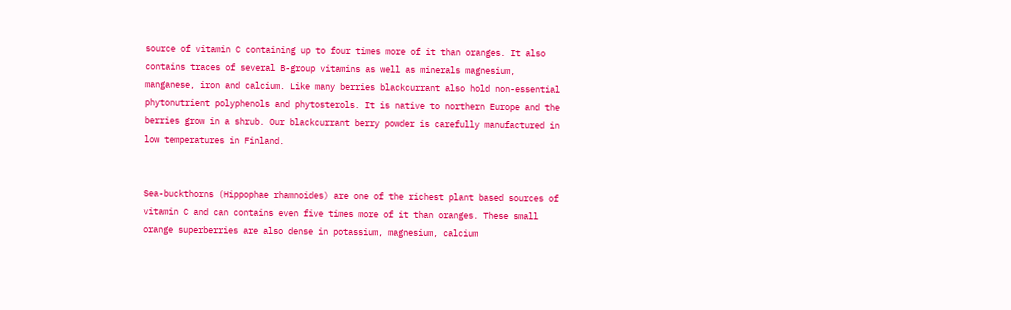source of vitamin C containing up to four times more of it than oranges. It also contains traces of several B-group vitamins as well as minerals magnesium, manganese, iron and calcium. Like many berries blackcurrant also hold non-essential phytonutrient polyphenols and phytosterols. It is native to northern Europe and the berries grow in a shrub. Our blackcurrant berry powder is carefully manufactured in low temperatures in Finland.


Sea-buckthorns (Hippophae rhamnoides) are one of the richest plant based sources of vitamin C and can contains even five times more of it than oranges. These small orange superberries are also dense in potassium, magnesium, calcium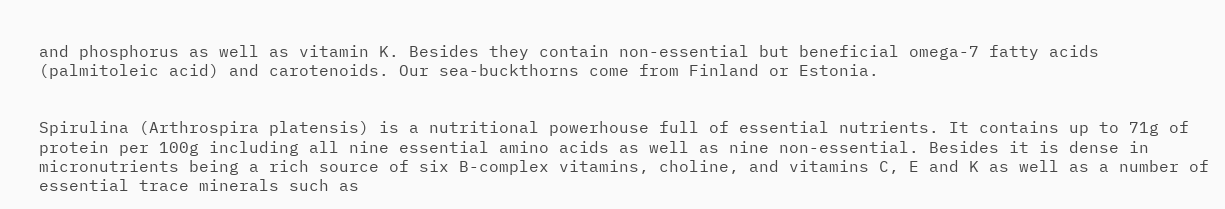and phosphorus as well as vitamin K. Besides they contain non-essential but beneficial omega-7 fatty acids (palmitoleic acid) and carotenoids. Our sea-buckthorns come from Finland or Estonia.


Spirulina (Arthrospira platensis) is a nutritional powerhouse full of essential nutrients. It contains up to 71g of protein per 100g including all nine essential amino acids as well as nine non-essential. Besides it is dense in micronutrients being a rich source of six B-complex vitamins, choline, and vitamins C, E and K as well as a number of essential trace minerals such as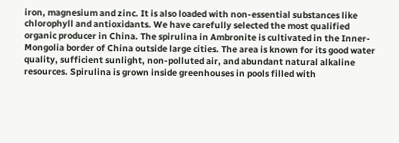iron, magnesium and zinc. It is also loaded with non-essential substances like chlorophyll and antioxidants. We have carefully selected the most qualified organic producer in China. The spirulina in Ambronite is cultivated in the Inner-Mongolia border of China outside large cities. The area is known for its good water quality, sufficient sunlight, non-polluted air, and abundant natural alkaline resources. Spirulina is grown inside greenhouses in pools filled with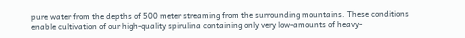pure water from the depths of 500 meter streaming from the surrounding mountains. These conditions enable cultivation of our high-quality spirulina containing only very low-amounts of heavy-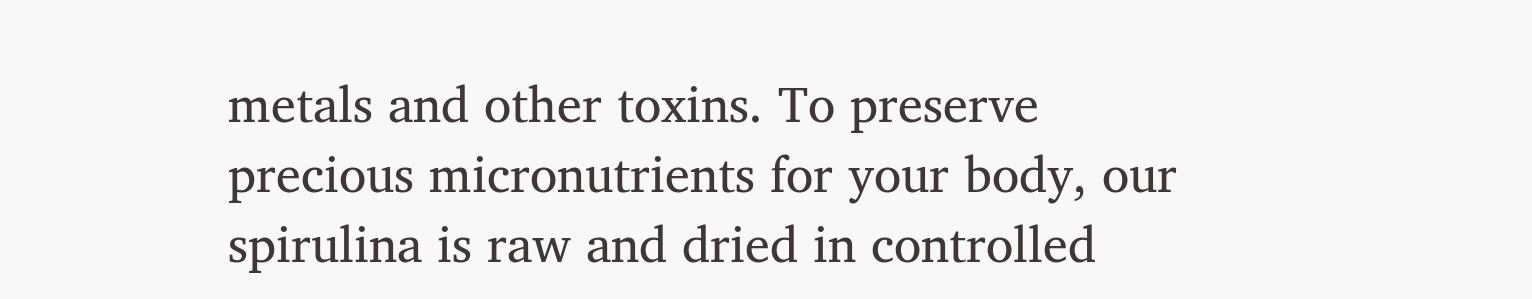metals and other toxins. To preserve precious micronutrients for your body, our spirulina is raw and dried in controlled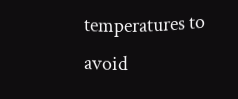temperatures to avoid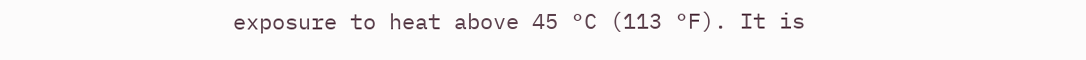exposure to heat above 45 °C (113 °F). It is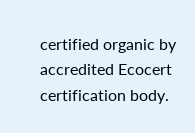certified organic by accredited Ecocert certification body.